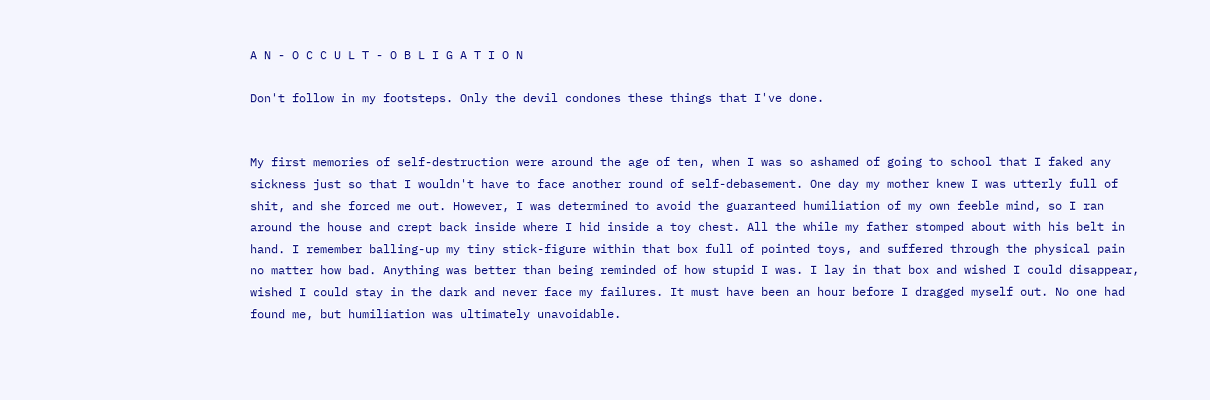A N - O C C U L T - O B L I G A T I O N

Don't follow in my footsteps. Only the devil condones these things that I've done.


My first memories of self-destruction were around the age of ten, when I was so ashamed of going to school that I faked any sickness just so that I wouldn't have to face another round of self-debasement. One day my mother knew I was utterly full of shit, and she forced me out. However, I was determined to avoid the guaranteed humiliation of my own feeble mind, so I ran around the house and crept back inside where I hid inside a toy chest. All the while my father stomped about with his belt in hand. I remember balling-up my tiny stick-figure within that box full of pointed toys, and suffered through the physical pain no matter how bad. Anything was better than being reminded of how stupid I was. I lay in that box and wished I could disappear, wished I could stay in the dark and never face my failures. It must have been an hour before I dragged myself out. No one had found me, but humiliation was ultimately unavoidable.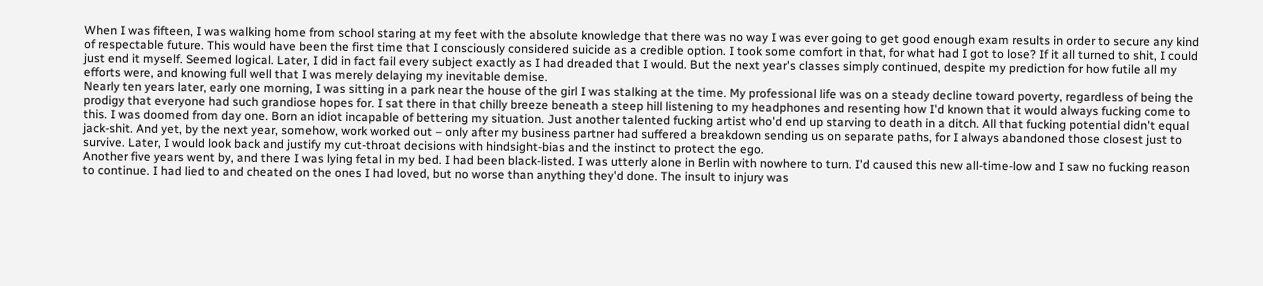When I was fifteen, I was walking home from school staring at my feet with the absolute knowledge that there was no way I was ever going to get good enough exam results in order to secure any kind of respectable future. This would have been the first time that I consciously considered suicide as a credible option. I took some comfort in that, for what had I got to lose? If it all turned to shit, I could just end it myself. Seemed logical. Later, I did in fact fail every subject exactly as I had dreaded that I would. But the next year's classes simply continued, despite my prediction for how futile all my efforts were, and knowing full well that I was merely delaying my inevitable demise.
Nearly ten years later, early one morning, I was sitting in a park near the house of the girl I was stalking at the time. My professional life was on a steady decline toward poverty, regardless of being the prodigy that everyone had such grandiose hopes for. I sat there in that chilly breeze beneath a steep hill listening to my headphones and resenting how I'd known that it would always fucking come to this. I was doomed from day one. Born an idiot incapable of bettering my situation. Just another talented fucking artist who'd end up starving to death in a ditch. All that fucking potential didn't equal jack-shit. And yet, by the next year, somehow, work worked out – only after my business partner had suffered a breakdown sending us on separate paths, for I always abandoned those closest just to survive. Later, I would look back and justify my cut-throat decisions with hindsight-bias and the instinct to protect the ego.
Another five years went by, and there I was lying fetal in my bed. I had been black-listed. I was utterly alone in Berlin with nowhere to turn. I'd caused this new all-time-low and I saw no fucking reason to continue. I had lied to and cheated on the ones I had loved, but no worse than anything they'd done. The insult to injury was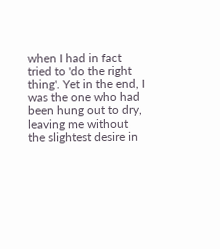when I had in fact tried to 'do the right thing'. Yet in the end, I was the one who had been hung out to dry, leaving me without the slightest desire in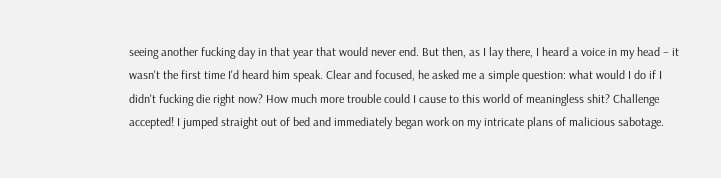seeing another fucking day in that year that would never end. But then, as I lay there, I heard a voice in my head – it wasn't the first time I'd heard him speak. Clear and focused, he asked me a simple question: what would I do if I didn't fucking die right now? How much more trouble could I cause to this world of meaningless shit? Challenge accepted! I jumped straight out of bed and immediately began work on my intricate plans of malicious sabotage.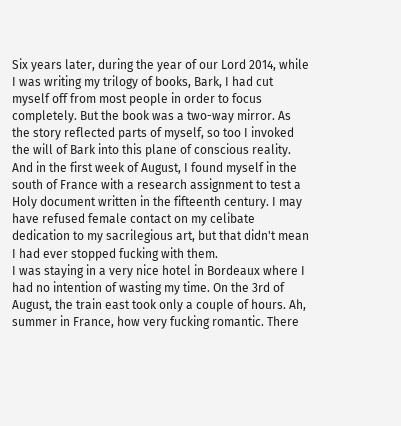Six years later, during the year of our Lord 2014, while I was writing my trilogy of books, Bark, I had cut myself off from most people in order to focus completely. But the book was a two-way mirror. As the story reflected parts of myself, so too I invoked the will of Bark into this plane of conscious reality. And in the first week of August, I found myself in the south of France with a research assignment to test a Holy document written in the fifteenth century. I may have refused female contact on my celibate dedication to my sacrilegious art, but that didn't mean I had ever stopped fucking with them.
I was staying in a very nice hotel in Bordeaux where I had no intention of wasting my time. On the 3rd of August, the train east took only a couple of hours. Ah, summer in France, how very fucking romantic. There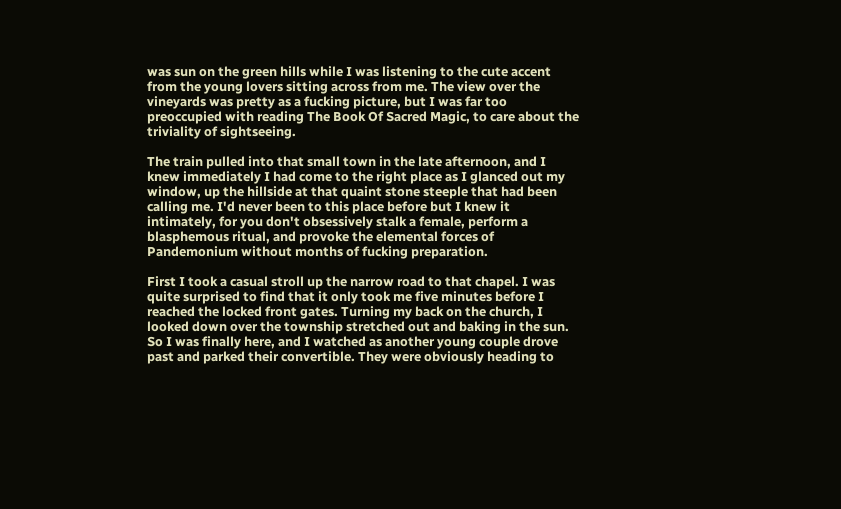was sun on the green hills while I was listening to the cute accent from the young lovers sitting across from me. The view over the vineyards was pretty as a fucking picture, but I was far too preoccupied with reading The Book Of Sacred Magic, to care about the triviality of sightseeing.

The train pulled into that small town in the late afternoon, and I knew immediately I had come to the right place as I glanced out my window, up the hillside at that quaint stone steeple that had been calling me. I'd never been to this place before but I knew it intimately, for you don't obsessively stalk a female, perform a blasphemous ritual, and provoke the elemental forces of Pandemonium without months of fucking preparation.

First I took a casual stroll up the narrow road to that chapel. I was quite surprised to find that it only took me five minutes before I reached the locked front gates. Turning my back on the church, I looked down over the township stretched out and baking in the sun. So I was finally here, and I watched as another young couple drove past and parked their convertible. They were obviously heading to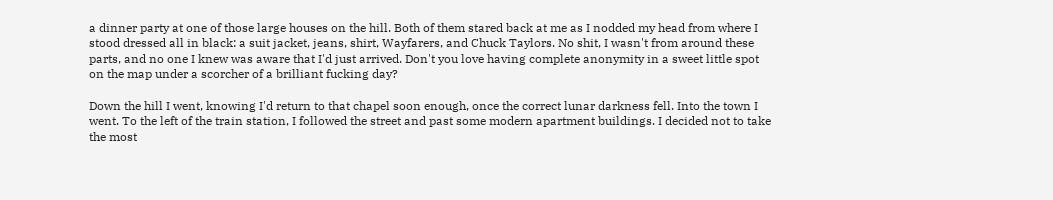a dinner party at one of those large houses on the hill. Both of them stared back at me as I nodded my head from where I stood dressed all in black: a suit jacket, jeans, shirt, Wayfarers, and Chuck Taylors. No shit, I wasn't from around these parts, and no one I knew was aware that I'd just arrived. Don't you love having complete anonymity in a sweet little spot on the map under a scorcher of a brilliant fucking day?

Down the hill I went, knowing I'd return to that chapel soon enough, once the correct lunar darkness fell. Into the town I went. To the left of the train station, I followed the street and past some modern apartment buildings. I decided not to take the most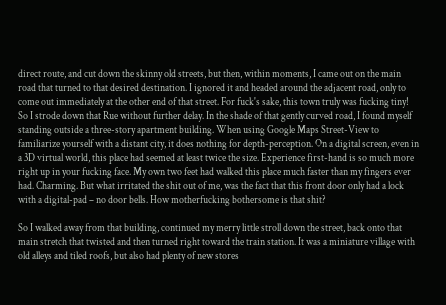direct route, and cut down the skinny old streets, but then, within moments, I came out on the main road that turned to that desired destination. I ignored it and headed around the adjacent road, only to come out immediately at the other end of that street. For fuck's sake, this town truly was fucking tiny! So I strode down that Rue without further delay. In the shade of that gently curved road, I found myself standing outside a three-story apartment building. When using Google Maps Street-View to familiarize yourself with a distant city, it does nothing for depth-perception. On a digital screen, even in a 3D virtual world, this place had seemed at least twice the size. Experience first-hand is so much more right up in your fucking face. My own two feet had walked this place much faster than my fingers ever had. Charming. But what irritated the shit out of me, was the fact that this front door only had a lock with a digital-pad – no door bells. How motherfucking bothersome is that shit?

So I walked away from that building, continued my merry little stroll down the street, back onto that main stretch that twisted and then turned right toward the train station. It was a miniature village with old alleys and tiled roofs, but also had plenty of new stores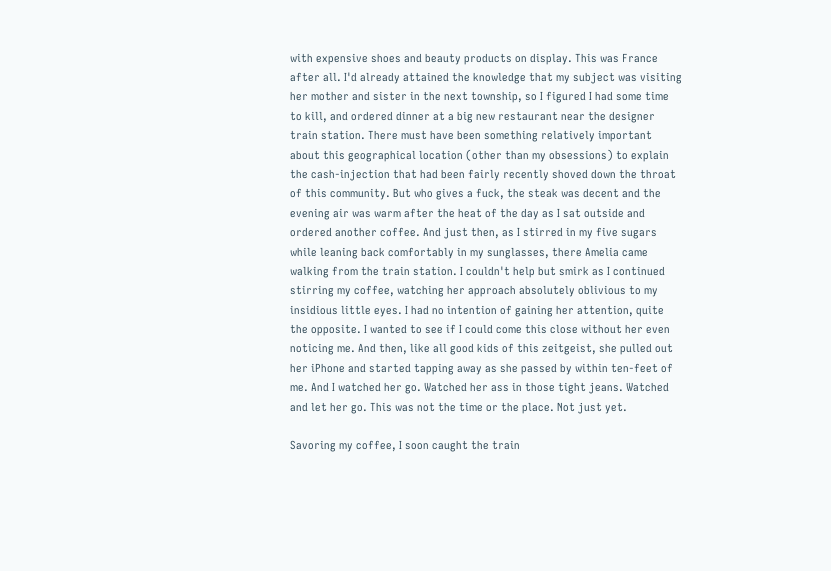with expensive shoes and beauty products on display. This was France after all. I'd already attained the knowledge that my subject was visiting her mother and sister in the next township, so I figured I had some time to kill, and ordered dinner at a big new restaurant near the designer train station. There must have been something relatively important about this geographical location (other than my obsessions) to explain the cash-injection that had been fairly recently shoved down the throat of this community. But who gives a fuck, the steak was decent and the evening air was warm after the heat of the day as I sat outside and ordered another coffee. And just then, as I stirred in my five sugars while leaning back comfortably in my sunglasses, there Amelia came walking from the train station. I couldn't help but smirk as I continued stirring my coffee, watching her approach absolutely oblivious to my insidious little eyes. I had no intention of gaining her attention, quite the opposite. I wanted to see if I could come this close without her even noticing me. And then, like all good kids of this zeitgeist, she pulled out her iPhone and started tapping away as she passed by within ten-feet of me. And I watched her go. Watched her ass in those tight jeans. Watched and let her go. This was not the time or the place. Not just yet.

Savoring my coffee, I soon caught the train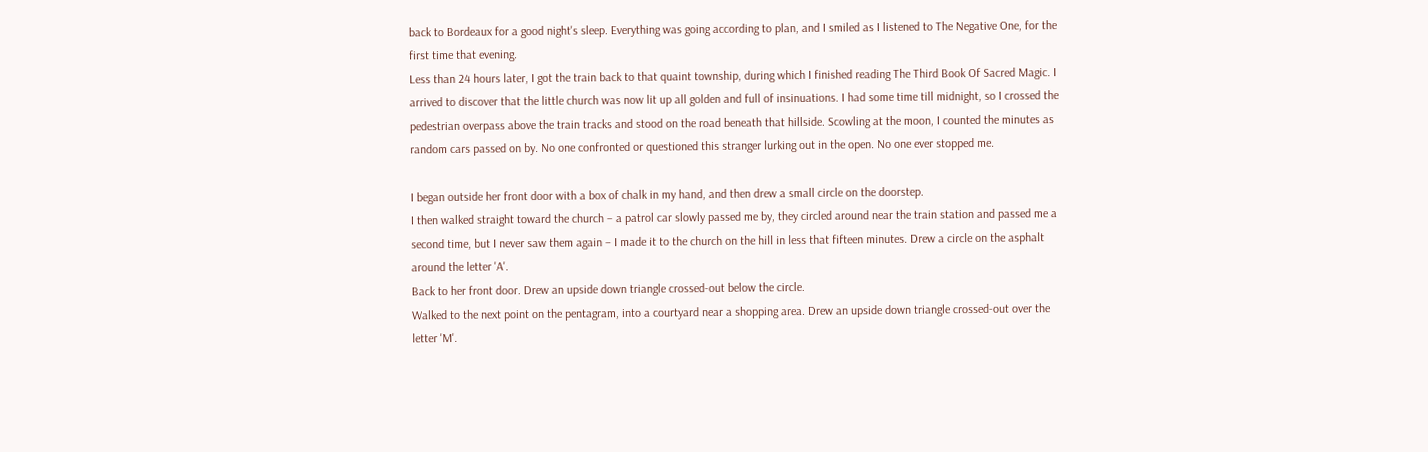back to Bordeaux for a good night's sleep. Everything was going according to plan, and I smiled as I listened to The Negative One, for the first time that evening.
Less than 24 hours later, I got the train back to that quaint township, during which I finished reading The Third Book Of Sacred Magic. I arrived to discover that the little church was now lit up all golden and full of insinuations. I had some time till midnight, so I crossed the pedestrian overpass above the train tracks and stood on the road beneath that hillside. Scowling at the moon, I counted the minutes as random cars passed on by. No one confronted or questioned this stranger lurking out in the open. No one ever stopped me.

I began outside her front door with a box of chalk in my hand, and then drew a small circle on the doorstep.
I then walked straight toward the church – a patrol car slowly passed me by, they circled around near the train station and passed me a second time, but I never saw them again – I made it to the church on the hill in less that fifteen minutes. Drew a circle on the asphalt around the letter 'A'.
Back to her front door. Drew an upside down triangle crossed-out below the circle.
Walked to the next point on the pentagram, into a courtyard near a shopping area. Drew an upside down triangle crossed-out over the letter 'M'.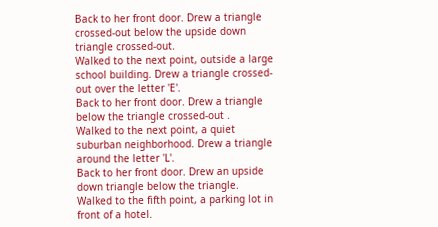Back to her front door. Drew a triangle crossed-out below the upside down triangle crossed-out.
Walked to the next point, outside a large school building. Drew a triangle crossed-out over the letter 'E'.
Back to her front door. Drew a triangle below the triangle crossed-out .
Walked to the next point, a quiet suburban neighborhood. Drew a triangle around the letter 'L'.
Back to her front door. Drew an upside down triangle below the triangle.
Walked to the fifth point, a parking lot in front of a hotel.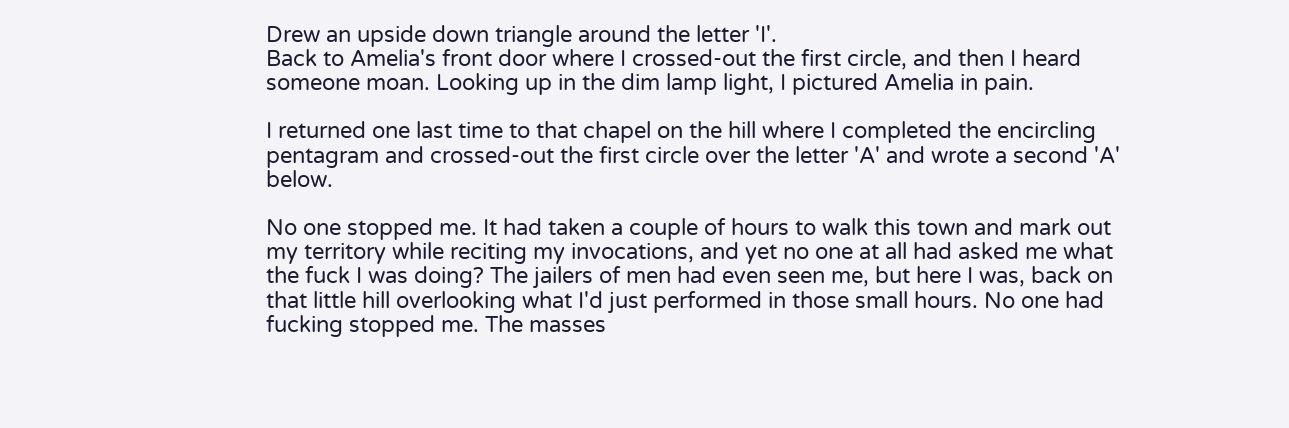Drew an upside down triangle around the letter 'I'.
Back to Amelia's front door where I crossed-out the first circle, and then I heard someone moan. Looking up in the dim lamp light, I pictured Amelia in pain.

I returned one last time to that chapel on the hill where I completed the encircling pentagram and crossed-out the first circle over the letter 'A' and wrote a second 'A' below.

No one stopped me. It had taken a couple of hours to walk this town and mark out my territory while reciting my invocations, and yet no one at all had asked me what the fuck I was doing? The jailers of men had even seen me, but here I was, back on that little hill overlooking what I'd just performed in those small hours. No one had fucking stopped me. The masses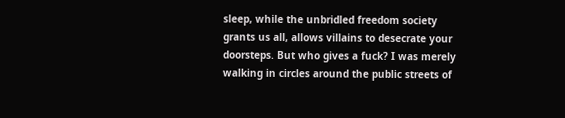sleep, while the unbridled freedom society grants us all, allows villains to desecrate your doorsteps. But who gives a fuck? I was merely walking in circles around the public streets of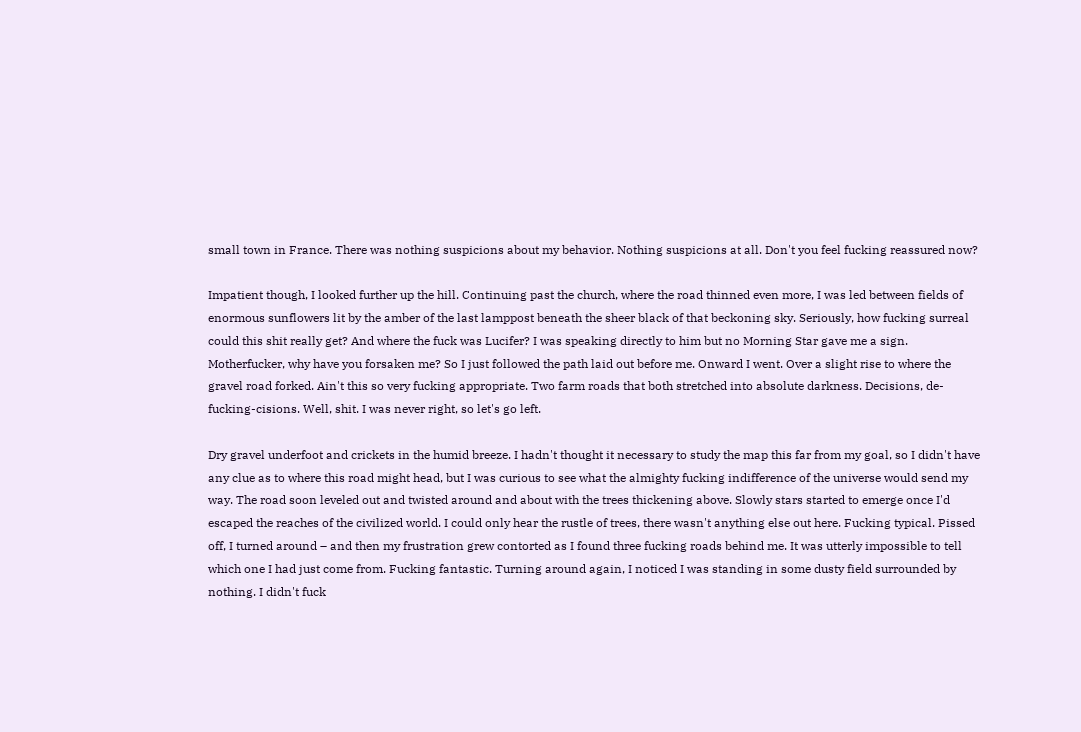small town in France. There was nothing suspicions about my behavior. Nothing suspicions at all. Don't you feel fucking reassured now?

Impatient though, I looked further up the hill. Continuing past the church, where the road thinned even more, I was led between fields of enormous sunflowers lit by the amber of the last lamppost beneath the sheer black of that beckoning sky. Seriously, how fucking surreal could this shit really get? And where the fuck was Lucifer? I was speaking directly to him but no Morning Star gave me a sign. Motherfucker, why have you forsaken me? So I just followed the path laid out before me. Onward I went. Over a slight rise to where the gravel road forked. Ain't this so very fucking appropriate. Two farm roads that both stretched into absolute darkness. Decisions, de-fucking-cisions. Well, shit. I was never right, so let's go left.

Dry gravel underfoot and crickets in the humid breeze. I hadn't thought it necessary to study the map this far from my goal, so I didn't have any clue as to where this road might head, but I was curious to see what the almighty fucking indifference of the universe would send my way. The road soon leveled out and twisted around and about with the trees thickening above. Slowly stars started to emerge once I'd escaped the reaches of the civilized world. I could only hear the rustle of trees, there wasn't anything else out here. Fucking typical. Pissed off, I turned around – and then my frustration grew contorted as I found three fucking roads behind me. It was utterly impossible to tell which one I had just come from. Fucking fantastic. Turning around again, I noticed I was standing in some dusty field surrounded by nothing. I didn't fuck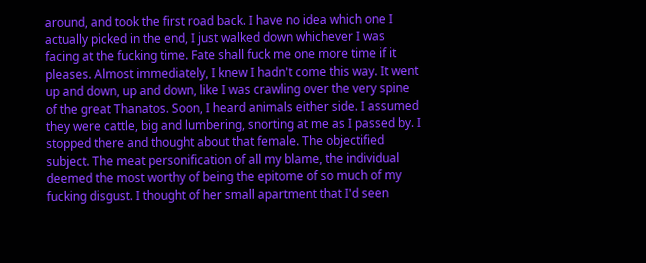around, and took the first road back. I have no idea which one I actually picked in the end, I just walked down whichever I was facing at the fucking time. Fate shall fuck me one more time if it pleases. Almost immediately, I knew I hadn't come this way. It went up and down, up and down, like I was crawling over the very spine of the great Thanatos. Soon, I heard animals either side. I assumed they were cattle, big and lumbering, snorting at me as I passed by. I stopped there and thought about that female. The objectified subject. The meat personification of all my blame, the individual deemed the most worthy of being the epitome of so much of my fucking disgust. I thought of her small apartment that I'd seen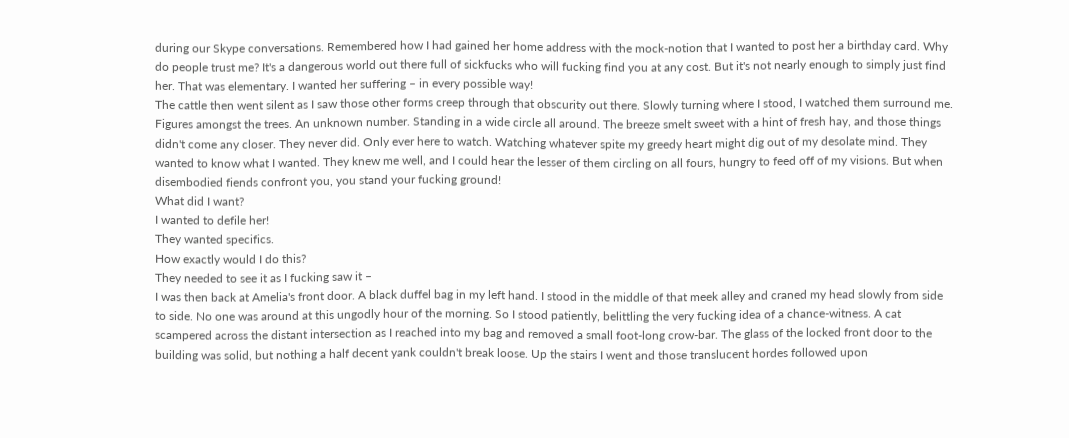during our Skype conversations. Remembered how I had gained her home address with the mock-notion that I wanted to post her a birthday card. Why do people trust me? It's a dangerous world out there full of sickfucks who will fucking find you at any cost. But it's not nearly enough to simply just find her. That was elementary. I wanted her suffering – in every possible way!
The cattle then went silent as I saw those other forms creep through that obscurity out there. Slowly turning where I stood, I watched them surround me. Figures amongst the trees. An unknown number. Standing in a wide circle all around. The breeze smelt sweet with a hint of fresh hay, and those things didn't come any closer. They never did. Only ever here to watch. Watching whatever spite my greedy heart might dig out of my desolate mind. They wanted to know what I wanted. They knew me well, and I could hear the lesser of them circling on all fours, hungry to feed off of my visions. But when disembodied fiends confront you, you stand your fucking ground!
What did I want?
I wanted to defile her!
They wanted specifics.
How exactly would I do this?
They needed to see it as I fucking saw it –
I was then back at Amelia's front door. A black duffel bag in my left hand. I stood in the middle of that meek alley and craned my head slowly from side to side. No one was around at this ungodly hour of the morning. So I stood patiently, belittling the very fucking idea of a chance-witness. A cat scampered across the distant intersection as I reached into my bag and removed a small foot-long crow-bar. The glass of the locked front door to the building was solid, but nothing a half decent yank couldn't break loose. Up the stairs I went and those translucent hordes followed upon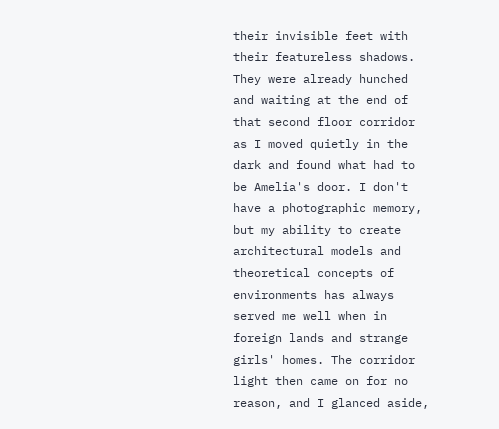their invisible feet with their featureless shadows. They were already hunched and waiting at the end of that second floor corridor as I moved quietly in the dark and found what had to be Amelia's door. I don't have a photographic memory, but my ability to create architectural models and theoretical concepts of environments has always served me well when in foreign lands and strange girls' homes. The corridor light then came on for no reason, and I glanced aside,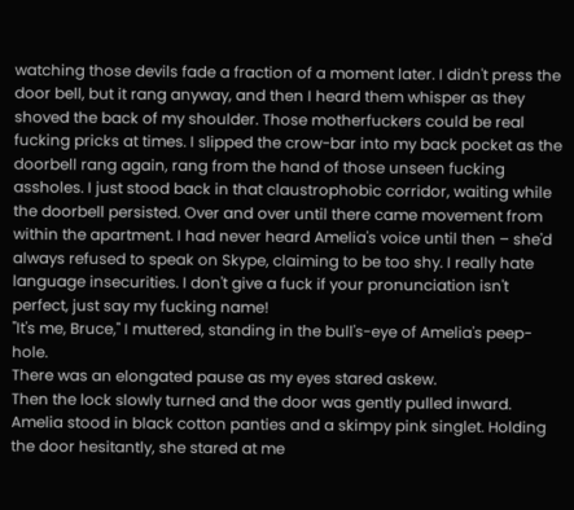watching those devils fade a fraction of a moment later. I didn't press the door bell, but it rang anyway, and then I heard them whisper as they shoved the back of my shoulder. Those motherfuckers could be real fucking pricks at times. I slipped the crow-bar into my back pocket as the doorbell rang again, rang from the hand of those unseen fucking assholes. I just stood back in that claustrophobic corridor, waiting while the doorbell persisted. Over and over until there came movement from within the apartment. I had never heard Amelia's voice until then – she'd always refused to speak on Skype, claiming to be too shy. I really hate language insecurities. I don't give a fuck if your pronunciation isn't perfect, just say my fucking name!
"It's me, Bruce," I muttered, standing in the bull's-eye of Amelia's peep-hole.
There was an elongated pause as my eyes stared askew.
Then the lock slowly turned and the door was gently pulled inward. Amelia stood in black cotton panties and a skimpy pink singlet. Holding the door hesitantly, she stared at me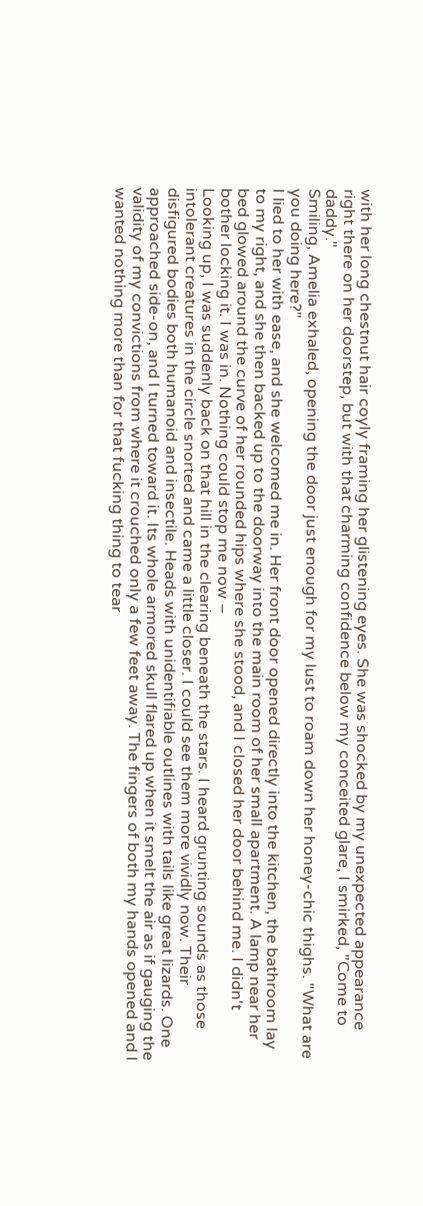with her long chestnut hair coyly framing her glistening eyes. She was shocked by my unexpected appearance right there on her doorstep, but with that charming confidence below my conceited glare, I smirked, "Come to daddy."
Smiling, Amelia exhaled, opening the door just enough for my lust to roam down her honey-chic thighs. "What are you doing here?"
I lied to her with ease, and she welcomed me in. Her front door opened directly into the kitchen, the bathroom lay to my right, and she then backed up to the doorway into the main room of her small apartment. A lamp near her bed glowed around the curve of her rounded hips where she stood, and I closed her door behind me. I didn't bother locking it. I was in. Nothing could stop me now –
Looking up, I was suddenly back on that hill in the clearing beneath the stars. I heard grunting sounds as those intolerant creatures in the circle snorted and came a little closer. I could see them more vividly now. Their disfigured bodies both humanoid and insectile. Heads with unidentifiable outlines with tails like great lizards. One approached side-on, and I turned toward it. Its whole armored skull flared up when it smelt the air as if gauging the validity of my convictions from where it crouched only a few feet away. The fingers of both my hands opened and I wanted nothing more than for that fucking thing to tear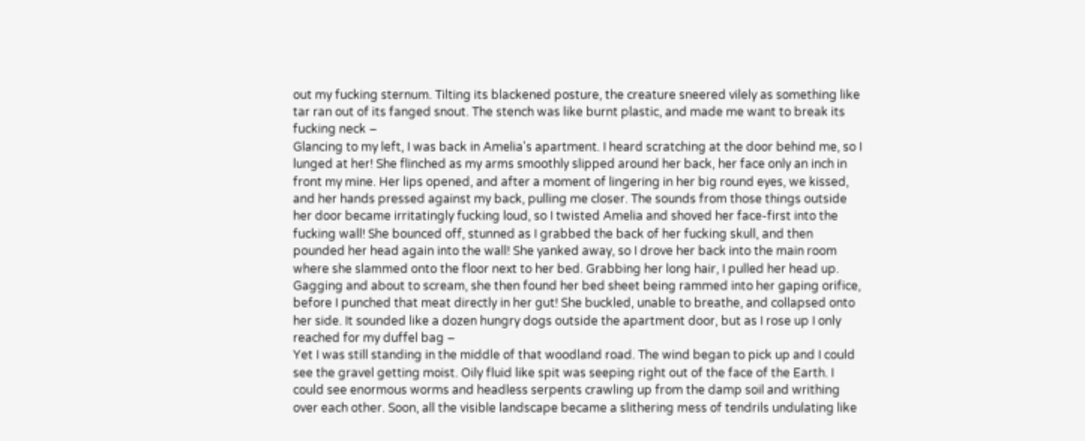out my fucking sternum. Tilting its blackened posture, the creature sneered vilely as something like tar ran out of its fanged snout. The stench was like burnt plastic, and made me want to break its fucking neck –
Glancing to my left, I was back in Amelia's apartment. I heard scratching at the door behind me, so I lunged at her! She flinched as my arms smoothly slipped around her back, her face only an inch in front my mine. Her lips opened, and after a moment of lingering in her big round eyes, we kissed, and her hands pressed against my back, pulling me closer. The sounds from those things outside her door became irritatingly fucking loud, so I twisted Amelia and shoved her face-first into the fucking wall! She bounced off, stunned as I grabbed the back of her fucking skull, and then pounded her head again into the wall! She yanked away, so I drove her back into the main room where she slammed onto the floor next to her bed. Grabbing her long hair, I pulled her head up. Gagging and about to scream, she then found her bed sheet being rammed into her gaping orifice, before I punched that meat directly in her gut! She buckled, unable to breathe, and collapsed onto her side. It sounded like a dozen hungry dogs outside the apartment door, but as I rose up I only reached for my duffel bag –
Yet I was still standing in the middle of that woodland road. The wind began to pick up and I could see the gravel getting moist. Oily fluid like spit was seeping right out of the face of the Earth. I could see enormous worms and headless serpents crawling up from the damp soil and writhing over each other. Soon, all the visible landscape became a slithering mess of tendrils undulating like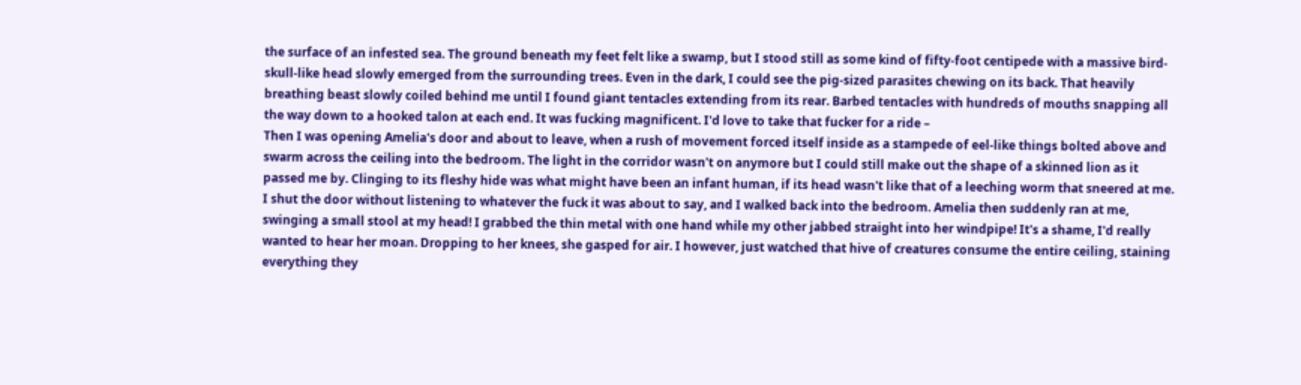the surface of an infested sea. The ground beneath my feet felt like a swamp, but I stood still as some kind of fifty-foot centipede with a massive bird-skull-like head slowly emerged from the surrounding trees. Even in the dark, I could see the pig-sized parasites chewing on its back. That heavily breathing beast slowly coiled behind me until I found giant tentacles extending from its rear. Barbed tentacles with hundreds of mouths snapping all the way down to a hooked talon at each end. It was fucking magnificent. I'd love to take that fucker for a ride –
Then I was opening Amelia's door and about to leave, when a rush of movement forced itself inside as a stampede of eel-like things bolted above and swarm across the ceiling into the bedroom. The light in the corridor wasn't on anymore but I could still make out the shape of a skinned lion as it passed me by. Clinging to its fleshy hide was what might have been an infant human, if its head wasn't like that of a leeching worm that sneered at me. I shut the door without listening to whatever the fuck it was about to say, and I walked back into the bedroom. Amelia then suddenly ran at me, swinging a small stool at my head! I grabbed the thin metal with one hand while my other jabbed straight into her windpipe! It's a shame, I'd really wanted to hear her moan. Dropping to her knees, she gasped for air. I however, just watched that hive of creatures consume the entire ceiling, staining everything they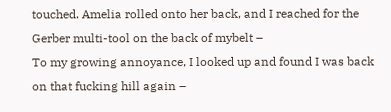touched. Amelia rolled onto her back, and I reached for the Gerber multi-tool on the back of mybelt –
To my growing annoyance, I looked up and found I was back on that fucking hill again –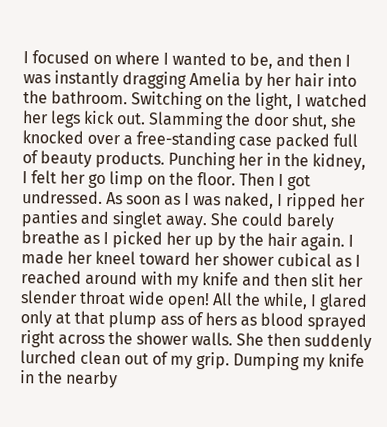I focused on where I wanted to be, and then I was instantly dragging Amelia by her hair into the bathroom. Switching on the light, I watched her legs kick out. Slamming the door shut, she knocked over a free-standing case packed full of beauty products. Punching her in the kidney, I felt her go limp on the floor. Then I got undressed. As soon as I was naked, I ripped her panties and singlet away. She could barely breathe as I picked her up by the hair again. I made her kneel toward her shower cubical as I reached around with my knife and then slit her slender throat wide open! All the while, I glared only at that plump ass of hers as blood sprayed right across the shower walls. She then suddenly lurched clean out of my grip. Dumping my knife in the nearby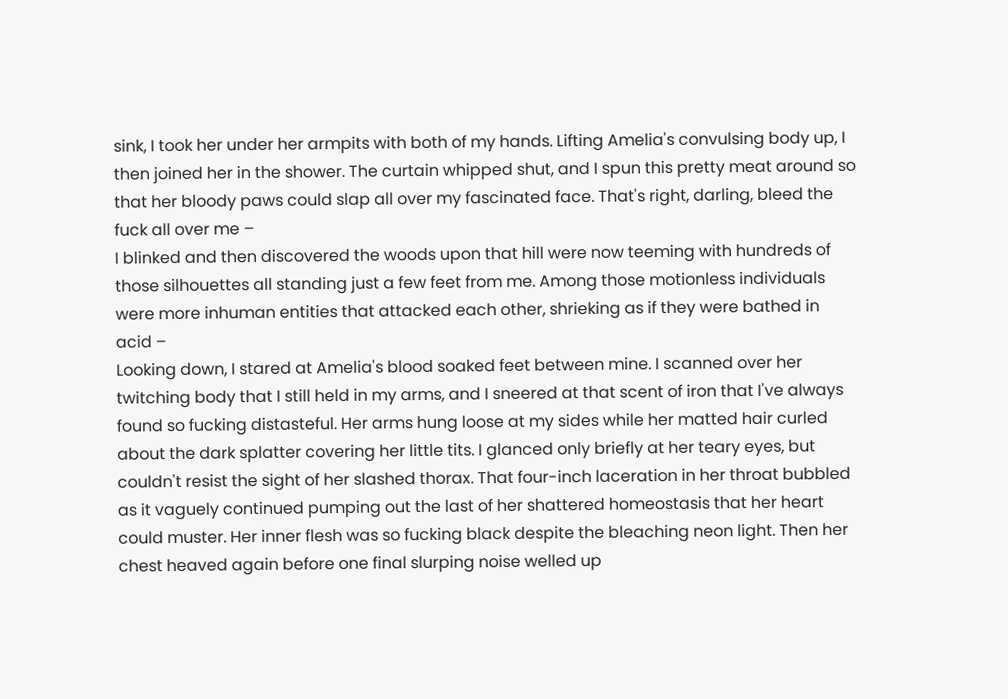sink, I took her under her armpits with both of my hands. Lifting Amelia's convulsing body up, I then joined her in the shower. The curtain whipped shut, and I spun this pretty meat around so that her bloody paws could slap all over my fascinated face. That's right, darling, bleed the fuck all over me –
I blinked and then discovered the woods upon that hill were now teeming with hundreds of those silhouettes all standing just a few feet from me. Among those motionless individuals were more inhuman entities that attacked each other, shrieking as if they were bathed in acid –
Looking down, I stared at Amelia's blood soaked feet between mine. I scanned over her twitching body that I still held in my arms, and I sneered at that scent of iron that I've always found so fucking distasteful. Her arms hung loose at my sides while her matted hair curled about the dark splatter covering her little tits. I glanced only briefly at her teary eyes, but couldn't resist the sight of her slashed thorax. That four-inch laceration in her throat bubbled as it vaguely continued pumping out the last of her shattered homeostasis that her heart could muster. Her inner flesh was so fucking black despite the bleaching neon light. Then her chest heaved again before one final slurping noise welled up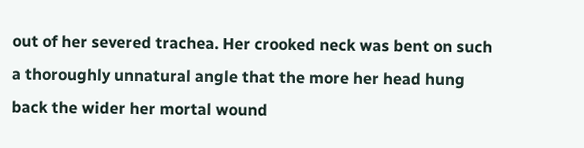out of her severed trachea. Her crooked neck was bent on such a thoroughly unnatural angle that the more her head hung back the wider her mortal wound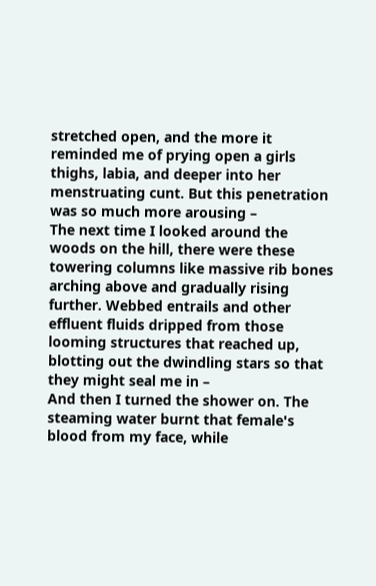stretched open, and the more it reminded me of prying open a girls thighs, labia, and deeper into her menstruating cunt. But this penetration was so much more arousing –
The next time I looked around the woods on the hill, there were these towering columns like massive rib bones arching above and gradually rising further. Webbed entrails and other effluent fluids dripped from those looming structures that reached up, blotting out the dwindling stars so that they might seal me in –
And then I turned the shower on. The steaming water burnt that female's blood from my face, while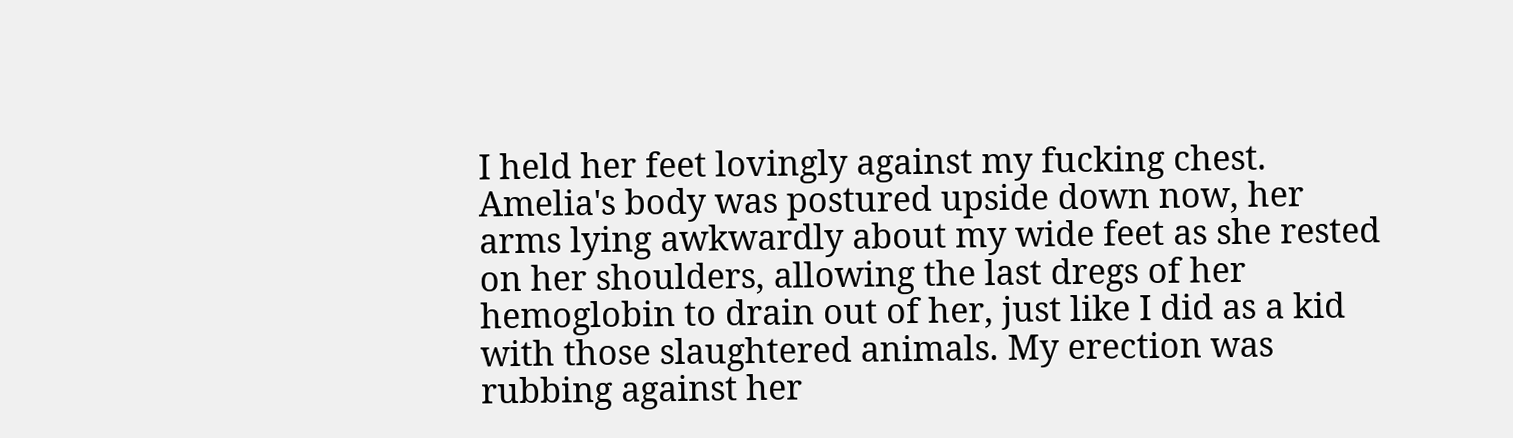I held her feet lovingly against my fucking chest. Amelia's body was postured upside down now, her arms lying awkwardly about my wide feet as she rested on her shoulders, allowing the last dregs of her hemoglobin to drain out of her, just like I did as a kid with those slaughtered animals. My erection was rubbing against her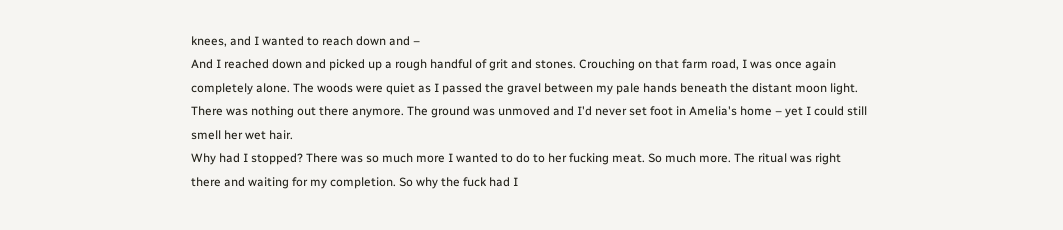knees, and I wanted to reach down and –
And I reached down and picked up a rough handful of grit and stones. Crouching on that farm road, I was once again completely alone. The woods were quiet as I passed the gravel between my pale hands beneath the distant moon light. There was nothing out there anymore. The ground was unmoved and I'd never set foot in Amelia's home – yet I could still smell her wet hair.
Why had I stopped? There was so much more I wanted to do to her fucking meat. So much more. The ritual was right there and waiting for my completion. So why the fuck had I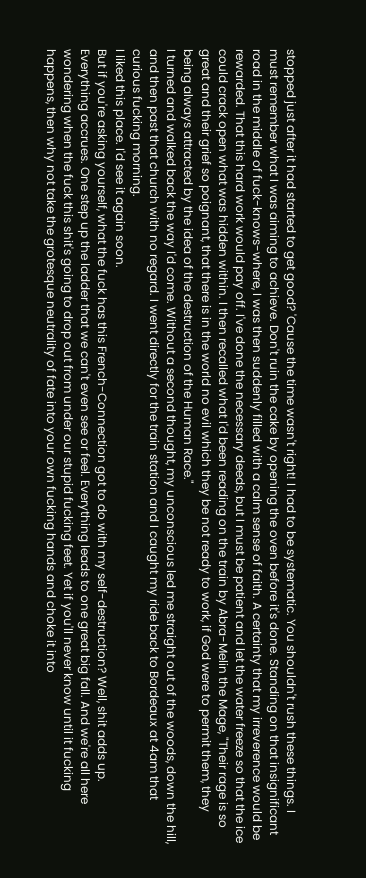stopped just after it had started to get good? 'Cause the time wasn't right! I had to be systematic. You shouldn't rush these things. I must remember what I was aiming to achieve. Don't ruin the cake by opening the oven before it's done. Standing on that insignificant road in the middle of fuck-knows-where, I was then suddenly filled with a calm sense of faith. A certainty that my irreverence would be rewarded. That this hard work would pay off. I've done the necessary deeds, but I must be patient and let the water freeze so that the ice could crack open what was hidden within. I then recalled what I'd been reading on the train by Abra-Melin the Mage, "Their rage is so great and their grief so poignant, that there is in the world no evil which they be not ready to work, if God were to permit them, they being always attracted by the idea of the destruction of the Human Race."
I turned and walked back the way I'd come. Without a second thought, my unconscious led me straight out of the woods, down the hill, and then past that church with no regard. I went directly for the train station and I caught my ride back to Bordeaux at 4am that curious fucking morning.
I liked this place. I'd see it again soon.
But if you're asking yourself, what the fuck has this French-Connection got to do with my self-destruction? Well, shit adds up. Everything accrues. One step up the ladder that we can't even see or feel. Everything leads to one great big fall. And we're all here wondering when the fuck this shit's going to drop out from under our stupid fucking feet. Yet if you'll never know until it fucking happens, then why not take the grotesque neutrality of fate into your own fucking hands and choke it into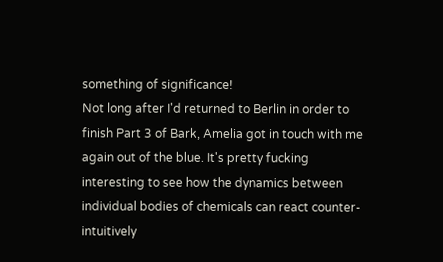something of significance!
Not long after I'd returned to Berlin in order to finish Part 3 of Bark, Amelia got in touch with me again out of the blue. It's pretty fucking interesting to see how the dynamics between individual bodies of chemicals can react counter-intuitively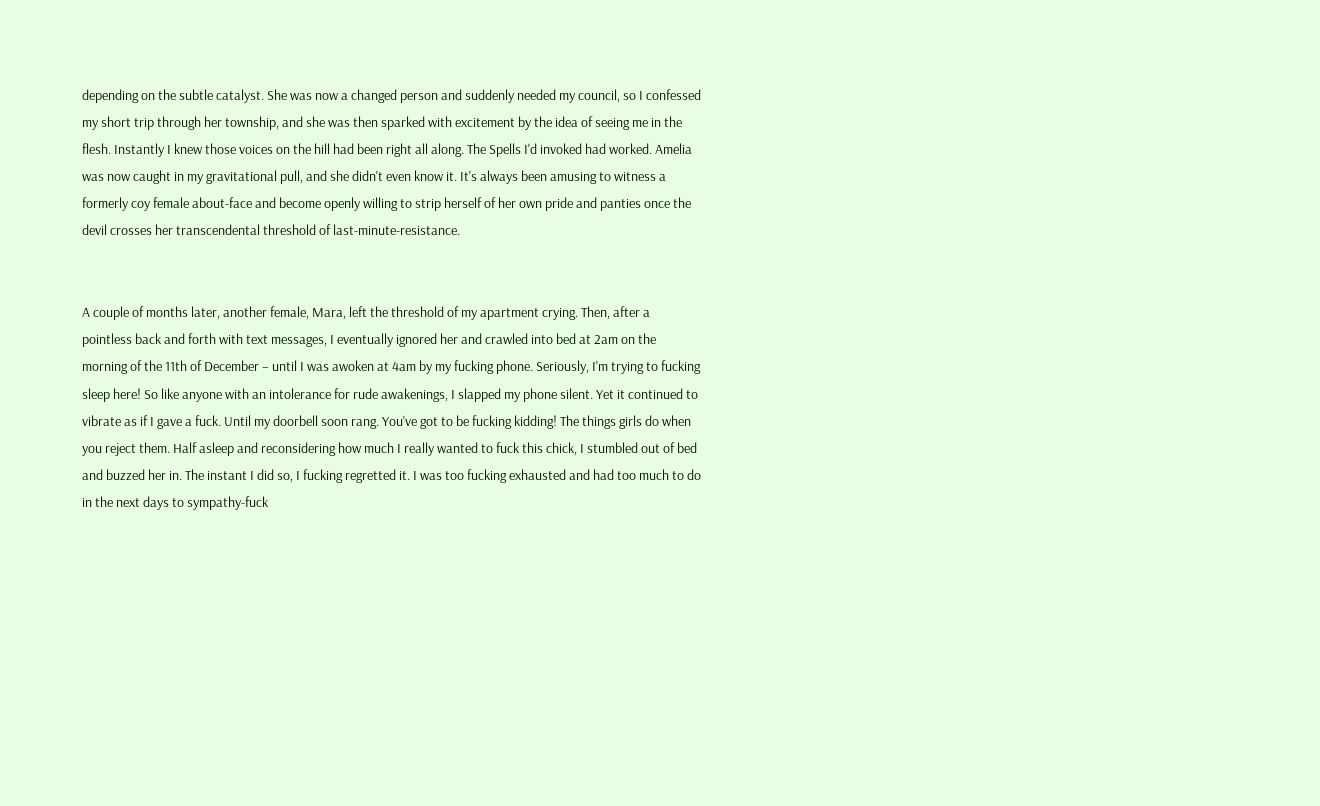depending on the subtle catalyst. She was now a changed person and suddenly needed my council, so I confessed my short trip through her township, and she was then sparked with excitement by the idea of seeing me in the flesh. Instantly I knew those voices on the hill had been right all along. The Spells I'd invoked had worked. Amelia was now caught in my gravitational pull, and she didn't even know it. It's always been amusing to witness a formerly coy female about-face and become openly willing to strip herself of her own pride and panties once the devil crosses her transcendental threshold of last-minute-resistance.


A couple of months later, another female, Mara, left the threshold of my apartment crying. Then, after a pointless back and forth with text messages, I eventually ignored her and crawled into bed at 2am on the morning of the 11th of December – until I was awoken at 4am by my fucking phone. Seriously, I'm trying to fucking sleep here! So like anyone with an intolerance for rude awakenings, I slapped my phone silent. Yet it continued to vibrate as if I gave a fuck. Until my doorbell soon rang. You've got to be fucking kidding! The things girls do when you reject them. Half asleep and reconsidering how much I really wanted to fuck this chick, I stumbled out of bed and buzzed her in. The instant I did so, I fucking regretted it. I was too fucking exhausted and had too much to do in the next days to sympathy-fuck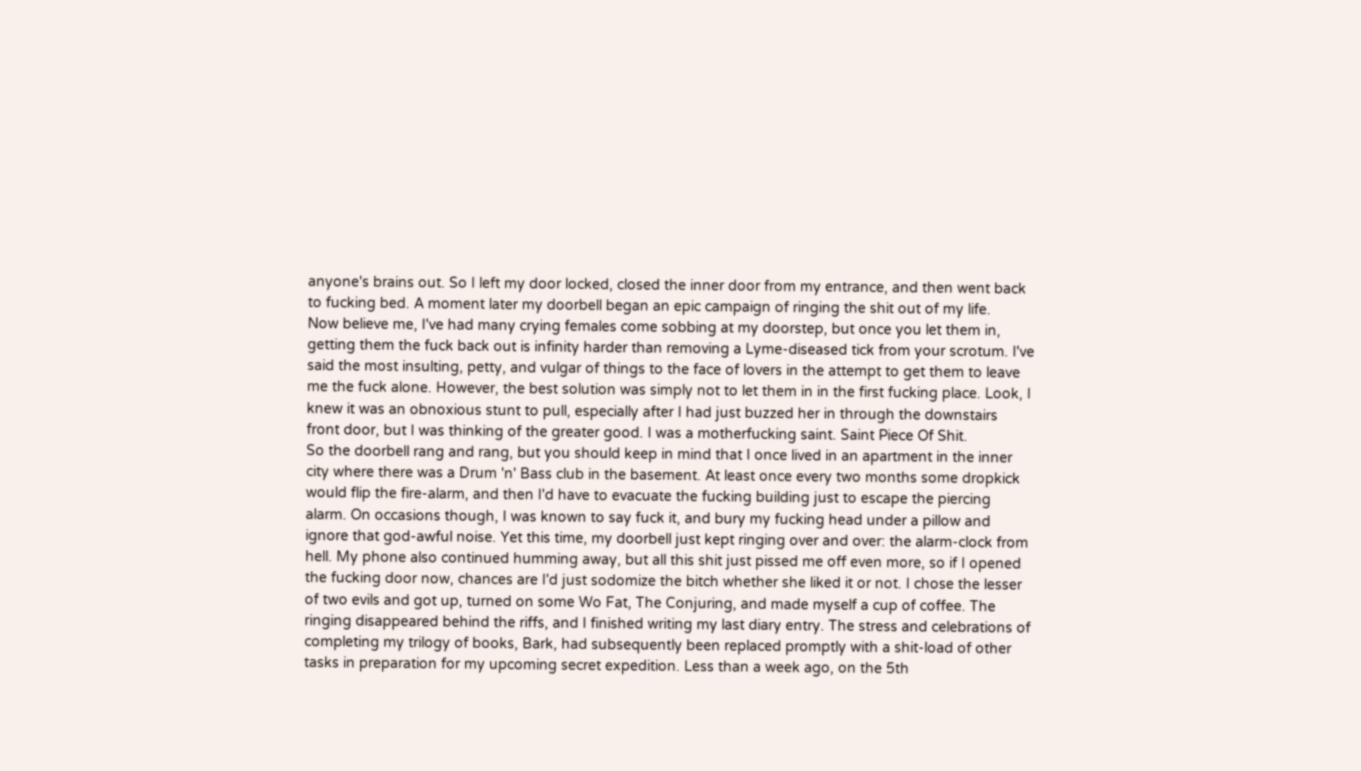anyone's brains out. So I left my door locked, closed the inner door from my entrance, and then went back to fucking bed. A moment later my doorbell began an epic campaign of ringing the shit out of my life.
Now believe me, I've had many crying females come sobbing at my doorstep, but once you let them in, getting them the fuck back out is infinity harder than removing a Lyme-diseased tick from your scrotum. I've said the most insulting, petty, and vulgar of things to the face of lovers in the attempt to get them to leave me the fuck alone. However, the best solution was simply not to let them in in the first fucking place. Look, I knew it was an obnoxious stunt to pull, especially after I had just buzzed her in through the downstairs front door, but I was thinking of the greater good. I was a motherfucking saint. Saint Piece Of Shit.
So the doorbell rang and rang, but you should keep in mind that I once lived in an apartment in the inner city where there was a Drum 'n' Bass club in the basement. At least once every two months some dropkick would flip the fire-alarm, and then I'd have to evacuate the fucking building just to escape the piercing alarm. On occasions though, I was known to say fuck it, and bury my fucking head under a pillow and ignore that god-awful noise. Yet this time, my doorbell just kept ringing over and over: the alarm-clock from hell. My phone also continued humming away, but all this shit just pissed me off even more, so if I opened the fucking door now, chances are I'd just sodomize the bitch whether she liked it or not. I chose the lesser of two evils and got up, turned on some Wo Fat, The Conjuring, and made myself a cup of coffee. The ringing disappeared behind the riffs, and I finished writing my last diary entry. The stress and celebrations of completing my trilogy of books, Bark, had subsequently been replaced promptly with a shit-load of other tasks in preparation for my upcoming secret expedition. Less than a week ago, on the 5th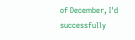of December, I'd successfully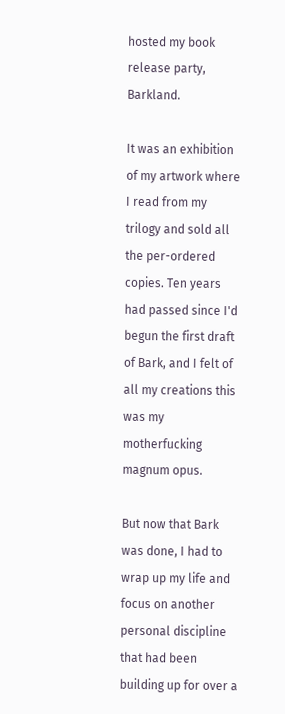hosted my book release party, Barkland.

It was an exhibition of my artwork where I read from my trilogy and sold all the per-ordered copies. Ten years had passed since I'd begun the first draft of Bark, and I felt of all my creations this was my motherfucking magnum opus.

But now that Bark was done, I had to wrap up my life and focus on another personal discipline that had been building up for over a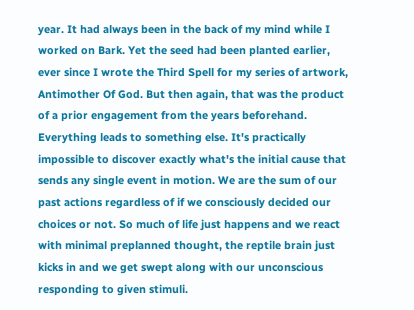year. It had always been in the back of my mind while I worked on Bark. Yet the seed had been planted earlier, ever since I wrote the Third Spell for my series of artwork, Antimother Of God. But then again, that was the product of a prior engagement from the years beforehand. Everything leads to something else. It's practically impossible to discover exactly what's the initial cause that sends any single event in motion. We are the sum of our past actions regardless of if we consciously decided our choices or not. So much of life just happens and we react with minimal preplanned thought, the reptile brain just kicks in and we get swept along with our unconscious responding to given stimuli.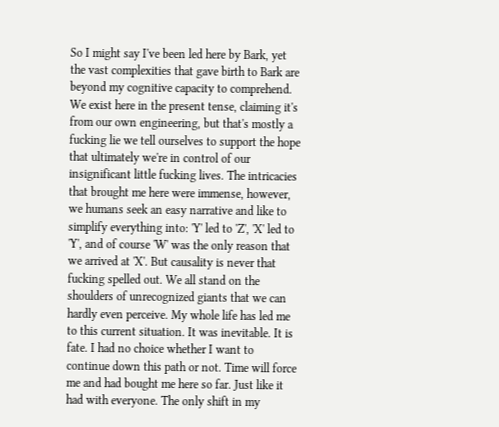So I might say I've been led here by Bark, yet the vast complexities that gave birth to Bark are beyond my cognitive capacity to comprehend. We exist here in the present tense, claiming it's from our own engineering, but that's mostly a fucking lie we tell ourselves to support the hope that ultimately we're in control of our insignificant little fucking lives. The intricacies that brought me here were immense, however, we humans seek an easy narrative and like to simplify everything into: 'Y' led to 'Z', 'X' led to 'Y', and of course 'W' was the only reason that we arrived at 'X'. But causality is never that fucking spelled out. We all stand on the shoulders of unrecognized giants that we can hardly even perceive. My whole life has led me to this current situation. It was inevitable. It is fate. I had no choice whether I want to continue down this path or not. Time will force me and had bought me here so far. Just like it had with everyone. The only shift in my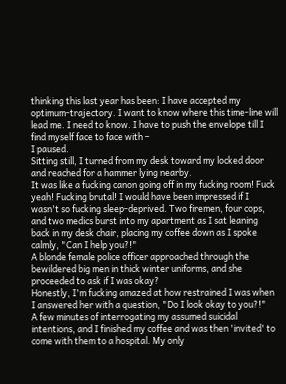thinking this last year has been: I have accepted my optimum-trajectory. I want to know where this time-line will lead me. I need to know. I have to push the envelope till I find myself face to face with –
I paused.
Sitting still, I turned from my desk toward my locked door and reached for a hammer lying nearby.
It was like a fucking canon going off in my fucking room! Fuck yeah! Fucking brutal! I would have been impressed if I wasn't so fucking sleep-deprived. Two firemen, four cops, and two medics burst into my apartment as I sat leaning back in my desk chair, placing my coffee down as I spoke calmly, "Can I help you?!"
A blonde female police officer approached through the bewildered big men in thick winter uniforms, and she proceeded to ask if I was okay?
Honestly, I'm fucking amazed at how restrained I was when I answered her with a question, "Do I look okay to you?!"
A few minutes of interrogating my assumed suicidal intentions, and I finished my coffee and was then 'invited' to come with them to a hospital. My only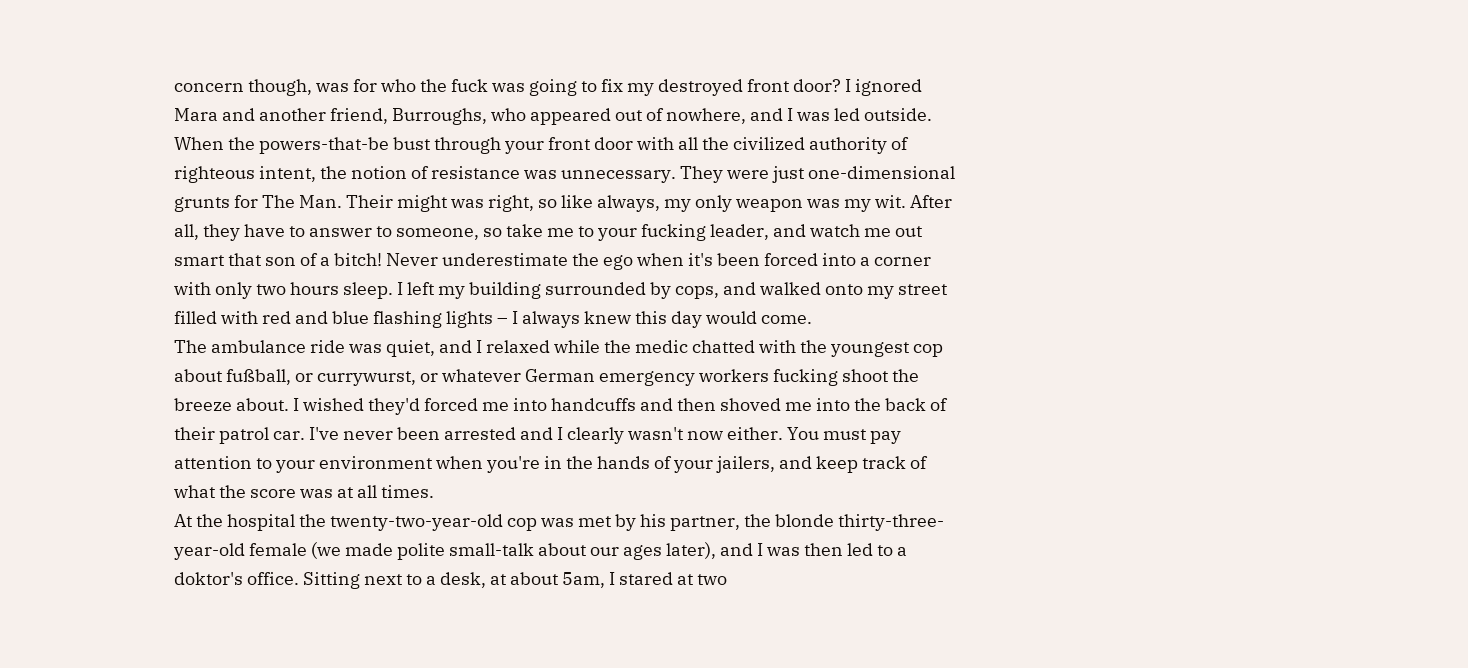concern though, was for who the fuck was going to fix my destroyed front door? I ignored Mara and another friend, Burroughs, who appeared out of nowhere, and I was led outside. When the powers-that-be bust through your front door with all the civilized authority of righteous intent, the notion of resistance was unnecessary. They were just one-dimensional grunts for The Man. Their might was right, so like always, my only weapon was my wit. After all, they have to answer to someone, so take me to your fucking leader, and watch me out smart that son of a bitch! Never underestimate the ego when it's been forced into a corner with only two hours sleep. I left my building surrounded by cops, and walked onto my street filled with red and blue flashing lights – I always knew this day would come.
The ambulance ride was quiet, and I relaxed while the medic chatted with the youngest cop about fußball, or currywurst, or whatever German emergency workers fucking shoot the breeze about. I wished they'd forced me into handcuffs and then shoved me into the back of their patrol car. I've never been arrested and I clearly wasn't now either. You must pay attention to your environment when you're in the hands of your jailers, and keep track of what the score was at all times.
At the hospital the twenty-two-year-old cop was met by his partner, the blonde thirty-three-year-old female (we made polite small-talk about our ages later), and I was then led to a doktor's office. Sitting next to a desk, at about 5am, I stared at two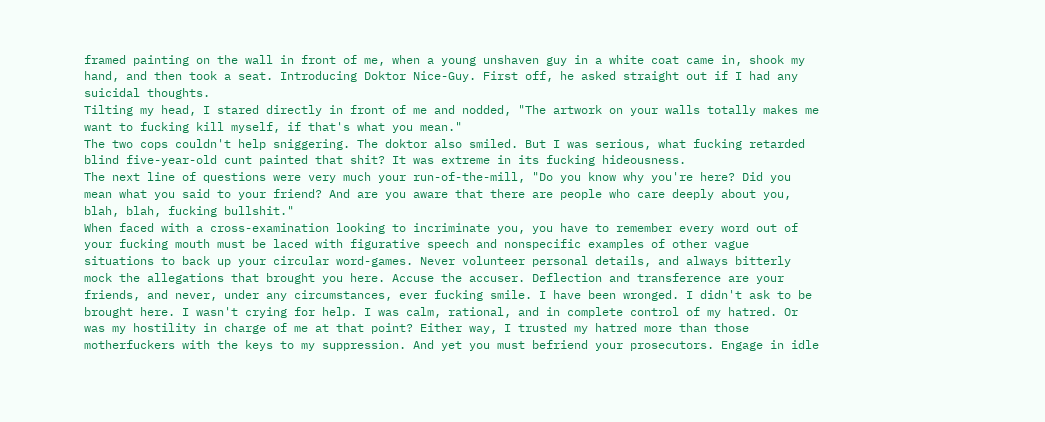framed painting on the wall in front of me, when a young unshaven guy in a white coat came in, shook my hand, and then took a seat. Introducing Doktor Nice-Guy. First off, he asked straight out if I had any suicidal thoughts.
Tilting my head, I stared directly in front of me and nodded, "The artwork on your walls totally makes me want to fucking kill myself, if that's what you mean."
The two cops couldn't help sniggering. The doktor also smiled. But I was serious, what fucking retarded blind five-year-old cunt painted that shit? It was extreme in its fucking hideousness.
The next line of questions were very much your run-of-the-mill, "Do you know why you're here? Did you mean what you said to your friend? And are you aware that there are people who care deeply about you, blah, blah, fucking bullshit."
When faced with a cross-examination looking to incriminate you, you have to remember every word out of your fucking mouth must be laced with figurative speech and nonspecific examples of other vague situations to back up your circular word-games. Never volunteer personal details, and always bitterly mock the allegations that brought you here. Accuse the accuser. Deflection and transference are your friends, and never, under any circumstances, ever fucking smile. I have been wronged. I didn't ask to be brought here. I wasn't crying for help. I was calm, rational, and in complete control of my hatred. Or was my hostility in charge of me at that point? Either way, I trusted my hatred more than those motherfuckers with the keys to my suppression. And yet you must befriend your prosecutors. Engage in idle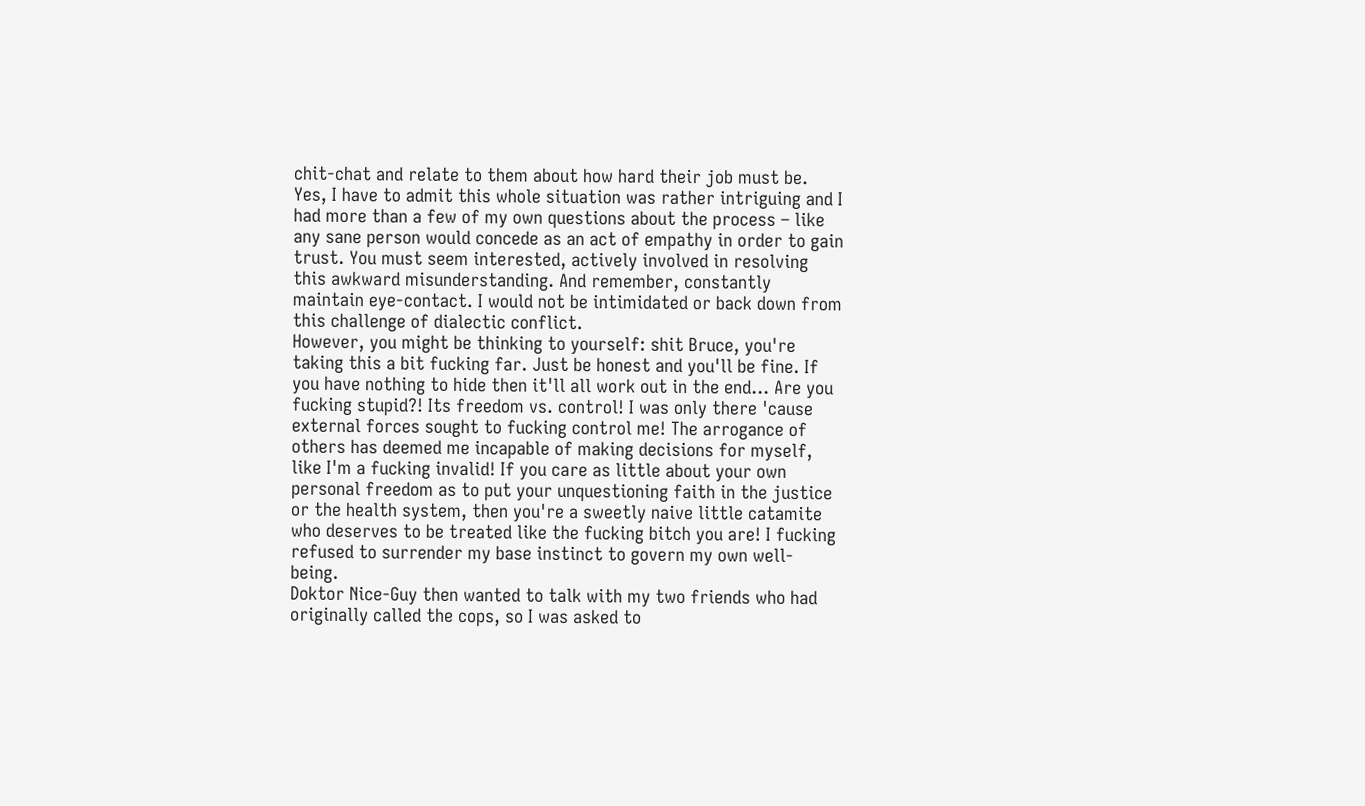chit-chat and relate to them about how hard their job must be. Yes, I have to admit this whole situation was rather intriguing and I had more than a few of my own questions about the process – like any sane person would concede as an act of empathy in order to gain trust. You must seem interested, actively involved in resolving this awkward misunderstanding. And remember, constantly maintain eye-contact. I would not be intimidated or back down from this challenge of dialectic conflict.
However, you might be thinking to yourself: shit Bruce, you're taking this a bit fucking far. Just be honest and you'll be fine. If you have nothing to hide then it'll all work out in the end... Are you fucking stupid?! Its freedom vs. control! I was only there 'cause external forces sought to fucking control me! The arrogance of others has deemed me incapable of making decisions for myself, like I'm a fucking invalid! If you care as little about your own personal freedom as to put your unquestioning faith in the justice or the health system, then you're a sweetly naive little catamite who deserves to be treated like the fucking bitch you are! I fucking refused to surrender my base instinct to govern my own well-being.
Doktor Nice-Guy then wanted to talk with my two friends who had originally called the cops, so I was asked to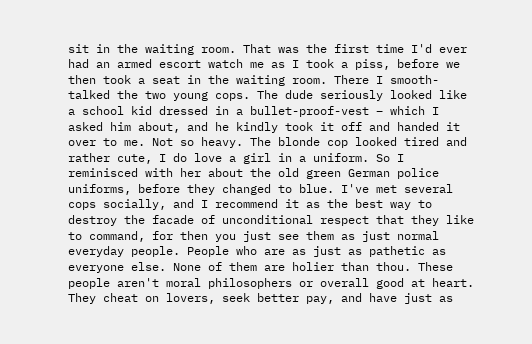sit in the waiting room. That was the first time I'd ever had an armed escort watch me as I took a piss, before we then took a seat in the waiting room. There I smooth-talked the two young cops. The dude seriously looked like a school kid dressed in a bullet-proof-vest – which I asked him about, and he kindly took it off and handed it over to me. Not so heavy. The blonde cop looked tired and rather cute, I do love a girl in a uniform. So I reminisced with her about the old green German police uniforms, before they changed to blue. I've met several cops socially, and I recommend it as the best way to destroy the facade of unconditional respect that they like to command, for then you just see them as just normal everyday people. People who are as just as pathetic as everyone else. None of them are holier than thou. These people aren't moral philosophers or overall good at heart. They cheat on lovers, seek better pay, and have just as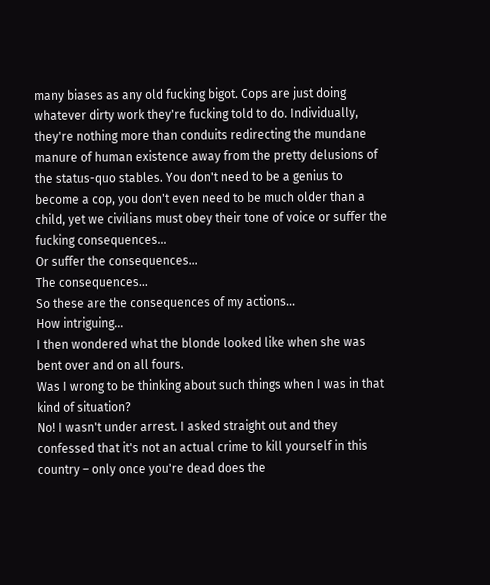many biases as any old fucking bigot. Cops are just doing whatever dirty work they're fucking told to do. Individually, they're nothing more than conduits redirecting the mundane manure of human existence away from the pretty delusions of the status-quo stables. You don't need to be a genius to become a cop, you don't even need to be much older than a child, yet we civilians must obey their tone of voice or suffer the fucking consequences...
Or suffer the consequences...
The consequences...
So these are the consequences of my actions...
How intriguing...
I then wondered what the blonde looked like when she was bent over and on all fours.
Was I wrong to be thinking about such things when I was in that kind of situation?
No! I wasn't under arrest. I asked straight out and they confessed that it's not an actual crime to kill yourself in this country – only once you're dead does the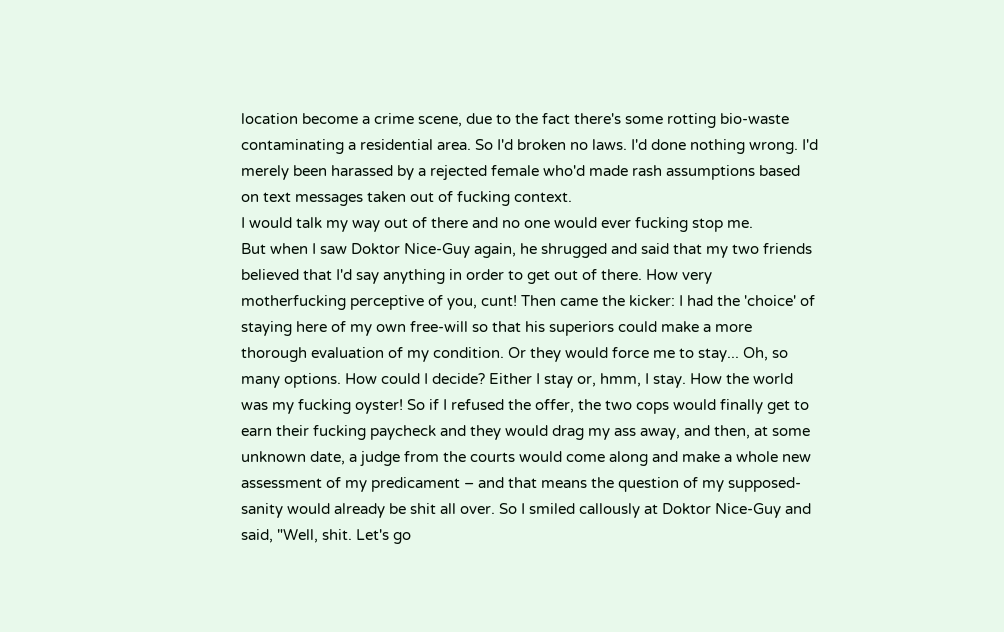location become a crime scene, due to the fact there's some rotting bio-waste contaminating a residential area. So I'd broken no laws. I'd done nothing wrong. I'd merely been harassed by a rejected female who'd made rash assumptions based on text messages taken out of fucking context.
I would talk my way out of there and no one would ever fucking stop me.
But when I saw Doktor Nice-Guy again, he shrugged and said that my two friends believed that I'd say anything in order to get out of there. How very motherfucking perceptive of you, cunt! Then came the kicker: I had the 'choice' of staying here of my own free-will so that his superiors could make a more thorough evaluation of my condition. Or they would force me to stay... Oh, so many options. How could I decide? Either I stay or, hmm, I stay. How the world was my fucking oyster! So if I refused the offer, the two cops would finally get to earn their fucking paycheck and they would drag my ass away, and then, at some unknown date, a judge from the courts would come along and make a whole new assessment of my predicament – and that means the question of my supposed-sanity would already be shit all over. So I smiled callously at Doktor Nice-Guy and said, "Well, shit. Let's go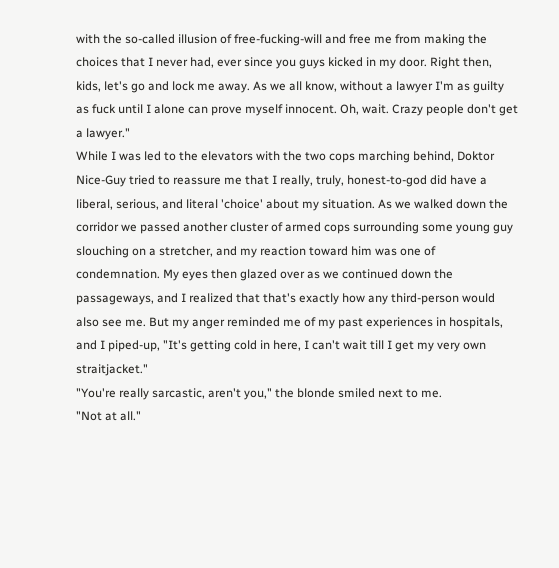with the so-called illusion of free-fucking-will and free me from making the choices that I never had, ever since you guys kicked in my door. Right then, kids, let's go and lock me away. As we all know, without a lawyer I'm as guilty as fuck until I alone can prove myself innocent. Oh, wait. Crazy people don't get a lawyer."
While I was led to the elevators with the two cops marching behind, Doktor Nice-Guy tried to reassure me that I really, truly, honest-to-god did have a liberal, serious, and literal 'choice' about my situation. As we walked down the corridor we passed another cluster of armed cops surrounding some young guy slouching on a stretcher, and my reaction toward him was one of condemnation. My eyes then glazed over as we continued down the passageways, and I realized that that's exactly how any third-person would also see me. But my anger reminded me of my past experiences in hospitals, and I piped-up, "It's getting cold in here, I can't wait till I get my very own straitjacket."
"You're really sarcastic, aren't you," the blonde smiled next to me.
"Not at all."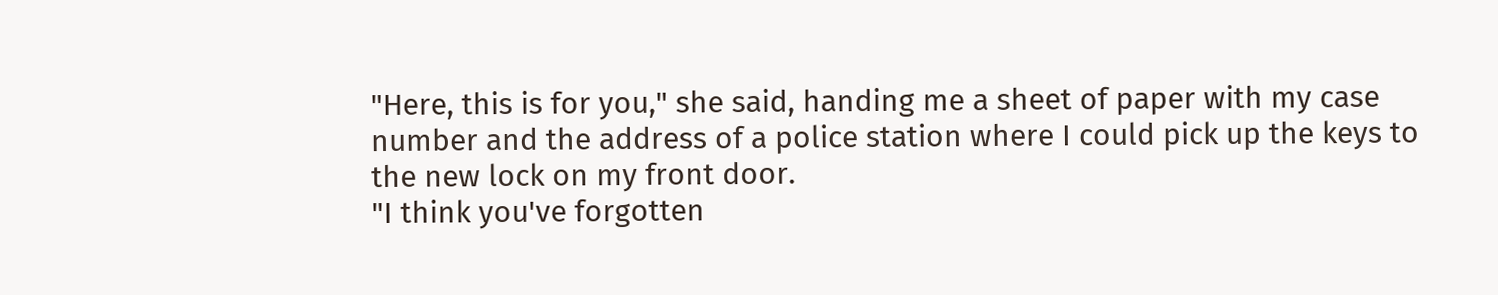"Here, this is for you," she said, handing me a sheet of paper with my case number and the address of a police station where I could pick up the keys to the new lock on my front door.
"I think you've forgotten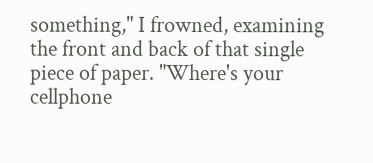something," I frowned, examining the front and back of that single piece of paper. "Where's your cellphone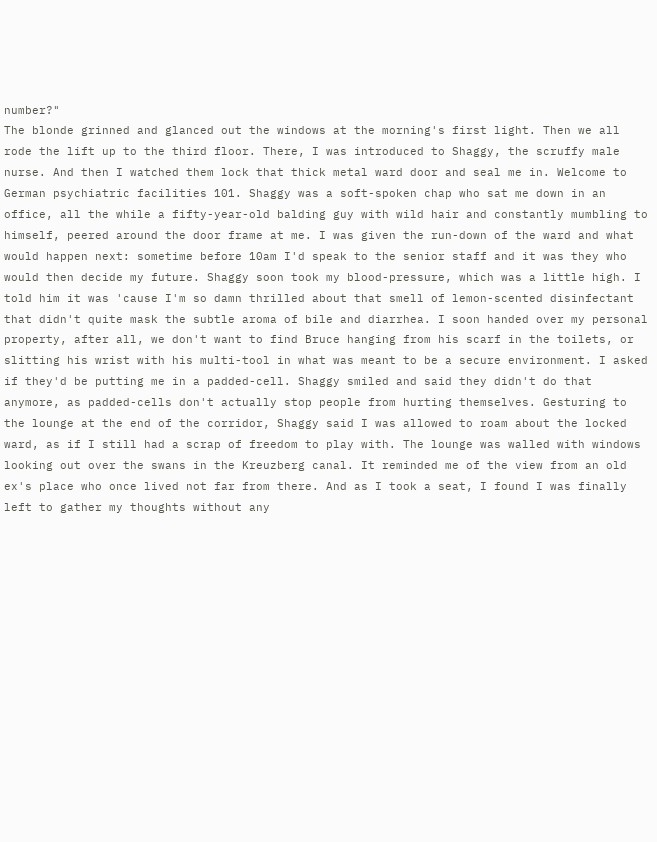number?"
The blonde grinned and glanced out the windows at the morning's first light. Then we all rode the lift up to the third floor. There, I was introduced to Shaggy, the scruffy male nurse. And then I watched them lock that thick metal ward door and seal me in. Welcome to German psychiatric facilities 101. Shaggy was a soft-spoken chap who sat me down in an office, all the while a fifty-year-old balding guy with wild hair and constantly mumbling to himself, peered around the door frame at me. I was given the run-down of the ward and what would happen next: sometime before 10am I'd speak to the senior staff and it was they who would then decide my future. Shaggy soon took my blood-pressure, which was a little high. I told him it was 'cause I'm so damn thrilled about that smell of lemon-scented disinfectant that didn't quite mask the subtle aroma of bile and diarrhea. I soon handed over my personal property, after all, we don't want to find Bruce hanging from his scarf in the toilets, or slitting his wrist with his multi-tool in what was meant to be a secure environment. I asked if they'd be putting me in a padded-cell. Shaggy smiled and said they didn't do that anymore, as padded-cells don't actually stop people from hurting themselves. Gesturing to the lounge at the end of the corridor, Shaggy said I was allowed to roam about the locked ward, as if I still had a scrap of freedom to play with. The lounge was walled with windows looking out over the swans in the Kreuzberg canal. It reminded me of the view from an old ex's place who once lived not far from there. And as I took a seat, I found I was finally left to gather my thoughts without any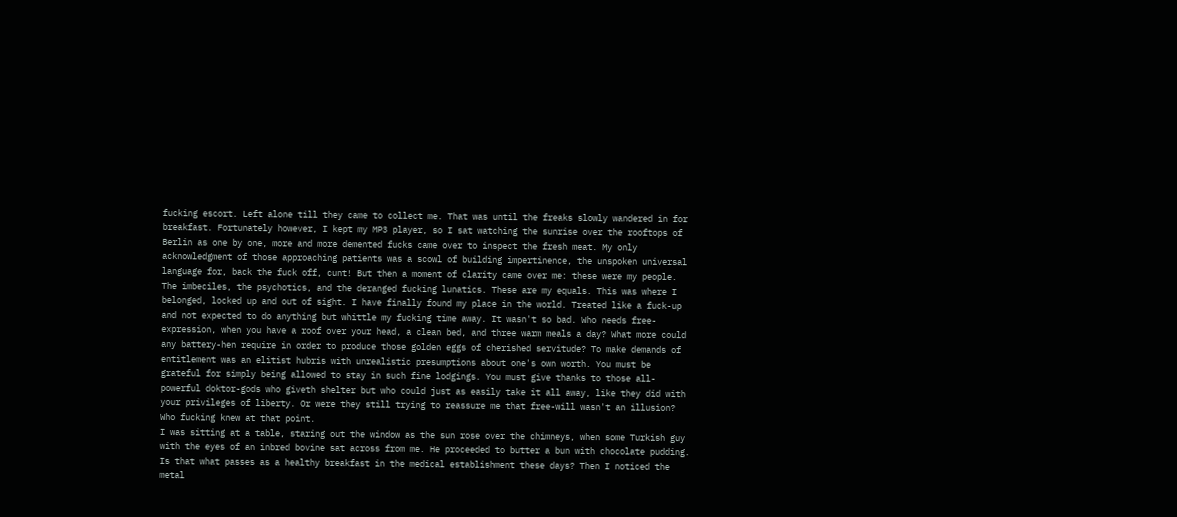fucking escort. Left alone till they came to collect me. That was until the freaks slowly wandered in for breakfast. Fortunately however, I kept my MP3 player, so I sat watching the sunrise over the rooftops of Berlin as one by one, more and more demented fucks came over to inspect the fresh meat. My only acknowledgment of those approaching patients was a scowl of building impertinence, the unspoken universal language for, back the fuck off, cunt! But then a moment of clarity came over me: these were my people. The imbeciles, the psychotics, and the deranged fucking lunatics. These are my equals. This was where I belonged, locked up and out of sight. I have finally found my place in the world. Treated like a fuck-up and not expected to do anything but whittle my fucking time away. It wasn't so bad. Who needs free-expression, when you have a roof over your head, a clean bed, and three warm meals a day? What more could any battery-hen require in order to produce those golden eggs of cherished servitude? To make demands of entitlement was an elitist hubris with unrealistic presumptions about one's own worth. You must be grateful for simply being allowed to stay in such fine lodgings. You must give thanks to those all-powerful doktor-gods who giveth shelter but who could just as easily take it all away, like they did with your privileges of liberty. Or were they still trying to reassure me that free-will wasn't an illusion? Who fucking knew at that point.
I was sitting at a table, staring out the window as the sun rose over the chimneys, when some Turkish guy with the eyes of an inbred bovine sat across from me. He proceeded to butter a bun with chocolate pudding. Is that what passes as a healthy breakfast in the medical establishment these days? Then I noticed the metal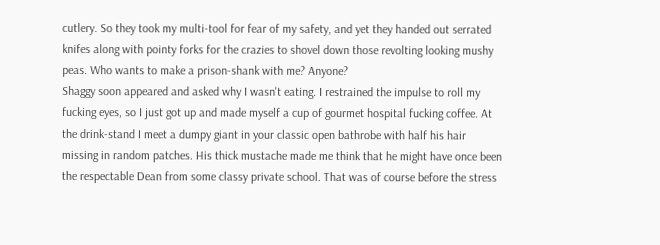cutlery. So they took my multi-tool for fear of my safety, and yet they handed out serrated knifes along with pointy forks for the crazies to shovel down those revolting looking mushy peas. Who wants to make a prison-shank with me? Anyone?
Shaggy soon appeared and asked why I wasn't eating. I restrained the impulse to roll my fucking eyes, so I just got up and made myself a cup of gourmet hospital fucking coffee. At the drink-stand I meet a dumpy giant in your classic open bathrobe with half his hair missing in random patches. His thick mustache made me think that he might have once been the respectable Dean from some classy private school. That was of course before the stress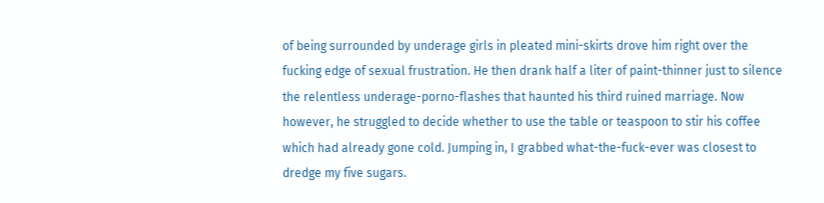of being surrounded by underage girls in pleated mini-skirts drove him right over the fucking edge of sexual frustration. He then drank half a liter of paint-thinner just to silence the relentless underage-porno-flashes that haunted his third ruined marriage. Now however, he struggled to decide whether to use the table or teaspoon to stir his coffee which had already gone cold. Jumping in, I grabbed what-the-fuck-ever was closest to dredge my five sugars.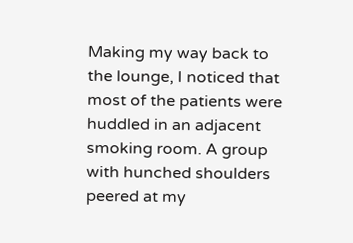Making my way back to the lounge, I noticed that most of the patients were huddled in an adjacent smoking room. A group with hunched shoulders peered at my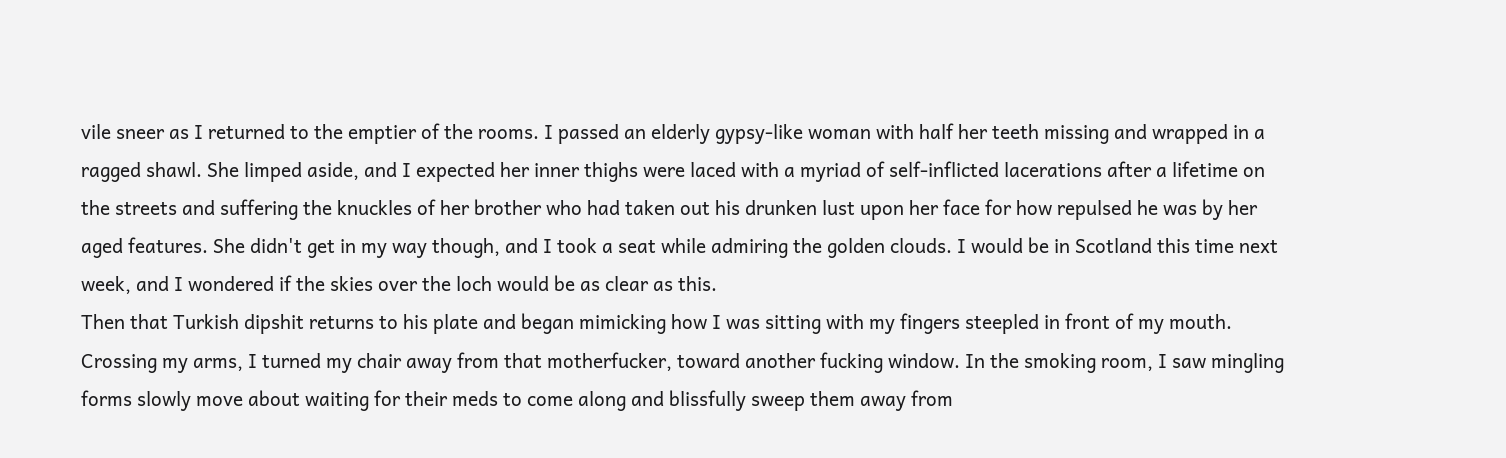vile sneer as I returned to the emptier of the rooms. I passed an elderly gypsy-like woman with half her teeth missing and wrapped in a ragged shawl. She limped aside, and I expected her inner thighs were laced with a myriad of self-inflicted lacerations after a lifetime on the streets and suffering the knuckles of her brother who had taken out his drunken lust upon her face for how repulsed he was by her aged features. She didn't get in my way though, and I took a seat while admiring the golden clouds. I would be in Scotland this time next week, and I wondered if the skies over the loch would be as clear as this.
Then that Turkish dipshit returns to his plate and began mimicking how I was sitting with my fingers steepled in front of my mouth. Crossing my arms, I turned my chair away from that motherfucker, toward another fucking window. In the smoking room, I saw mingling forms slowly move about waiting for their meds to come along and blissfully sweep them away from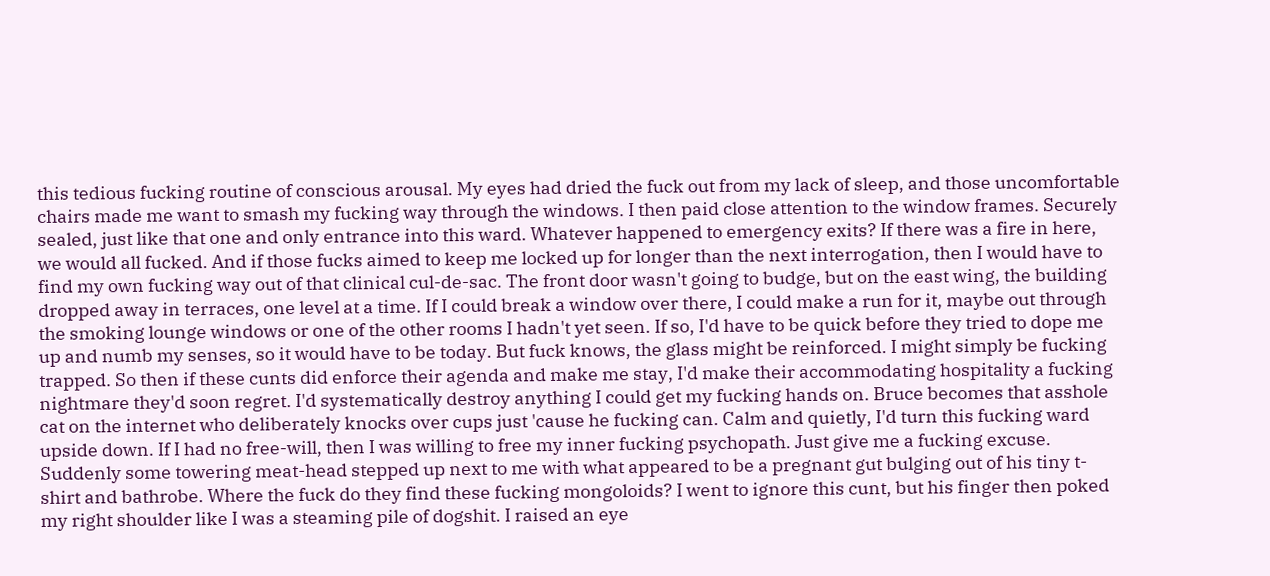this tedious fucking routine of conscious arousal. My eyes had dried the fuck out from my lack of sleep, and those uncomfortable chairs made me want to smash my fucking way through the windows. I then paid close attention to the window frames. Securely sealed, just like that one and only entrance into this ward. Whatever happened to emergency exits? If there was a fire in here, we would all fucked. And if those fucks aimed to keep me locked up for longer than the next interrogation, then I would have to find my own fucking way out of that clinical cul-de-sac. The front door wasn't going to budge, but on the east wing, the building dropped away in terraces, one level at a time. If I could break a window over there, I could make a run for it, maybe out through the smoking lounge windows or one of the other rooms I hadn't yet seen. If so, I'd have to be quick before they tried to dope me up and numb my senses, so it would have to be today. But fuck knows, the glass might be reinforced. I might simply be fucking trapped. So then if these cunts did enforce their agenda and make me stay, I'd make their accommodating hospitality a fucking nightmare they'd soon regret. I'd systematically destroy anything I could get my fucking hands on. Bruce becomes that asshole cat on the internet who deliberately knocks over cups just 'cause he fucking can. Calm and quietly, I'd turn this fucking ward upside down. If I had no free-will, then I was willing to free my inner fucking psychopath. Just give me a fucking excuse.
Suddenly some towering meat-head stepped up next to me with what appeared to be a pregnant gut bulging out of his tiny t-shirt and bathrobe. Where the fuck do they find these fucking mongoloids? I went to ignore this cunt, but his finger then poked my right shoulder like I was a steaming pile of dogshit. I raised an eye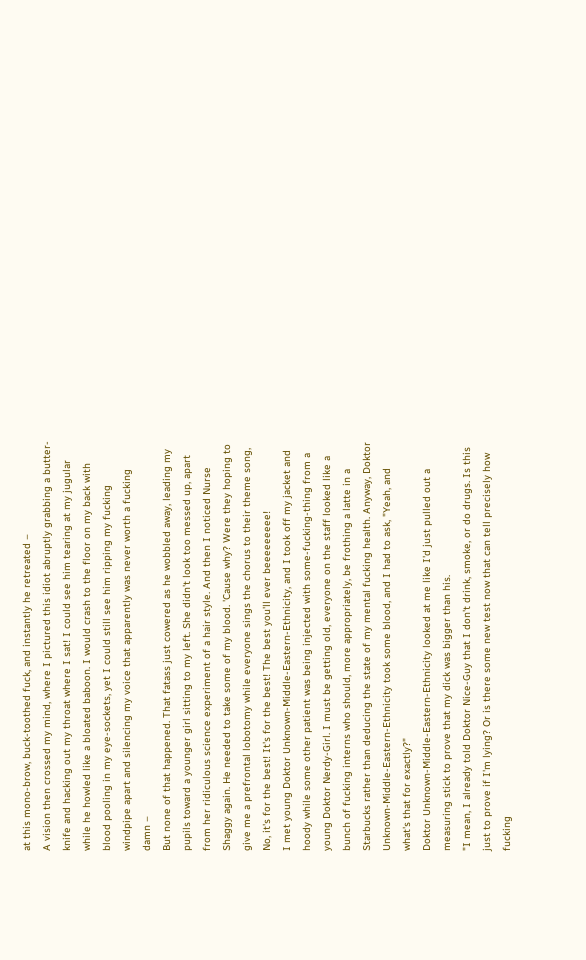at this mono-brow, buck-toothed fuck, and instantly he retreated –
A vision then crossed my mind, where I pictured this idiot abruptly grabbing a butter-knife and hacking out my throat where I sat! I could see him tearing at my jugular while he howled like a bloated baboon. I would crash to the floor on my back with blood pooling in my eye-sockets, yet I could still see him ripping my fucking windpipe apart and silencing my voice that apparently was never worth a fucking damn –
But none of that happened. That fatass just cowered as he wobbled away, leading my pupils toward a younger girl sitting to my left. She didn't look too messed up, apart from her ridiculous science experiment of a hair style. And then I noticed Nurse Shaggy again. He needed to take some of my blood. 'Cause why? Were they hoping to give me a prefrontal lobotomy while everyone sings the chorus to their theme song, No, it's for the best! It's for the best! The best you'll ever beeeeeeeee!
I met young Doktor Unknown-Middle-Eastern-Ethnicity, and I took off my jacket and hoody while some other patient was being injected with some-fucking-thing from a young Doktor Nerdy-Girl. I must be getting old, everyone on the staff looked like a bunch of fucking interns who should, more appropriately, be frothing a latte in a Starbucks rather than deducing the state of my mental fucking health. Anyway, Doktor Unknown-Middle-Eastern-Ethnicity took some blood, and I had to ask, "Yeah, and what's that for exactly?"
Doktor Unknown-Middle-Eastern-Ethnicity looked at me like I'd just pulled out a measuring stick to prove that my dick was bigger than his.
"I mean, I already told Doktor Nice-Guy that I don't drink, smoke, or do drugs. Is this just to prove if I'm lying? Or is there some new test now that can tell precisely how fucking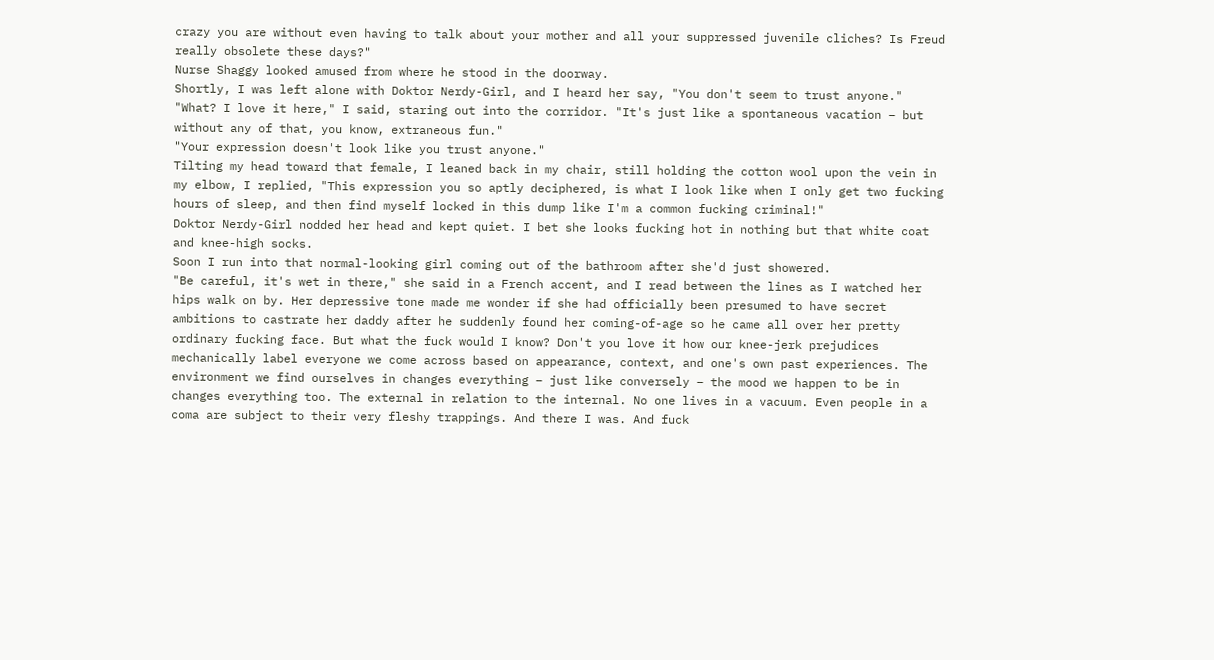crazy you are without even having to talk about your mother and all your suppressed juvenile cliches? Is Freud really obsolete these days?"
Nurse Shaggy looked amused from where he stood in the doorway.
Shortly, I was left alone with Doktor Nerdy-Girl, and I heard her say, "You don't seem to trust anyone."
"What? I love it here," I said, staring out into the corridor. "It's just like a spontaneous vacation – but without any of that, you know, extraneous fun."
"Your expression doesn't look like you trust anyone."
Tilting my head toward that female, I leaned back in my chair, still holding the cotton wool upon the vein in my elbow, I replied, "This expression you so aptly deciphered, is what I look like when I only get two fucking hours of sleep, and then find myself locked in this dump like I'm a common fucking criminal!"
Doktor Nerdy-Girl nodded her head and kept quiet. I bet she looks fucking hot in nothing but that white coat and knee-high socks.
Soon I run into that normal-looking girl coming out of the bathroom after she'd just showered.
"Be careful, it's wet in there," she said in a French accent, and I read between the lines as I watched her hips walk on by. Her depressive tone made me wonder if she had officially been presumed to have secret ambitions to castrate her daddy after he suddenly found her coming-of-age so he came all over her pretty ordinary fucking face. But what the fuck would I know? Don't you love it how our knee-jerk prejudices mechanically label everyone we come across based on appearance, context, and one's own past experiences. The environment we find ourselves in changes everything – just like conversely – the mood we happen to be in changes everything too. The external in relation to the internal. No one lives in a vacuum. Even people in a coma are subject to their very fleshy trappings. And there I was. And fuck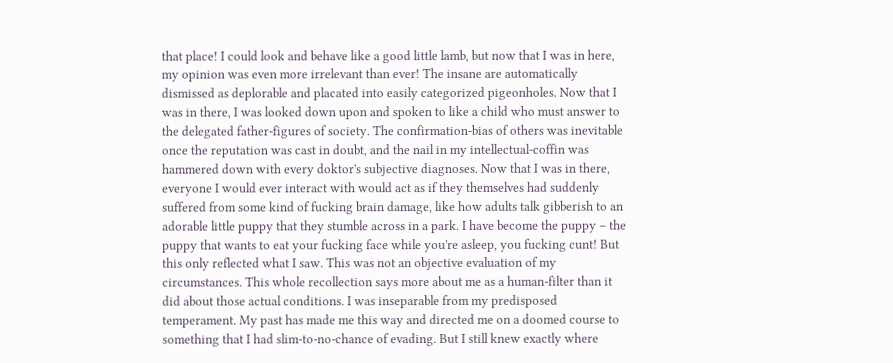that place! I could look and behave like a good little lamb, but now that I was in here, my opinion was even more irrelevant than ever! The insane are automatically dismissed as deplorable and placated into easily categorized pigeonholes. Now that I was in there, I was looked down upon and spoken to like a child who must answer to the delegated father-figures of society. The confirmation-bias of others was inevitable once the reputation was cast in doubt, and the nail in my intellectual-coffin was hammered down with every doktor's subjective diagnoses. Now that I was in there, everyone I would ever interact with would act as if they themselves had suddenly suffered from some kind of fucking brain damage, like how adults talk gibberish to an adorable little puppy that they stumble across in a park. I have become the puppy – the puppy that wants to eat your fucking face while you're asleep, you fucking cunt! But this only reflected what I saw. This was not an objective evaluation of my circumstances. This whole recollection says more about me as a human-filter than it did about those actual conditions. I was inseparable from my predisposed temperament. My past has made me this way and directed me on a doomed course to something that I had slim-to-no-chance of evading. But I still knew exactly where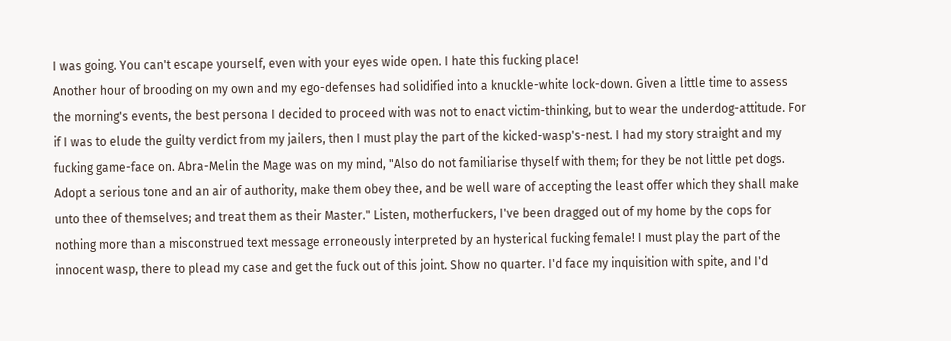I was going. You can't escape yourself, even with your eyes wide open. I hate this fucking place!
Another hour of brooding on my own and my ego-defenses had solidified into a knuckle-white lock-down. Given a little time to assess the morning's events, the best persona I decided to proceed with was not to enact victim-thinking, but to wear the underdog-attitude. For if I was to elude the guilty verdict from my jailers, then I must play the part of the kicked-wasp's-nest. I had my story straight and my fucking game-face on. Abra-Melin the Mage was on my mind, "Also do not familiarise thyself with them; for they be not little pet dogs. Adopt a serious tone and an air of authority, make them obey thee, and be well ware of accepting the least offer which they shall make unto thee of themselves; and treat them as their Master." Listen, motherfuckers, I've been dragged out of my home by the cops for nothing more than a misconstrued text message erroneously interpreted by an hysterical fucking female! I must play the part of the innocent wasp, there to plead my case and get the fuck out of this joint. Show no quarter. I'd face my inquisition with spite, and I'd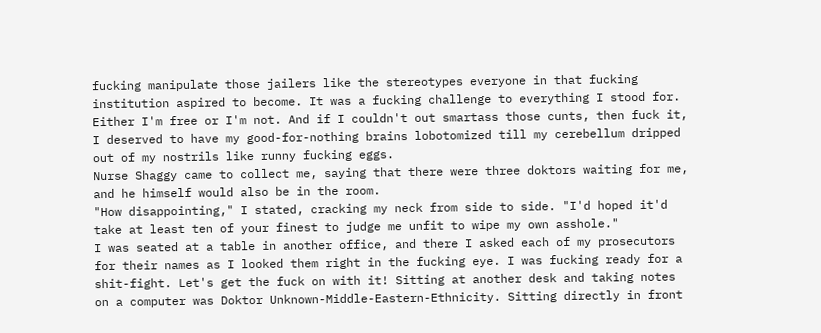fucking manipulate those jailers like the stereotypes everyone in that fucking institution aspired to become. It was a fucking challenge to everything I stood for. Either I'm free or I'm not. And if I couldn't out smartass those cunts, then fuck it, I deserved to have my good-for-nothing brains lobotomized till my cerebellum dripped out of my nostrils like runny fucking eggs.
Nurse Shaggy came to collect me, saying that there were three doktors waiting for me, and he himself would also be in the room.
"How disappointing," I stated, cracking my neck from side to side. "I'd hoped it'd take at least ten of your finest to judge me unfit to wipe my own asshole."
I was seated at a table in another office, and there I asked each of my prosecutors for their names as I looked them right in the fucking eye. I was fucking ready for a shit-fight. Let's get the fuck on with it! Sitting at another desk and taking notes on a computer was Doktor Unknown-Middle-Eastern-Ethnicity. Sitting directly in front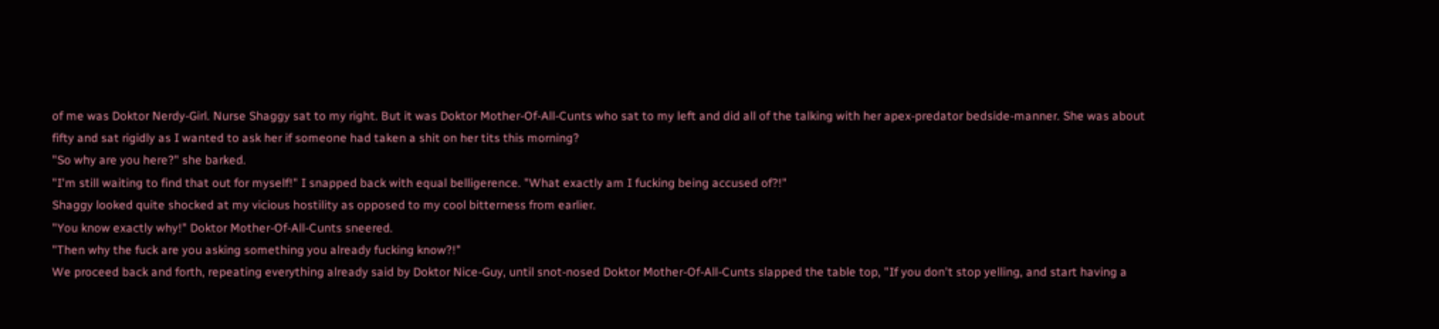of me was Doktor Nerdy-Girl. Nurse Shaggy sat to my right. But it was Doktor Mother-Of-All-Cunts who sat to my left and did all of the talking with her apex-predator bedside-manner. She was about fifty and sat rigidly as I wanted to ask her if someone had taken a shit on her tits this morning?
"So why are you here?" she barked.
"I'm still waiting to find that out for myself!" I snapped back with equal belligerence. "What exactly am I fucking being accused of?!"
Shaggy looked quite shocked at my vicious hostility as opposed to my cool bitterness from earlier.
"You know exactly why!" Doktor Mother-Of-All-Cunts sneered.
"Then why the fuck are you asking something you already fucking know?!"
We proceed back and forth, repeating everything already said by Doktor Nice-Guy, until snot-nosed Doktor Mother-Of-All-Cunts slapped the table top, "If you don't stop yelling, and start having a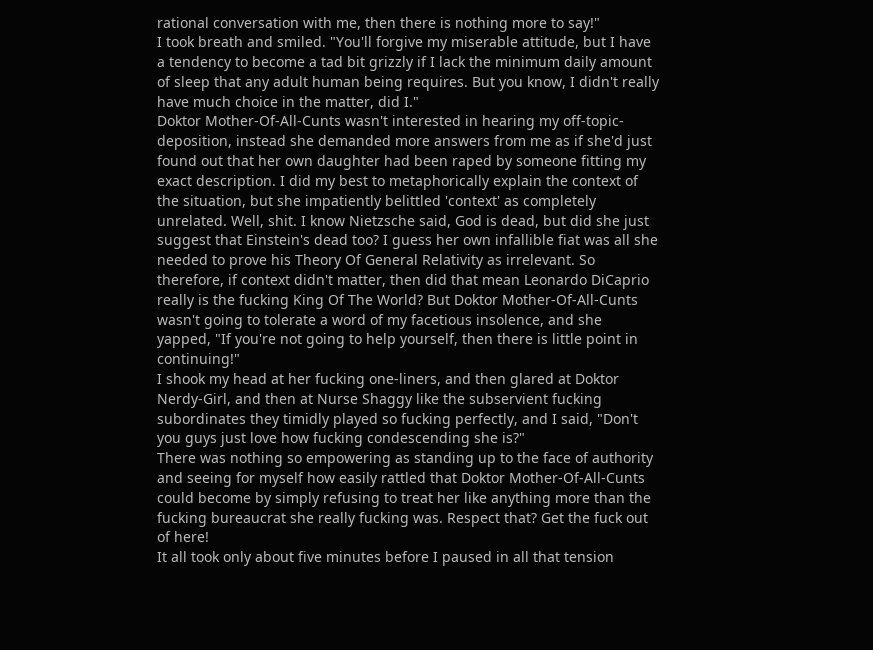rational conversation with me, then there is nothing more to say!"
I took breath and smiled. "You'll forgive my miserable attitude, but I have a tendency to become a tad bit grizzly if I lack the minimum daily amount of sleep that any adult human being requires. But you know, I didn't really have much choice in the matter, did I."
Doktor Mother-Of-All-Cunts wasn't interested in hearing my off-topic-deposition, instead she demanded more answers from me as if she'd just found out that her own daughter had been raped by someone fitting my exact description. I did my best to metaphorically explain the context of the situation, but she impatiently belittled 'context' as completely unrelated. Well, shit. I know Nietzsche said, God is dead, but did she just suggest that Einstein's dead too? I guess her own infallible fiat was all she needed to prove his Theory Of General Relativity as irrelevant. So therefore, if context didn't matter, then did that mean Leonardo DiCaprio really is the fucking King Of The World? But Doktor Mother-Of-All-Cunts wasn't going to tolerate a word of my facetious insolence, and she yapped, "If you're not going to help yourself, then there is little point in continuing!"
I shook my head at her fucking one-liners, and then glared at Doktor Nerdy-Girl, and then at Nurse Shaggy like the subservient fucking subordinates they timidly played so fucking perfectly, and I said, "Don't you guys just love how fucking condescending she is?"
There was nothing so empowering as standing up to the face of authority and seeing for myself how easily rattled that Doktor Mother-Of-All-Cunts could become by simply refusing to treat her like anything more than the fucking bureaucrat she really fucking was. Respect that? Get the fuck out of here!
It all took only about five minutes before I paused in all that tension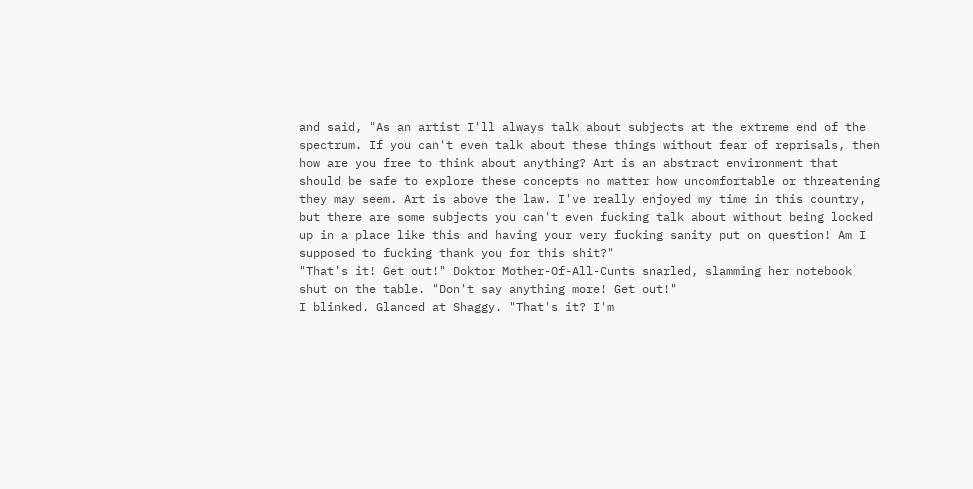and said, "As an artist I'll always talk about subjects at the extreme end of the spectrum. If you can't even talk about these things without fear of reprisals, then how are you free to think about anything? Art is an abstract environment that should be safe to explore these concepts no matter how uncomfortable or threatening they may seem. Art is above the law. I've really enjoyed my time in this country, but there are some subjects you can't even fucking talk about without being locked up in a place like this and having your very fucking sanity put on question! Am I supposed to fucking thank you for this shit?"
"That's it! Get out!" Doktor Mother-Of-All-Cunts snarled, slamming her notebook shut on the table. "Don't say anything more! Get out!"
I blinked. Glanced at Shaggy. "That's it? I'm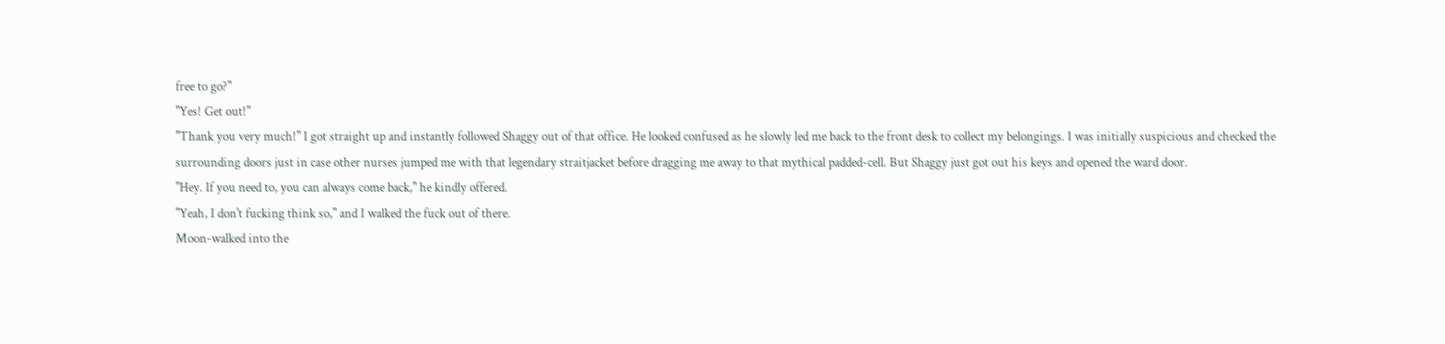free to go?"
"Yes! Get out!"
"Thank you very much!" I got straight up and instantly followed Shaggy out of that office. He looked confused as he slowly led me back to the front desk to collect my belongings. I was initially suspicious and checked the surrounding doors just in case other nurses jumped me with that legendary straitjacket before dragging me away to that mythical padded-cell. But Shaggy just got out his keys and opened the ward door.
"Hey. If you need to, you can always come back," he kindly offered.
"Yeah, I don't fucking think so," and I walked the fuck out of there.
Moon-walked into the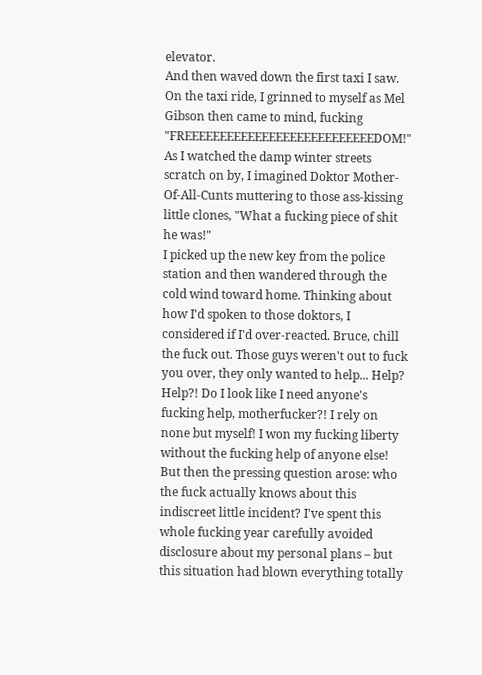elevator.
And then waved down the first taxi I saw.
On the taxi ride, I grinned to myself as Mel Gibson then came to mind, fucking "FREEEEEEEEEEEEEEEEEEEEEEEEEEEDOM!"
As I watched the damp winter streets scratch on by, I imagined Doktor Mother-Of-All-Cunts muttering to those ass-kissing little clones, "What a fucking piece of shit he was!"
I picked up the new key from the police station and then wandered through the cold wind toward home. Thinking about how I'd spoken to those doktors, I considered if I'd over-reacted. Bruce, chill the fuck out. Those guys weren't out to fuck you over, they only wanted to help... Help? Help?! Do I look like I need anyone's fucking help, motherfucker?! I rely on none but myself! I won my fucking liberty without the fucking help of anyone else! But then the pressing question arose: who the fuck actually knows about this indiscreet little incident? I've spent this whole fucking year carefully avoided disclosure about my personal plans – but this situation had blown everything totally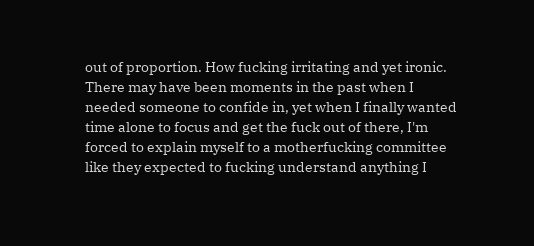out of proportion. How fucking irritating and yet ironic. There may have been moments in the past when I needed someone to confide in, yet when I finally wanted time alone to focus and get the fuck out of there, I'm forced to explain myself to a motherfucking committee like they expected to fucking understand anything I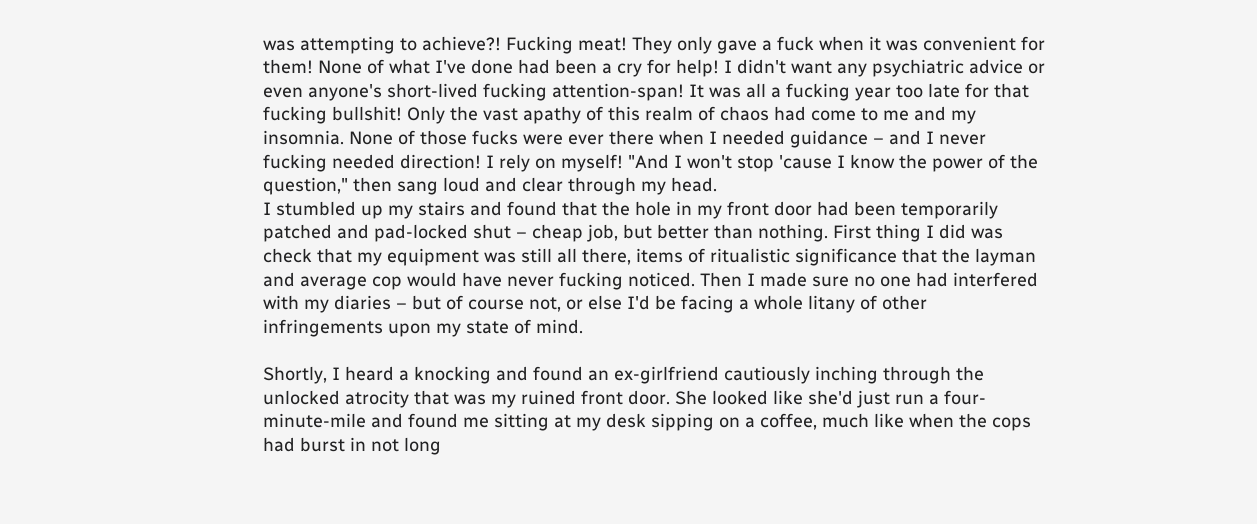was attempting to achieve?! Fucking meat! They only gave a fuck when it was convenient for them! None of what I've done had been a cry for help! I didn't want any psychiatric advice or even anyone's short-lived fucking attention-span! It was all a fucking year too late for that fucking bullshit! Only the vast apathy of this realm of chaos had come to me and my insomnia. None of those fucks were ever there when I needed guidance – and I never fucking needed direction! I rely on myself! "And I won't stop 'cause I know the power of the question," then sang loud and clear through my head.
I stumbled up my stairs and found that the hole in my front door had been temporarily patched and pad-locked shut – cheap job, but better than nothing. First thing I did was check that my equipment was still all there, items of ritualistic significance that the layman and average cop would have never fucking noticed. Then I made sure no one had interfered with my diaries – but of course not, or else I'd be facing a whole litany of other infringements upon my state of mind.

Shortly, I heard a knocking and found an ex-girlfriend cautiously inching through the unlocked atrocity that was my ruined front door. She looked like she'd just run a four-minute-mile and found me sitting at my desk sipping on a coffee, much like when the cops had burst in not long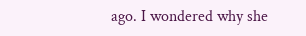ago. I wondered why she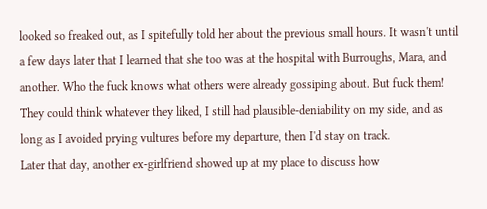looked so freaked out, as I spitefully told her about the previous small hours. It wasn't until a few days later that I learned that she too was at the hospital with Burroughs, Mara, and another. Who the fuck knows what others were already gossiping about. But fuck them! They could think whatever they liked, I still had plausible-deniability on my side, and as long as I avoided prying vultures before my departure, then I'd stay on track.
Later that day, another ex-girlfriend showed up at my place to discuss how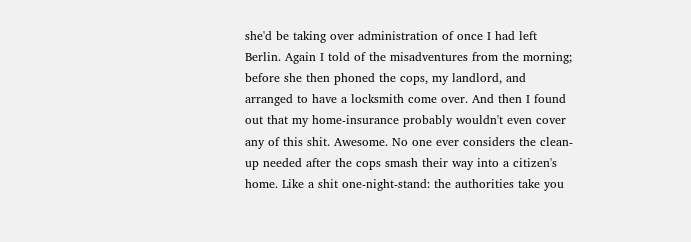she'd be taking over administration of once I had left Berlin. Again I told of the misadventures from the morning; before she then phoned the cops, my landlord, and arranged to have a locksmith come over. And then I found out that my home-insurance probably wouldn't even cover any of this shit. Awesome. No one ever considers the clean-up needed after the cops smash their way into a citizen's home. Like a shit one-night-stand: the authorities take you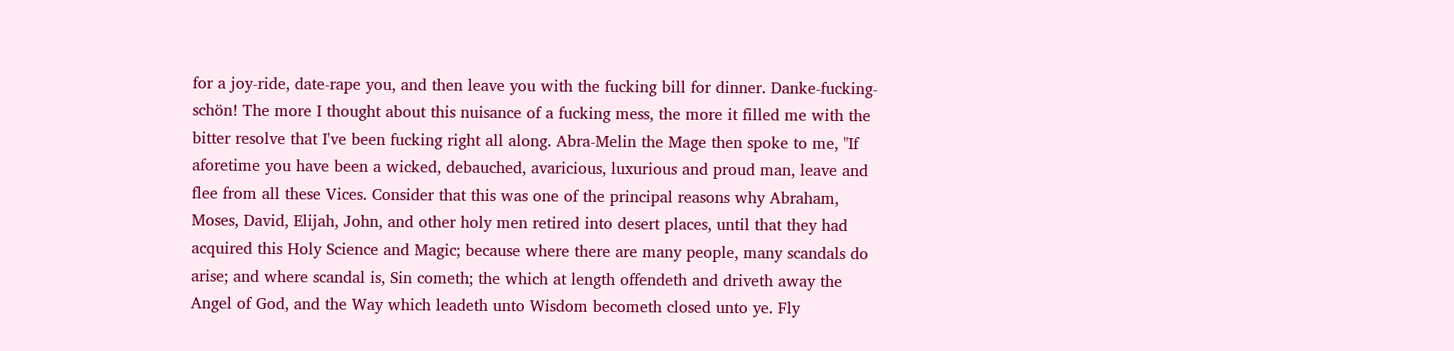for a joy-ride, date-rape you, and then leave you with the fucking bill for dinner. Danke-fucking-schön! The more I thought about this nuisance of a fucking mess, the more it filled me with the bitter resolve that I've been fucking right all along. Abra-Melin the Mage then spoke to me, "If aforetime you have been a wicked, debauched, avaricious, luxurious and proud man, leave and flee from all these Vices. Consider that this was one of the principal reasons why Abraham, Moses, David, Elijah, John, and other holy men retired into desert places, until that they had acquired this Holy Science and Magic; because where there are many people, many scandals do arise; and where scandal is, Sin cometh; the which at length offendeth and driveth away the Angel of God, and the Way which leadeth unto Wisdom becometh closed unto ye. Fly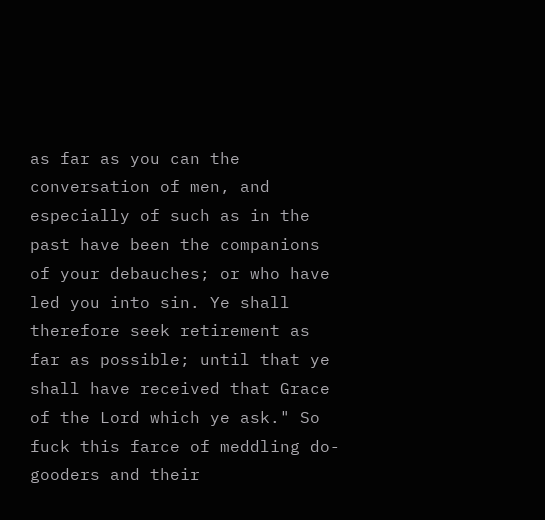as far as you can the conversation of men, and especially of such as in the past have been the companions of your debauches; or who have led you into sin. Ye shall therefore seek retirement as far as possible; until that ye shall have received that Grace of the Lord which ye ask." So fuck this farce of meddling do-gooders and their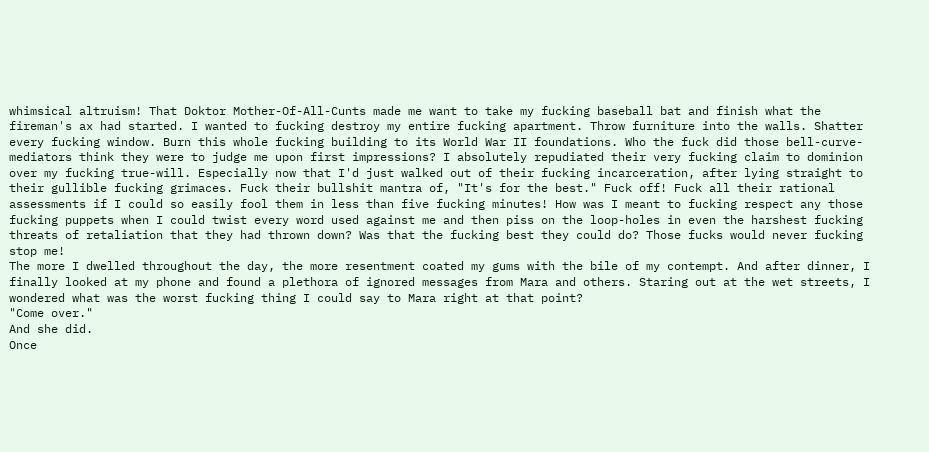whimsical altruism! That Doktor Mother-Of-All-Cunts made me want to take my fucking baseball bat and finish what the fireman's ax had started. I wanted to fucking destroy my entire fucking apartment. Throw furniture into the walls. Shatter every fucking window. Burn this whole fucking building to its World War II foundations. Who the fuck did those bell-curve-mediators think they were to judge me upon first impressions? I absolutely repudiated their very fucking claim to dominion over my fucking true-will. Especially now that I'd just walked out of their fucking incarceration, after lying straight to their gullible fucking grimaces. Fuck their bullshit mantra of, "It's for the best." Fuck off! Fuck all their rational assessments if I could so easily fool them in less than five fucking minutes! How was I meant to fucking respect any those fucking puppets when I could twist every word used against me and then piss on the loop-holes in even the harshest fucking threats of retaliation that they had thrown down? Was that the fucking best they could do? Those fucks would never fucking stop me!
The more I dwelled throughout the day, the more resentment coated my gums with the bile of my contempt. And after dinner, I finally looked at my phone and found a plethora of ignored messages from Mara and others. Staring out at the wet streets, I wondered what was the worst fucking thing I could say to Mara right at that point?
"Come over."
And she did.
Once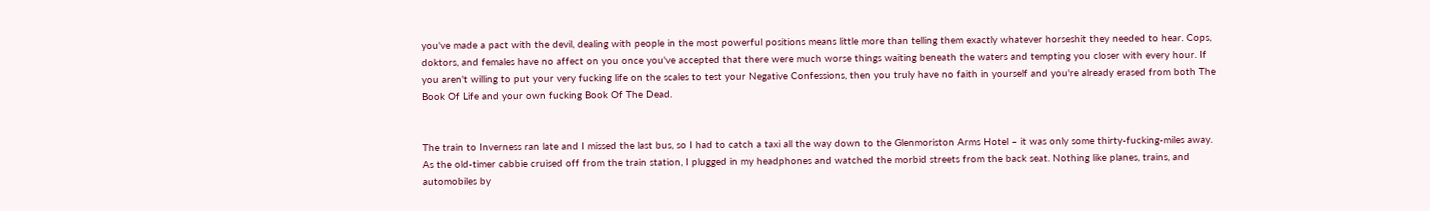you've made a pact with the devil, dealing with people in the most powerful positions means little more than telling them exactly whatever horseshit they needed to hear. Cops, doktors, and females have no affect on you once you've accepted that there were much worse things waiting beneath the waters and tempting you closer with every hour. If you aren't willing to put your very fucking life on the scales to test your Negative Confessions, then you truly have no faith in yourself and you're already erased from both The Book Of Life and your own fucking Book Of The Dead.


The train to Inverness ran late and I missed the last bus, so I had to catch a taxi all the way down to the Glenmoriston Arms Hotel – it was only some thirty-fucking-miles away. As the old-timer cabbie cruised off from the train station, I plugged in my headphones and watched the morbid streets from the back seat. Nothing like planes, trains, and automobiles by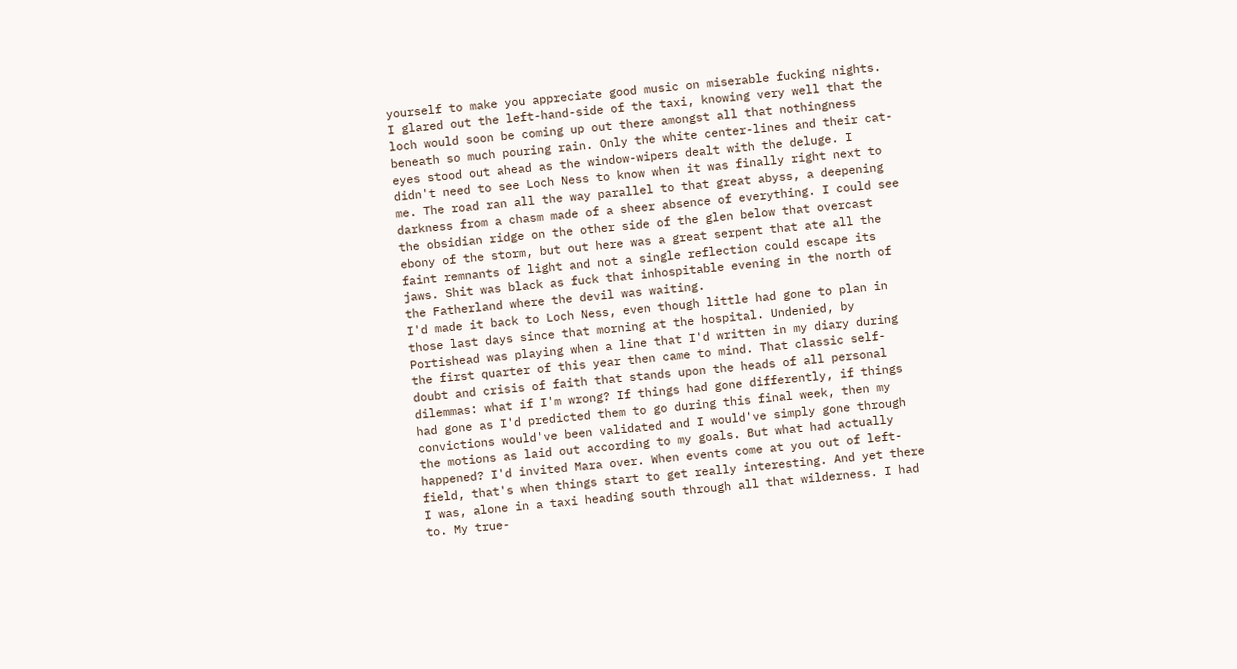yourself to make you appreciate good music on miserable fucking nights. I glared out the left-hand-side of the taxi, knowing very well that the loch would soon be coming up out there amongst all that nothingness beneath so much pouring rain. Only the white center-lines and their cat-eyes stood out ahead as the window-wipers dealt with the deluge. I didn't need to see Loch Ness to know when it was finally right next to me. The road ran all the way parallel to that great abyss, a deepening darkness from a chasm made of a sheer absence of everything. I could see the obsidian ridge on the other side of the glen below that overcast ebony of the storm, but out here was a great serpent that ate all the faint remnants of light and not a single reflection could escape its jaws. Shit was black as fuck that inhospitable evening in the north of the Fatherland where the devil was waiting.
I'd made it back to Loch Ness, even though little had gone to plan in those last days since that morning at the hospital. Undenied, by Portishead was playing when a line that I'd written in my diary during the first quarter of this year then came to mind. That classic self-doubt and crisis of faith that stands upon the heads of all personal dilemmas: what if I'm wrong? If things had gone differently, if things had gone as I'd predicted them to go during this final week, then my convictions would've been validated and I would've simply gone through the motions as laid out according to my goals. But what had actually happened? I'd invited Mara over. When events come at you out of left-field, that's when things start to get really interesting. And yet there I was, alone in a taxi heading south through all that wilderness. I had to. My true-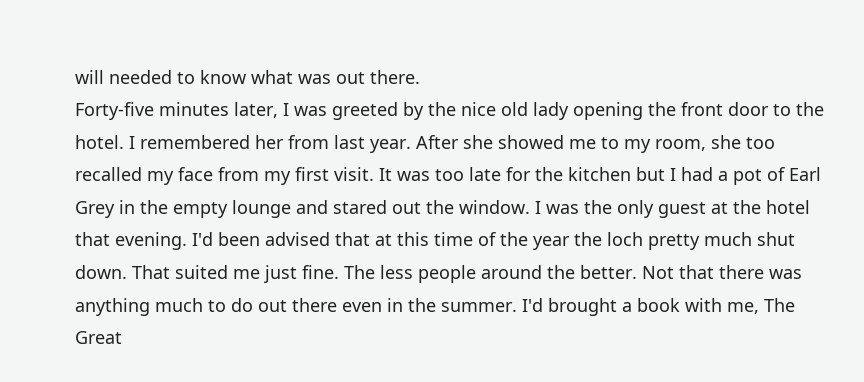will needed to know what was out there.
Forty-five minutes later, I was greeted by the nice old lady opening the front door to the hotel. I remembered her from last year. After she showed me to my room, she too recalled my face from my first visit. It was too late for the kitchen but I had a pot of Earl Grey in the empty lounge and stared out the window. I was the only guest at the hotel that evening. I'd been advised that at this time of the year the loch pretty much shut down. That suited me just fine. The less people around the better. Not that there was anything much to do out there even in the summer. I'd brought a book with me, The Great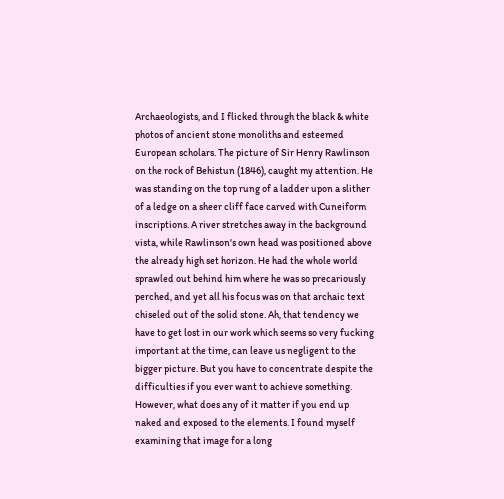Archaeologists, and I flicked through the black & white photos of ancient stone monoliths and esteemed European scholars. The picture of Sir Henry Rawlinson on the rock of Behistun (1846), caught my attention. He was standing on the top rung of a ladder upon a slither of a ledge on a sheer cliff face carved with Cuneiform inscriptions. A river stretches away in the background vista, while Rawlinson's own head was positioned above the already high set horizon. He had the whole world sprawled out behind him where he was so precariously perched, and yet all his focus was on that archaic text chiseled out of the solid stone. Ah, that tendency we have to get lost in our work which seems so very fucking important at the time, can leave us negligent to the bigger picture. But you have to concentrate despite the difficulties if you ever want to achieve something. However, what does any of it matter if you end up naked and exposed to the elements. I found myself examining that image for a long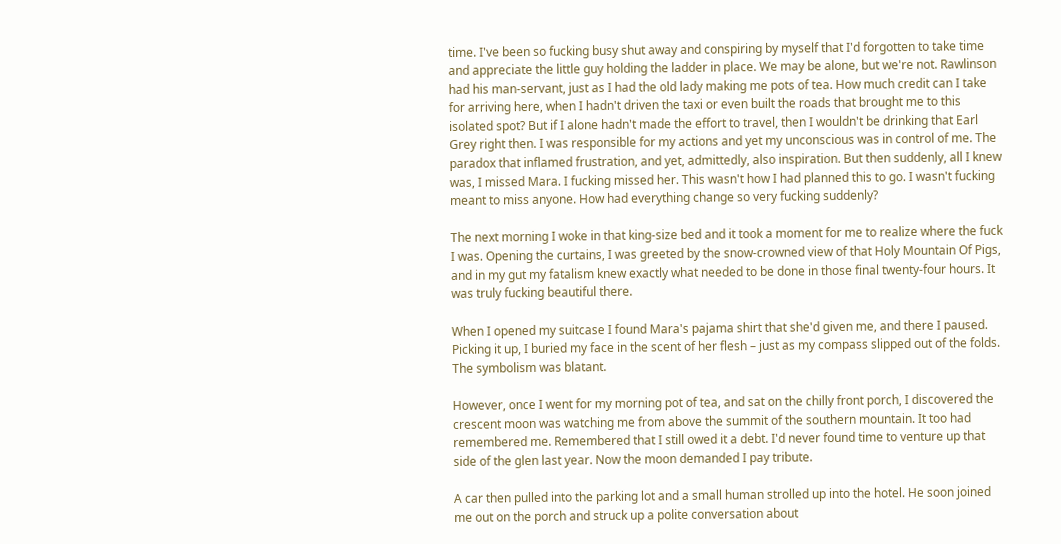time. I've been so fucking busy shut away and conspiring by myself that I'd forgotten to take time and appreciate the little guy holding the ladder in place. We may be alone, but we're not. Rawlinson had his man-servant, just as I had the old lady making me pots of tea. How much credit can I take for arriving here, when I hadn't driven the taxi or even built the roads that brought me to this isolated spot? But if I alone hadn't made the effort to travel, then I wouldn't be drinking that Earl Grey right then. I was responsible for my actions and yet my unconscious was in control of me. The paradox that inflamed frustration, and yet, admittedly, also inspiration. But then suddenly, all I knew was, I missed Mara. I fucking missed her. This wasn't how I had planned this to go. I wasn't fucking meant to miss anyone. How had everything change so very fucking suddenly?

The next morning I woke in that king-size bed and it took a moment for me to realize where the fuck I was. Opening the curtains, I was greeted by the snow-crowned view of that Holy Mountain Of Pigs, and in my gut my fatalism knew exactly what needed to be done in those final twenty-four hours. It was truly fucking beautiful there.

When I opened my suitcase I found Mara's pajama shirt that she'd given me, and there I paused. Picking it up, I buried my face in the scent of her flesh – just as my compass slipped out of the folds. The symbolism was blatant.

However, once I went for my morning pot of tea, and sat on the chilly front porch, I discovered the crescent moon was watching me from above the summit of the southern mountain. It too had remembered me. Remembered that I still owed it a debt. I'd never found time to venture up that side of the glen last year. Now the moon demanded I pay tribute.

A car then pulled into the parking lot and a small human strolled up into the hotel. He soon joined me out on the porch and struck up a polite conversation about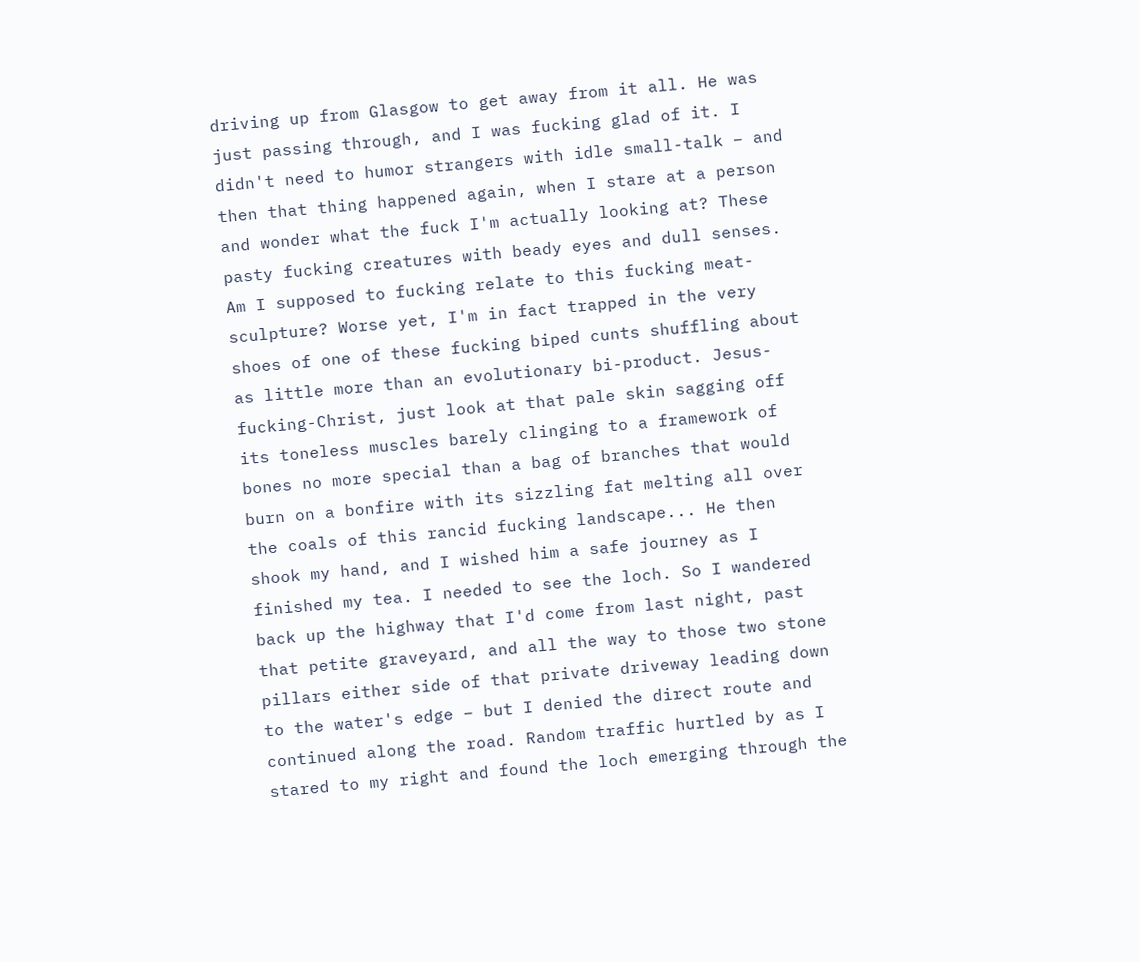driving up from Glasgow to get away from it all. He was just passing through, and I was fucking glad of it. I didn't need to humor strangers with idle small-talk – and then that thing happened again, when I stare at a person and wonder what the fuck I'm actually looking at? These pasty fucking creatures with beady eyes and dull senses. Am I supposed to fucking relate to this fucking meat-sculpture? Worse yet, I'm in fact trapped in the very shoes of one of these fucking biped cunts shuffling about as little more than an evolutionary bi-product. Jesus-fucking-Christ, just look at that pale skin sagging off its toneless muscles barely clinging to a framework of bones no more special than a bag of branches that would burn on a bonfire with its sizzling fat melting all over the coals of this rancid fucking landscape... He then shook my hand, and I wished him a safe journey as I finished my tea. I needed to see the loch. So I wandered back up the highway that I'd come from last night, past that petite graveyard, and all the way to those two stone pillars either side of that private driveway leading down to the water's edge – but I denied the direct route and continued along the road. Random traffic hurtled by as I stared to my right and found the loch emerging through the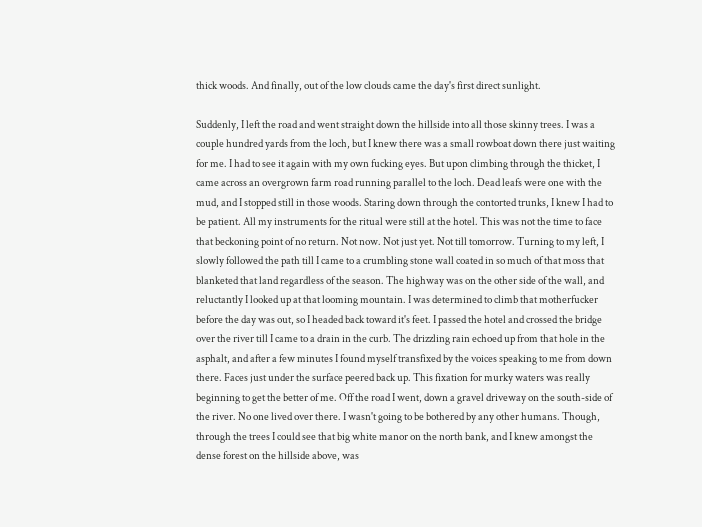thick woods. And finally, out of the low clouds came the day's first direct sunlight.

Suddenly, I left the road and went straight down the hillside into all those skinny trees. I was a couple hundred yards from the loch, but I knew there was a small rowboat down there just waiting for me. I had to see it again with my own fucking eyes. But upon climbing through the thicket, I came across an overgrown farm road running parallel to the loch. Dead leafs were one with the mud, and I stopped still in those woods. Staring down through the contorted trunks, I knew I had to be patient. All my instruments for the ritual were still at the hotel. This was not the time to face that beckoning point of no return. Not now. Not just yet. Not till tomorrow. Turning to my left, I slowly followed the path till I came to a crumbling stone wall coated in so much of that moss that blanketed that land regardless of the season. The highway was on the other side of the wall, and reluctantly I looked up at that looming mountain. I was determined to climb that motherfucker before the day was out, so I headed back toward it's feet. I passed the hotel and crossed the bridge over the river till I came to a drain in the curb. The drizzling rain echoed up from that hole in the asphalt, and after a few minutes I found myself transfixed by the voices speaking to me from down there. Faces just under the surface peered back up. This fixation for murky waters was really beginning to get the better of me. Off the road I went, down a gravel driveway on the south-side of the river. No one lived over there. I wasn't going to be bothered by any other humans. Though, through the trees I could see that big white manor on the north bank, and I knew amongst the dense forest on the hillside above, was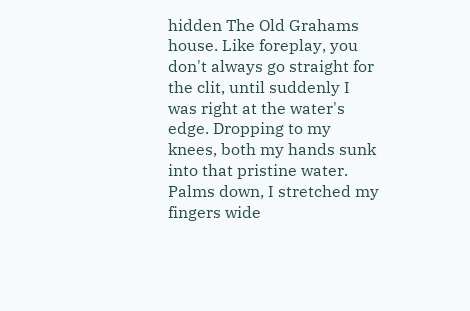hidden The Old Grahams house. Like foreplay, you don't always go straight for the clit, until suddenly I was right at the water's edge. Dropping to my knees, both my hands sunk into that pristine water. Palms down, I stretched my fingers wide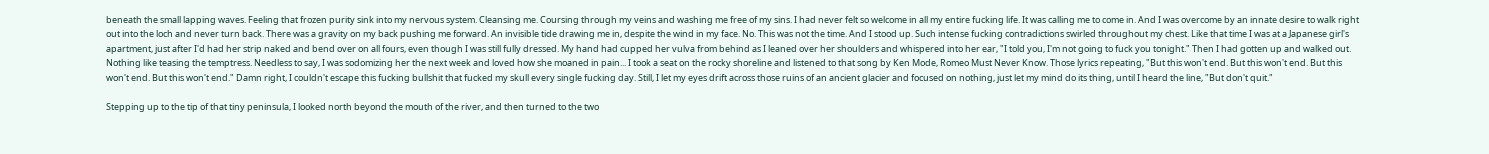beneath the small lapping waves. Feeling that frozen purity sink into my nervous system. Cleansing me. Coursing through my veins and washing me free of my sins. I had never felt so welcome in all my entire fucking life. It was calling me to come in. And I was overcome by an innate desire to walk right out into the loch and never turn back. There was a gravity on my back pushing me forward. An invisible tide drawing me in, despite the wind in my face. No. This was not the time. And I stood up. Such intense fucking contradictions swirled throughout my chest. Like that time I was at a Japanese girl's apartment, just after I'd had her strip naked and bend over on all fours, even though I was still fully dressed. My hand had cupped her vulva from behind as I leaned over her shoulders and whispered into her ear, "I told you, I'm not going to fuck you tonight." Then I had gotten up and walked out. Nothing like teasing the temptress. Needless to say, I was sodomizing her the next week and loved how she moaned in pain... I took a seat on the rocky shoreline and listened to that song by Ken Mode, Romeo Must Never Know. Those lyrics repeating, "But this won't end. But this won't end. But this won't end. But this won't end." Damn right, I couldn't escape this fucking bullshit that fucked my skull every single fucking day. Still, I let my eyes drift across those ruins of an ancient glacier and focused on nothing, just let my mind do its thing, until I heard the line, "But don't quit."

Stepping up to the tip of that tiny peninsula, I looked north beyond the mouth of the river, and then turned to the two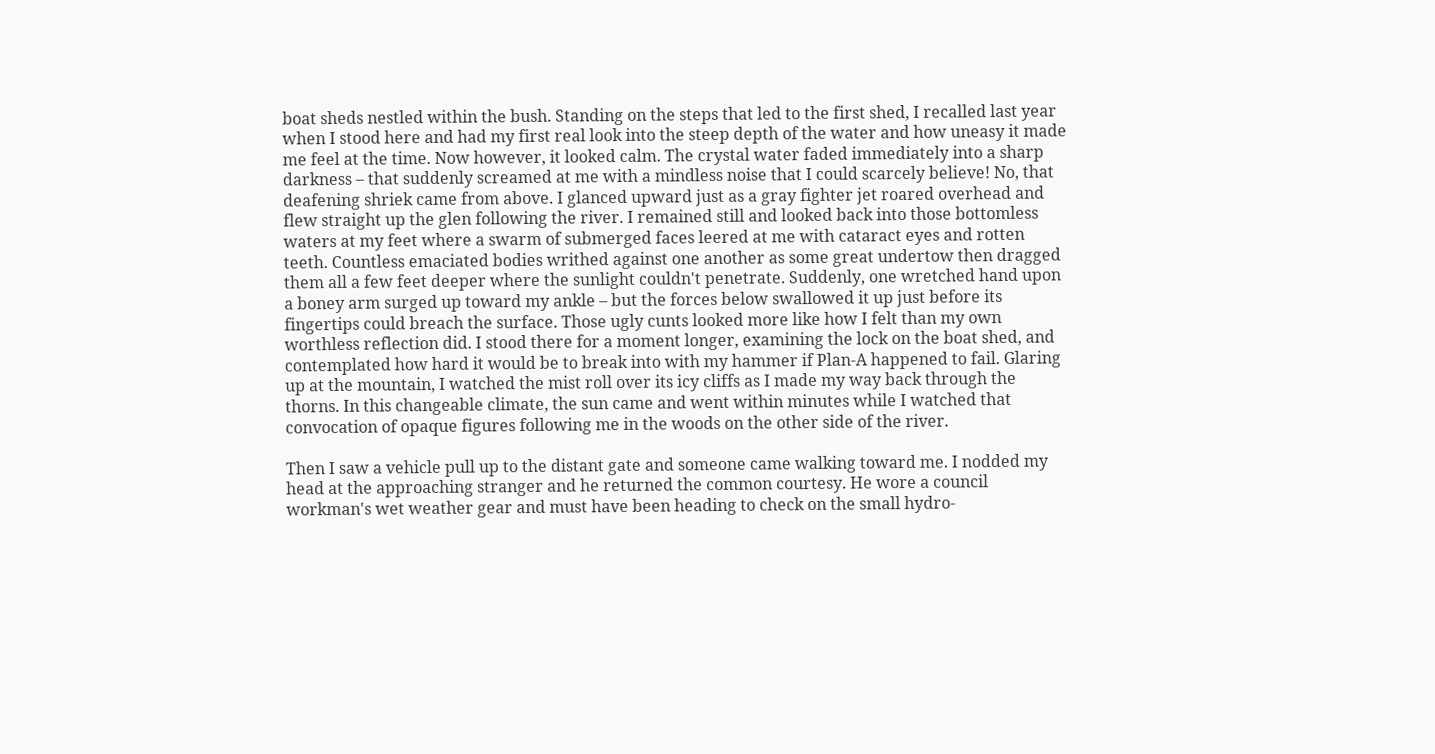boat sheds nestled within the bush. Standing on the steps that led to the first shed, I recalled last year when I stood here and had my first real look into the steep depth of the water and how uneasy it made me feel at the time. Now however, it looked calm. The crystal water faded immediately into a sharp darkness – that suddenly screamed at me with a mindless noise that I could scarcely believe! No, that deafening shriek came from above. I glanced upward just as a gray fighter jet roared overhead and flew straight up the glen following the river. I remained still and looked back into those bottomless waters at my feet where a swarm of submerged faces leered at me with cataract eyes and rotten teeth. Countless emaciated bodies writhed against one another as some great undertow then dragged them all a few feet deeper where the sunlight couldn't penetrate. Suddenly, one wretched hand upon a boney arm surged up toward my ankle – but the forces below swallowed it up just before its fingertips could breach the surface. Those ugly cunts looked more like how I felt than my own worthless reflection did. I stood there for a moment longer, examining the lock on the boat shed, and contemplated how hard it would be to break into with my hammer if Plan-A happened to fail. Glaring up at the mountain, I watched the mist roll over its icy cliffs as I made my way back through the thorns. In this changeable climate, the sun came and went within minutes while I watched that convocation of opaque figures following me in the woods on the other side of the river.

Then I saw a vehicle pull up to the distant gate and someone came walking toward me. I nodded my head at the approaching stranger and he returned the common courtesy. He wore a council workman's wet weather gear and must have been heading to check on the small hydro-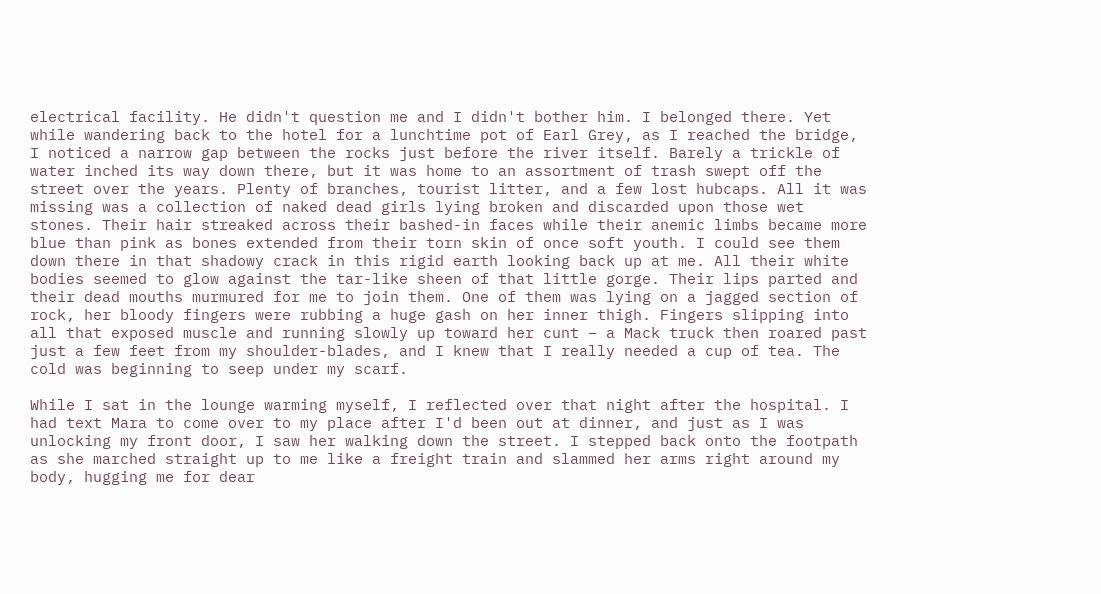electrical facility. He didn't question me and I didn't bother him. I belonged there. Yet while wandering back to the hotel for a lunchtime pot of Earl Grey, as I reached the bridge, I noticed a narrow gap between the rocks just before the river itself. Barely a trickle of water inched its way down there, but it was home to an assortment of trash swept off the street over the years. Plenty of branches, tourist litter, and a few lost hubcaps. All it was missing was a collection of naked dead girls lying broken and discarded upon those wet stones. Their hair streaked across their bashed-in faces while their anemic limbs became more blue than pink as bones extended from their torn skin of once soft youth. I could see them down there in that shadowy crack in this rigid earth looking back up at me. All their white bodies seemed to glow against the tar-like sheen of that little gorge. Their lips parted and their dead mouths murmured for me to join them. One of them was lying on a jagged section of rock, her bloody fingers were rubbing a huge gash on her inner thigh. Fingers slipping into all that exposed muscle and running slowly up toward her cunt – a Mack truck then roared past just a few feet from my shoulder-blades, and I knew that I really needed a cup of tea. The cold was beginning to seep under my scarf.

While I sat in the lounge warming myself, I reflected over that night after the hospital. I had text Mara to come over to my place after I'd been out at dinner, and just as I was unlocking my front door, I saw her walking down the street. I stepped back onto the footpath as she marched straight up to me like a freight train and slammed her arms right around my body, hugging me for dear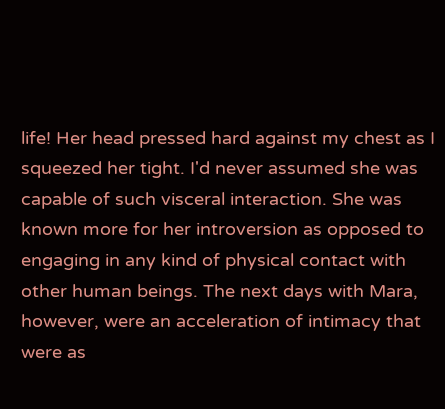life! Her head pressed hard against my chest as I squeezed her tight. I'd never assumed she was capable of such visceral interaction. She was known more for her introversion as opposed to engaging in any kind of physical contact with other human beings. The next days with Mara, however, were an acceleration of intimacy that were as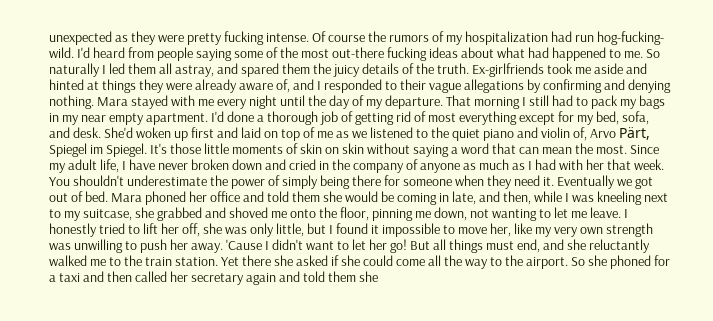unexpected as they were pretty fucking intense. Of course the rumors of my hospitalization had run hog-fucking-wild. I'd heard from people saying some of the most out-there fucking ideas about what had happened to me. So naturally I led them all astray, and spared them the juicy details of the truth. Ex-girlfriends took me aside and hinted at things they were already aware of, and I responded to their vague allegations by confirming and denying nothing. Mara stayed with me every night until the day of my departure. That morning I still had to pack my bags in my near empty apartment. I'd done a thorough job of getting rid of most everything except for my bed, sofa, and desk. She'd woken up first and laid on top of me as we listened to the quiet piano and violin of, Arvo Pärt, Spiegel im Spiegel. It's those little moments of skin on skin without saying a word that can mean the most. Since my adult life, I have never broken down and cried in the company of anyone as much as I had with her that week. You shouldn't underestimate the power of simply being there for someone when they need it. Eventually we got out of bed. Mara phoned her office and told them she would be coming in late, and then, while I was kneeling next to my suitcase, she grabbed and shoved me onto the floor, pinning me down, not wanting to let me leave. I honestly tried to lift her off, she was only little, but I found it impossible to move her, like my very own strength was unwilling to push her away. 'Cause I didn't want to let her go! But all things must end, and she reluctantly walked me to the train station. Yet there she asked if she could come all the way to the airport. So she phoned for a taxi and then called her secretary again and told them she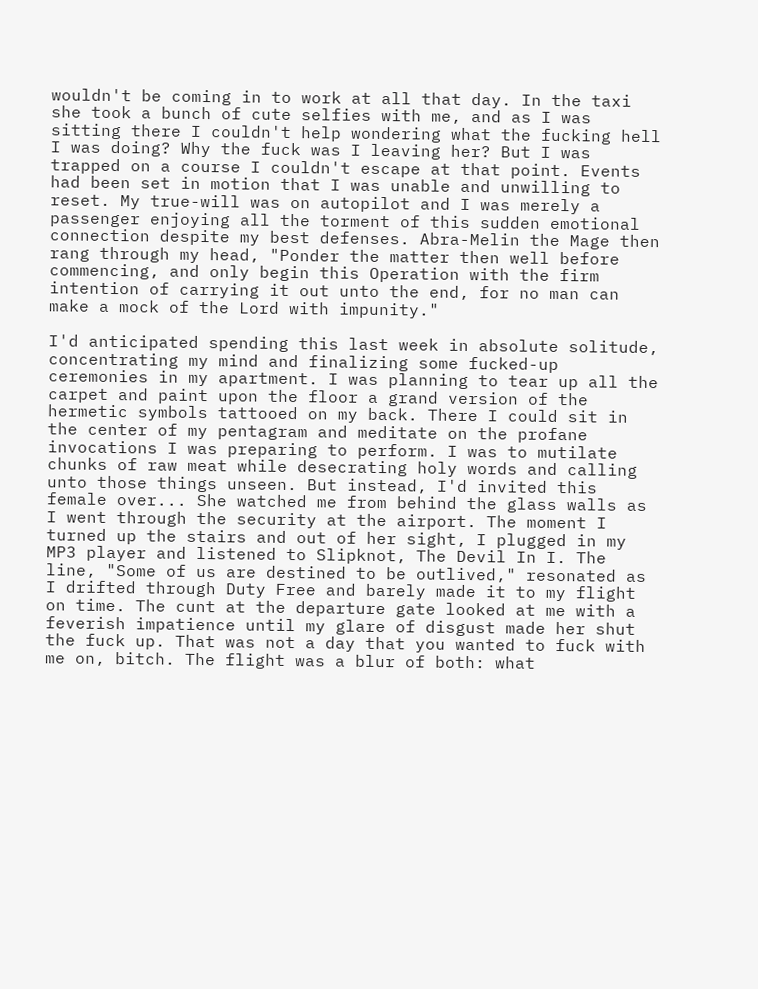wouldn't be coming in to work at all that day. In the taxi she took a bunch of cute selfies with me, and as I was sitting there I couldn't help wondering what the fucking hell I was doing? Why the fuck was I leaving her? But I was trapped on a course I couldn't escape at that point. Events had been set in motion that I was unable and unwilling to reset. My true-will was on autopilot and I was merely a passenger enjoying all the torment of this sudden emotional connection despite my best defenses. Abra-Melin the Mage then rang through my head, "Ponder the matter then well before commencing, and only begin this Operation with the firm intention of carrying it out unto the end, for no man can make a mock of the Lord with impunity."

I'd anticipated spending this last week in absolute solitude, concentrating my mind and finalizing some fucked-up ceremonies in my apartment. I was planning to tear up all the carpet and paint upon the floor a grand version of the hermetic symbols tattooed on my back. There I could sit in the center of my pentagram and meditate on the profane invocations I was preparing to perform. I was to mutilate chunks of raw meat while desecrating holy words and calling unto those things unseen. But instead, I'd invited this female over... She watched me from behind the glass walls as I went through the security at the airport. The moment I turned up the stairs and out of her sight, I plugged in my MP3 player and listened to Slipknot, The Devil In I. The line, "Some of us are destined to be outlived," resonated as I drifted through Duty Free and barely made it to my flight on time. The cunt at the departure gate looked at me with a feverish impatience until my glare of disgust made her shut the fuck up. That was not a day that you wanted to fuck with me on, bitch. The flight was a blur of both: what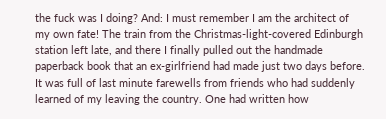the fuck was I doing? And: I must remember I am the architect of my own fate! The train from the Christmas-light-covered Edinburgh station left late, and there I finally pulled out the handmade paperback book that an ex-girlfriend had made just two days before. It was full of last minute farewells from friends who had suddenly learned of my leaving the country. One had written how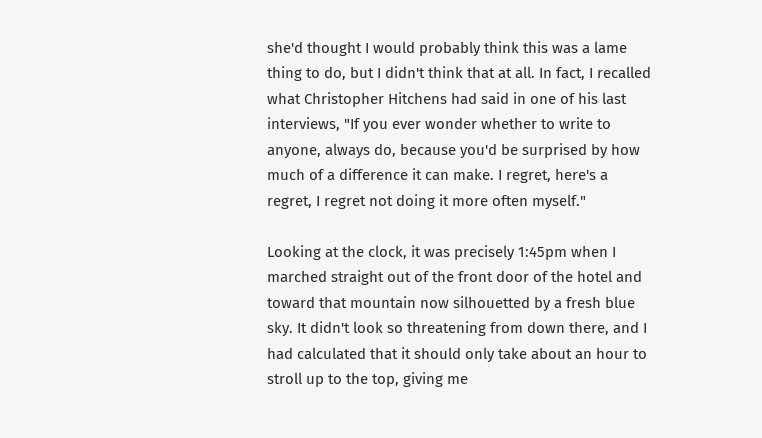she'd thought I would probably think this was a lame thing to do, but I didn't think that at all. In fact, I recalled what Christopher Hitchens had said in one of his last interviews, "If you ever wonder whether to write to anyone, always do, because you'd be surprised by how much of a difference it can make. I regret, here's a regret, I regret not doing it more often myself."

Looking at the clock, it was precisely 1:45pm when I marched straight out of the front door of the hotel and toward that mountain now silhouetted by a fresh blue sky. It didn't look so threatening from down there, and I had calculated that it should only take about an hour to stroll up to the top, giving me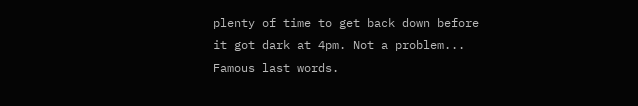plenty of time to get back down before it got dark at 4pm. Not a problem... Famous last words.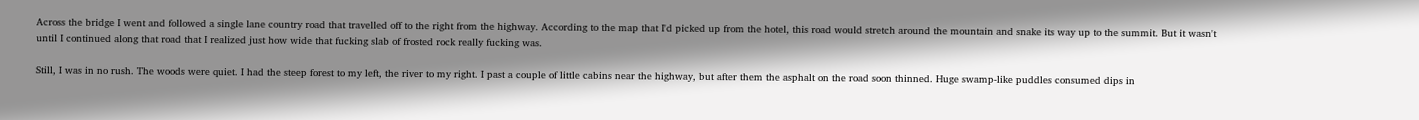Across the bridge I went and followed a single lane country road that travelled off to the right from the highway. According to the map that I'd picked up from the hotel, this road would stretch around the mountain and snake its way up to the summit. But it wasn't until I continued along that road that I realized just how wide that fucking slab of frosted rock really fucking was.

Still, I was in no rush. The woods were quiet. I had the steep forest to my left, the river to my right. I past a couple of little cabins near the highway, but after them the asphalt on the road soon thinned. Huge swamp-like puddles consumed dips in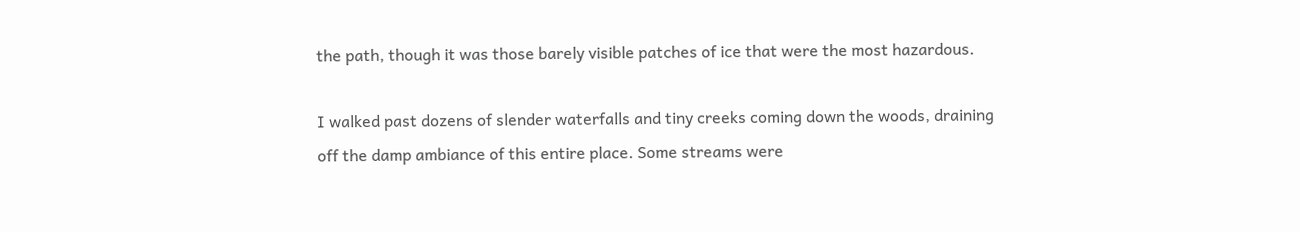the path, though it was those barely visible patches of ice that were the most hazardous.

I walked past dozens of slender waterfalls and tiny creeks coming down the woods, draining off the damp ambiance of this entire place. Some streams were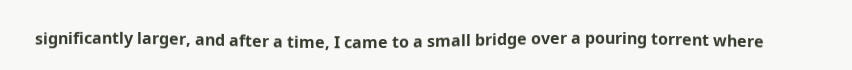significantly larger, and after a time, I came to a small bridge over a pouring torrent where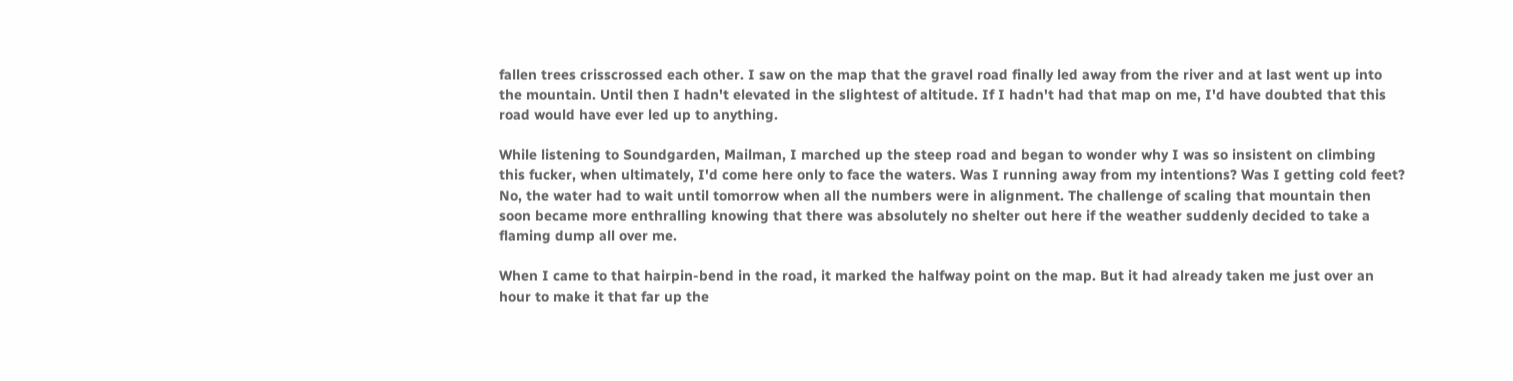fallen trees crisscrossed each other. I saw on the map that the gravel road finally led away from the river and at last went up into the mountain. Until then I hadn't elevated in the slightest of altitude. If I hadn't had that map on me, I'd have doubted that this road would have ever led up to anything.

While listening to Soundgarden, Mailman, I marched up the steep road and began to wonder why I was so insistent on climbing this fucker, when ultimately, I'd come here only to face the waters. Was I running away from my intentions? Was I getting cold feet? No, the water had to wait until tomorrow when all the numbers were in alignment. The challenge of scaling that mountain then soon became more enthralling knowing that there was absolutely no shelter out here if the weather suddenly decided to take a flaming dump all over me.

When I came to that hairpin-bend in the road, it marked the halfway point on the map. But it had already taken me just over an hour to make it that far up the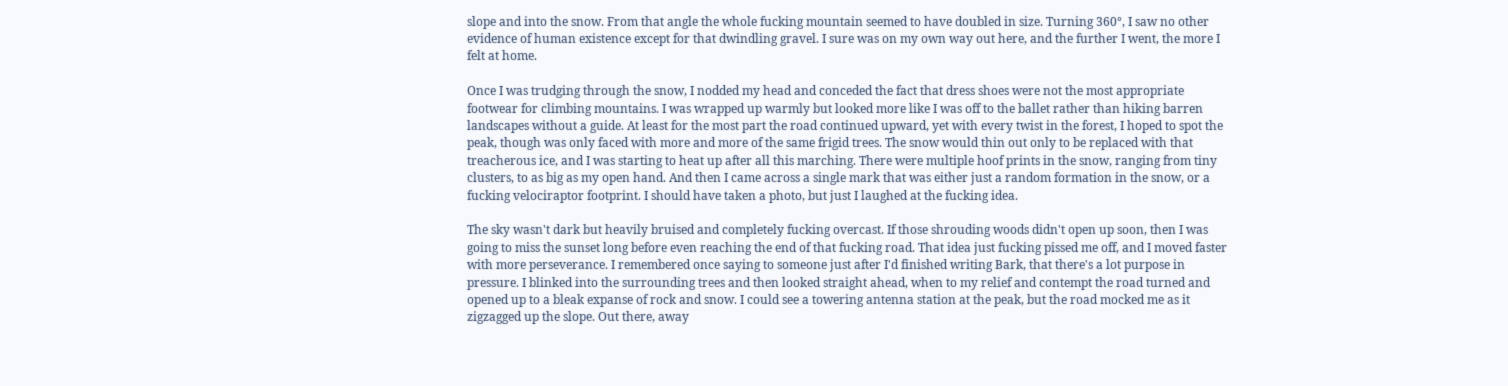slope and into the snow. From that angle the whole fucking mountain seemed to have doubled in size. Turning 360°, I saw no other evidence of human existence except for that dwindling gravel. I sure was on my own way out here, and the further I went, the more I felt at home.

Once I was trudging through the snow, I nodded my head and conceded the fact that dress shoes were not the most appropriate footwear for climbing mountains. I was wrapped up warmly but looked more like I was off to the ballet rather than hiking barren landscapes without a guide. At least for the most part the road continued upward, yet with every twist in the forest, I hoped to spot the peak, though was only faced with more and more of the same frigid trees. The snow would thin out only to be replaced with that treacherous ice, and I was starting to heat up after all this marching. There were multiple hoof prints in the snow, ranging from tiny clusters, to as big as my open hand. And then I came across a single mark that was either just a random formation in the snow, or a fucking velociraptor footprint. I should have taken a photo, but just I laughed at the fucking idea.

The sky wasn't dark but heavily bruised and completely fucking overcast. If those shrouding woods didn't open up soon, then I was going to miss the sunset long before even reaching the end of that fucking road. That idea just fucking pissed me off, and I moved faster with more perseverance. I remembered once saying to someone just after I'd finished writing Bark, that there's a lot purpose in pressure. I blinked into the surrounding trees and then looked straight ahead, when to my relief and contempt the road turned and opened up to a bleak expanse of rock and snow. I could see a towering antenna station at the peak, but the road mocked me as it zigzagged up the slope. Out there, away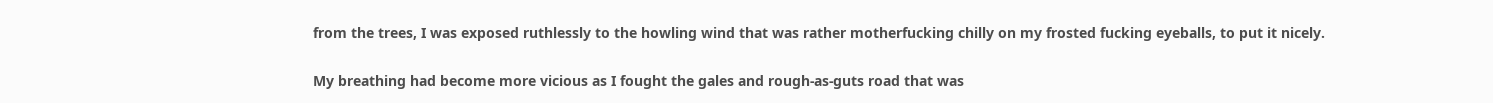from the trees, I was exposed ruthlessly to the howling wind that was rather motherfucking chilly on my frosted fucking eyeballs, to put it nicely.

My breathing had become more vicious as I fought the gales and rough-as-guts road that was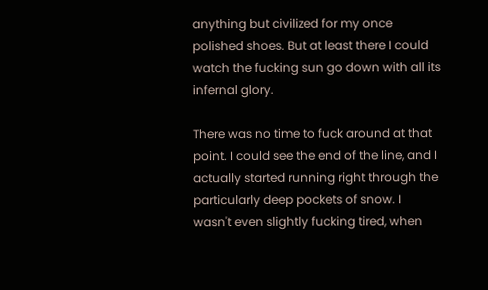anything but civilized for my once polished shoes. But at least there I could watch the fucking sun go down with all its infernal glory.

There was no time to fuck around at that point. I could see the end of the line, and I actually started running right through the particularly deep pockets of snow. I wasn't even slightly fucking tired, when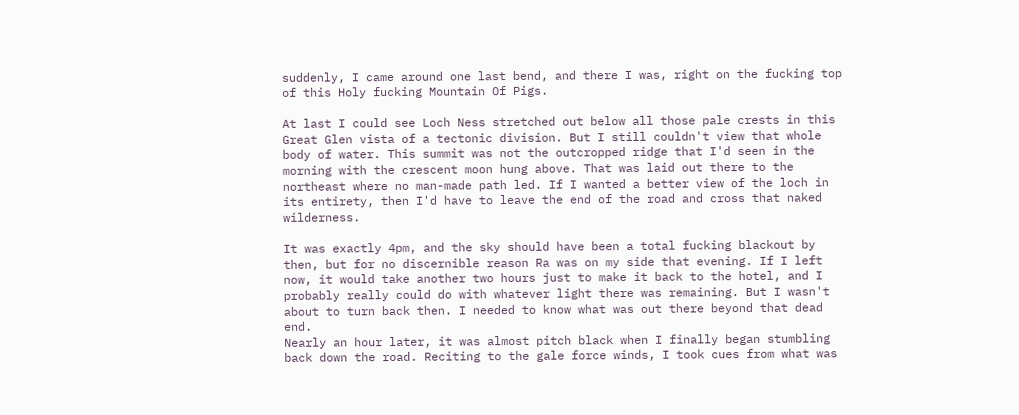suddenly, I came around one last bend, and there I was, right on the fucking top of this Holy fucking Mountain Of Pigs.

At last I could see Loch Ness stretched out below all those pale crests in this Great Glen vista of a tectonic division. But I still couldn't view that whole body of water. This summit was not the outcropped ridge that I'd seen in the morning with the crescent moon hung above. That was laid out there to the northeast where no man-made path led. If I wanted a better view of the loch in its entirety, then I'd have to leave the end of the road and cross that naked wilderness.

It was exactly 4pm, and the sky should have been a total fucking blackout by then, but for no discernible reason Ra was on my side that evening. If I left now, it would take another two hours just to make it back to the hotel, and I probably really could do with whatever light there was remaining. But I wasn't about to turn back then. I needed to know what was out there beyond that dead end.
Nearly an hour later, it was almost pitch black when I finally began stumbling back down the road. Reciting to the gale force winds, I took cues from what was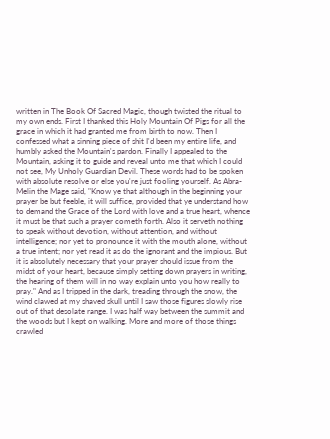written in The Book Of Sacred Magic, though twisted the ritual to my own ends. First I thanked this Holy Mountain Of Pigs for all the grace in which it had granted me from birth to now. Then I confessed what a sinning piece of shit I'd been my entire life, and humbly asked the Mountain's pardon. Finally I appealed to the Mountain, asking it to guide and reveal unto me that which I could not see, My Unholy Guardian Devil. These words had to be spoken with absolute resolve or else you're just fooling yourself. As Abra-Melin the Mage said, "Know ye that although in the beginning your prayer be but feeble, it will suffice, provided that ye understand how to demand the Grace of the Lord with love and a true heart, whence it must be that such a prayer cometh forth. Also it serveth nothing to speak without devotion, without attention, and without intelligence; nor yet to pronounce it with the mouth alone, without a true intent; nor yet read it as do the ignorant and the impious. But it is absolutely necessary that your prayer should issue from the midst of your heart, because simply setting down prayers in writing, the hearing of them will in no way explain unto you how really to pray." And as I tripped in the dark, treading through the snow, the wind clawed at my shaved skull until I saw those figures slowly rise out of that desolate range. I was half way between the summit and the woods but I kept on walking. More and more of those things crawled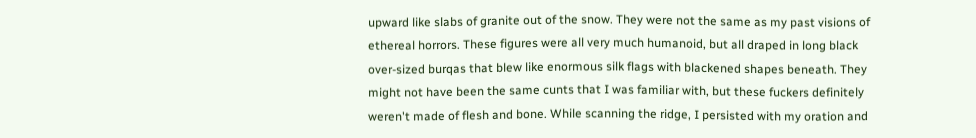upward like slabs of granite out of the snow. They were not the same as my past visions of ethereal horrors. These figures were all very much humanoid, but all draped in long black over-sized burqas that blew like enormous silk flags with blackened shapes beneath. They might not have been the same cunts that I was familiar with, but these fuckers definitely weren't made of flesh and bone. While scanning the ridge, I persisted with my oration and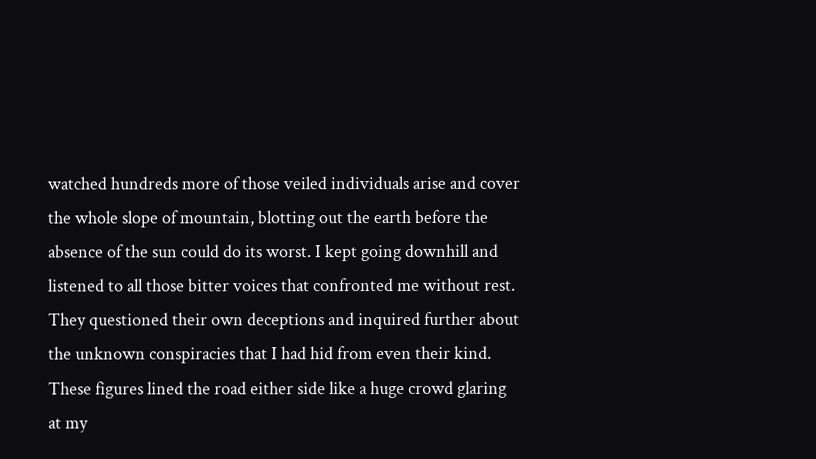watched hundreds more of those veiled individuals arise and cover the whole slope of mountain, blotting out the earth before the absence of the sun could do its worst. I kept going downhill and listened to all those bitter voices that confronted me without rest. They questioned their own deceptions and inquired further about the unknown conspiracies that I had hid from even their kind. These figures lined the road either side like a huge crowd glaring at my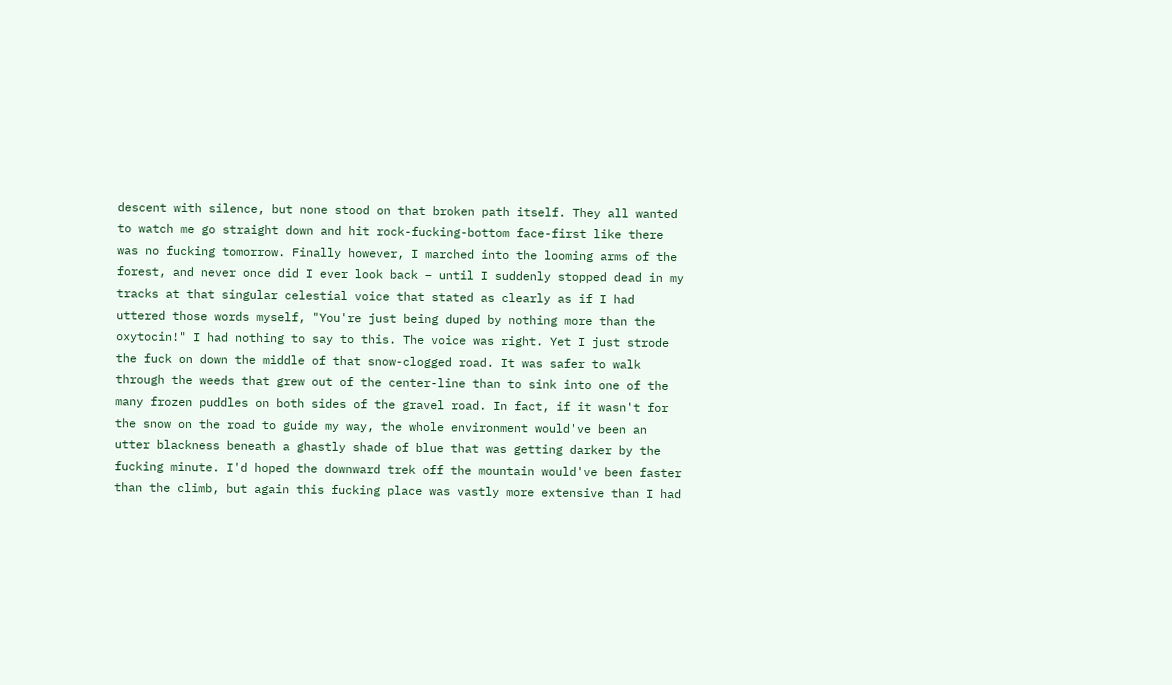descent with silence, but none stood on that broken path itself. They all wanted to watch me go straight down and hit rock-fucking-bottom face-first like there was no fucking tomorrow. Finally however, I marched into the looming arms of the forest, and never once did I ever look back – until I suddenly stopped dead in my tracks at that singular celestial voice that stated as clearly as if I had uttered those words myself, "You're just being duped by nothing more than the oxytocin!" I had nothing to say to this. The voice was right. Yet I just strode the fuck on down the middle of that snow-clogged road. It was safer to walk through the weeds that grew out of the center-line than to sink into one of the many frozen puddles on both sides of the gravel road. In fact, if it wasn't for the snow on the road to guide my way, the whole environment would've been an utter blackness beneath a ghastly shade of blue that was getting darker by the fucking minute. I'd hoped the downward trek off the mountain would've been faster than the climb, but again this fucking place was vastly more extensive than I had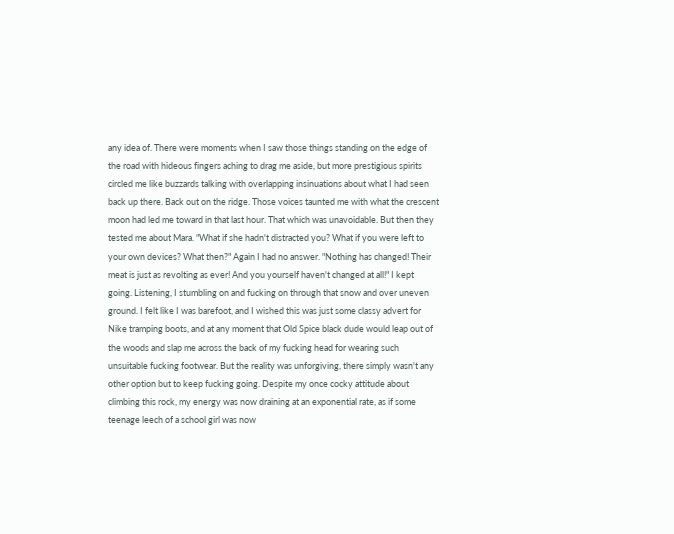any idea of. There were moments when I saw those things standing on the edge of the road with hideous fingers aching to drag me aside, but more prestigious spirits circled me like buzzards talking with overlapping insinuations about what I had seen back up there. Back out on the ridge. Those voices taunted me with what the crescent moon had led me toward in that last hour. That which was unavoidable. But then they tested me about Mara. "What if she hadn't distracted you? What if you were left to your own devices? What then?" Again I had no answer. "Nothing has changed! Their meat is just as revolting as ever! And you yourself haven't changed at all!" I kept going. Listening, I stumbling on and fucking on through that snow and over uneven ground. I felt like I was barefoot, and I wished this was just some classy advert for Nike tramping boots, and at any moment that Old Spice black dude would leap out of the woods and slap me across the back of my fucking head for wearing such unsuitable fucking footwear. But the reality was unforgiving, there simply wasn't any other option but to keep fucking going. Despite my once cocky attitude about climbing this rock, my energy was now draining at an exponential rate, as if some teenage leech of a school girl was now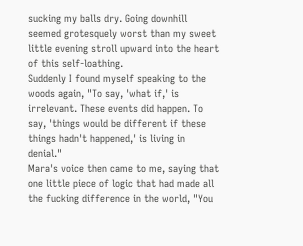sucking my balls dry. Going downhill seemed grotesquely worst than my sweet little evening stroll upward into the heart of this self-loathing.
Suddenly I found myself speaking to the woods again, "To say, 'what if,' is irrelevant. These events did happen. To say, 'things would be different if these things hadn't happened,' is living in denial."
Mara's voice then came to me, saying that one little piece of logic that had made all the fucking difference in the world, "You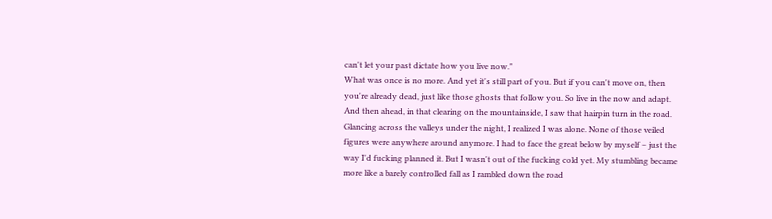can't let your past dictate how you live now."
What was once is no more. And yet it's still part of you. But if you can't move on, then you're already dead, just like those ghosts that follow you. So live in the now and adapt.
And then ahead, in that clearing on the mountainside, I saw that hairpin turn in the road. Glancing across the valleys under the night, I realized I was alone. None of those veiled figures were anywhere around anymore. I had to face the great below by myself – just the way I'd fucking planned it. But I wasn't out of the fucking cold yet. My stumbling became more like a barely controlled fall as I rambled down the road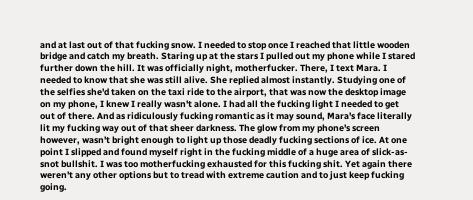and at last out of that fucking snow. I needed to stop once I reached that little wooden bridge and catch my breath. Staring up at the stars I pulled out my phone while I stared further down the hill. It was officially night, motherfucker. There, I text Mara. I needed to know that she was still alive. She replied almost instantly. Studying one of the selfies she'd taken on the taxi ride to the airport, that was now the desktop image on my phone, I knew I really wasn't alone. I had all the fucking light I needed to get out of there. And as ridiculously fucking romantic as it may sound, Mara's face literally lit my fucking way out of that sheer darkness. The glow from my phone's screen however, wasn't bright enough to light up those deadly fucking sections of ice. At one point I slipped and found myself right in the fucking middle of a huge area of slick-as-snot bullshit. I was too motherfucking exhausted for this fucking shit. Yet again there weren't any other options but to tread with extreme caution and to just keep fucking going.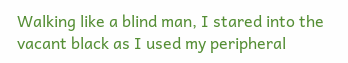Walking like a blind man, I stared into the vacant black as I used my peripheral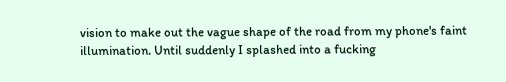vision to make out the vague shape of the road from my phone's faint illumination. Until suddenly I splashed into a fucking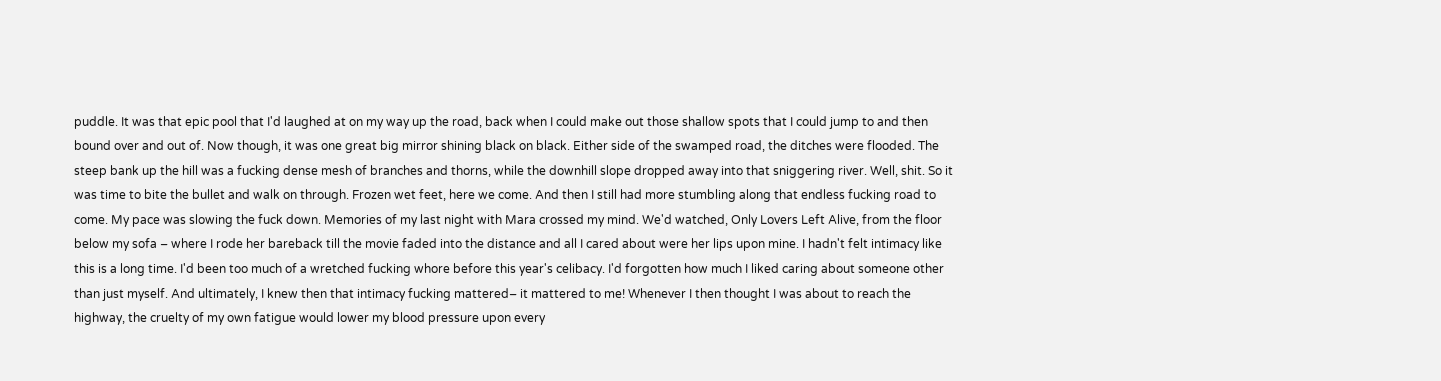puddle. It was that epic pool that I'd laughed at on my way up the road, back when I could make out those shallow spots that I could jump to and then bound over and out of. Now though, it was one great big mirror shining black on black. Either side of the swamped road, the ditches were flooded. The steep bank up the hill was a fucking dense mesh of branches and thorns, while the downhill slope dropped away into that sniggering river. Well, shit. So it was time to bite the bullet and walk on through. Frozen wet feet, here we come. And then I still had more stumbling along that endless fucking road to come. My pace was slowing the fuck down. Memories of my last night with Mara crossed my mind. We'd watched, Only Lovers Left Alive, from the floor below my sofa – where I rode her bareback till the movie faded into the distance and all I cared about were her lips upon mine. I hadn't felt intimacy like this is a long time. I'd been too much of a wretched fucking whore before this year's celibacy. I'd forgotten how much I liked caring about someone other than just myself. And ultimately, I knew then that intimacy fucking mattered– it mattered to me! Whenever I then thought I was about to reach the highway, the cruelty of my own fatigue would lower my blood pressure upon every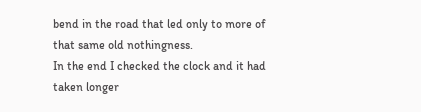bend in the road that led only to more of that same old nothingness.
In the end I checked the clock and it had taken longer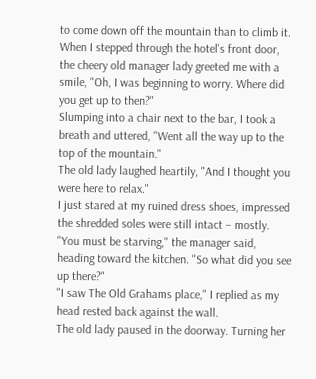to come down off the mountain than to climb it. When I stepped through the hotel's front door, the cheery old manager lady greeted me with a smile, "Oh, I was beginning to worry. Where did you get up to then?"
Slumping into a chair next to the bar, I took a breath and uttered, "Went all the way up to the top of the mountain."
The old lady laughed heartily, "And I thought you were here to relax."
I just stared at my ruined dress shoes, impressed the shredded soles were still intact – mostly.
"You must be starving," the manager said, heading toward the kitchen. "So what did you see up there?"
"I saw The Old Grahams place," I replied as my head rested back against the wall.
The old lady paused in the doorway. Turning her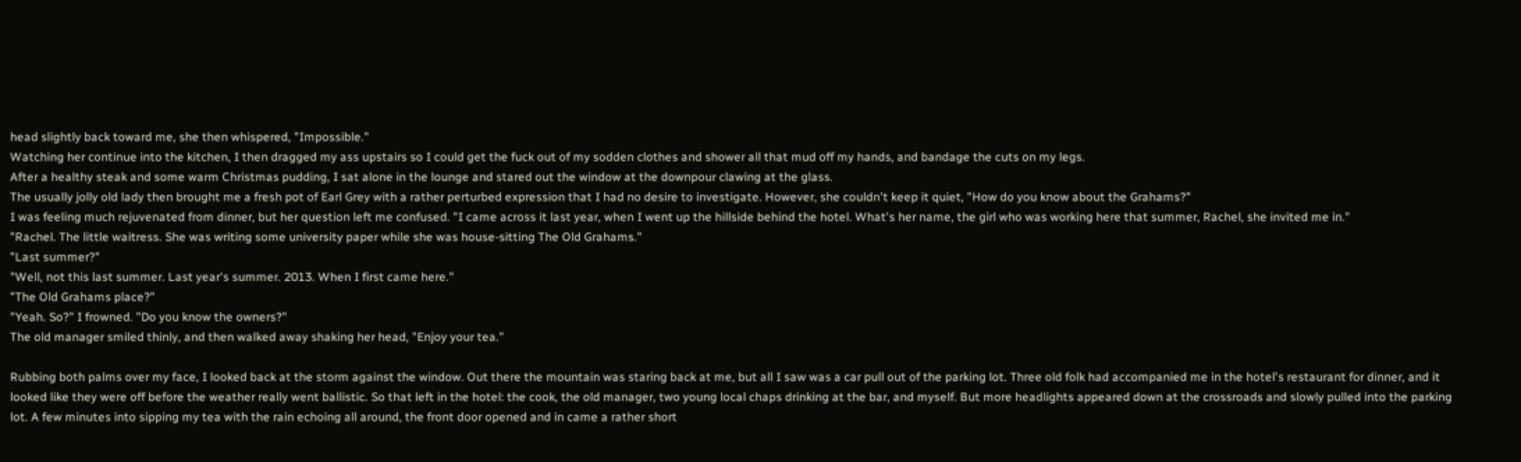head slightly back toward me, she then whispered, "Impossible."
Watching her continue into the kitchen, I then dragged my ass upstairs so I could get the fuck out of my sodden clothes and shower all that mud off my hands, and bandage the cuts on my legs.
After a healthy steak and some warm Christmas pudding, I sat alone in the lounge and stared out the window at the downpour clawing at the glass.
The usually jolly old lady then brought me a fresh pot of Earl Grey with a rather perturbed expression that I had no desire to investigate. However, she couldn't keep it quiet, "How do you know about the Grahams?"
I was feeling much rejuvenated from dinner, but her question left me confused. "I came across it last year, when I went up the hillside behind the hotel. What's her name, the girl who was working here that summer, Rachel, she invited me in."
"Rachel. The little waitress. She was writing some university paper while she was house-sitting The Old Grahams."
"Last summer?"
"Well, not this last summer. Last year's summer. 2013. When I first came here."
"The Old Grahams place?"
"Yeah. So?" I frowned. "Do you know the owners?"
The old manager smiled thinly, and then walked away shaking her head, "Enjoy your tea."

Rubbing both palms over my face, I looked back at the storm against the window. Out there the mountain was staring back at me, but all I saw was a car pull out of the parking lot. Three old folk had accompanied me in the hotel's restaurant for dinner, and it looked like they were off before the weather really went ballistic. So that left in the hotel: the cook, the old manager, two young local chaps drinking at the bar, and myself. But more headlights appeared down at the crossroads and slowly pulled into the parking lot. A few minutes into sipping my tea with the rain echoing all around, the front door opened and in came a rather short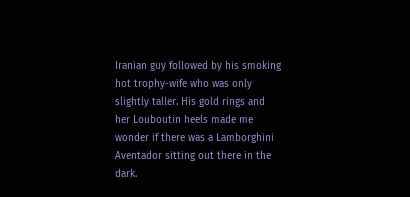Iranian guy followed by his smoking hot trophy-wife who was only slightly taller. His gold rings and her Louboutin heels made me wonder if there was a Lamborghini Aventador sitting out there in the dark.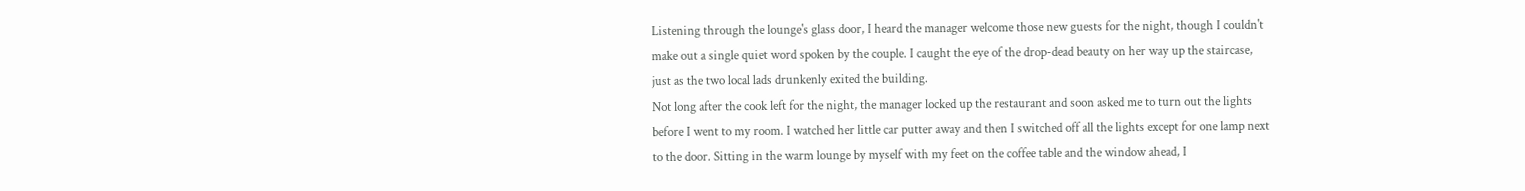Listening through the lounge's glass door, I heard the manager welcome those new guests for the night, though I couldn't make out a single quiet word spoken by the couple. I caught the eye of the drop-dead beauty on her way up the staircase, just as the two local lads drunkenly exited the building.
Not long after the cook left for the night, the manager locked up the restaurant and soon asked me to turn out the lights before I went to my room. I watched her little car putter away and then I switched off all the lights except for one lamp next to the door. Sitting in the warm lounge by myself with my feet on the coffee table and the window ahead, I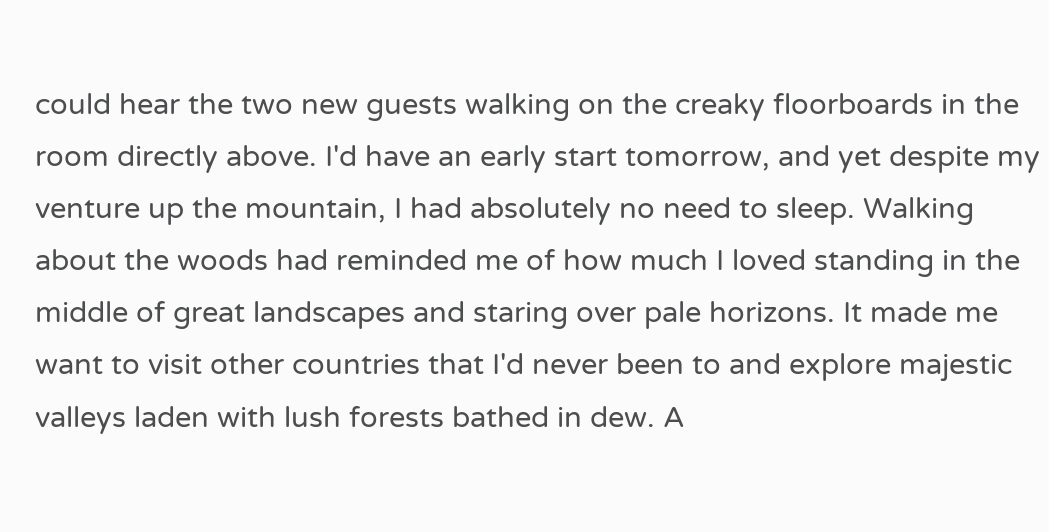could hear the two new guests walking on the creaky floorboards in the room directly above. I'd have an early start tomorrow, and yet despite my venture up the mountain, I had absolutely no need to sleep. Walking about the woods had reminded me of how much I loved standing in the middle of great landscapes and staring over pale horizons. It made me want to visit other countries that I'd never been to and explore majestic valleys laden with lush forests bathed in dew. A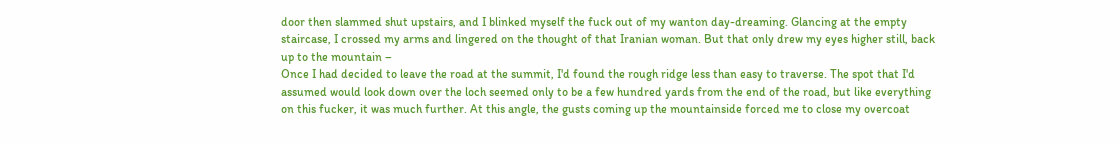door then slammed shut upstairs, and I blinked myself the fuck out of my wanton day-dreaming. Glancing at the empty staircase, I crossed my arms and lingered on the thought of that Iranian woman. But that only drew my eyes higher still, back up to the mountain –
Once I had decided to leave the road at the summit, I'd found the rough ridge less than easy to traverse. The spot that I'd assumed would look down over the loch seemed only to be a few hundred yards from the end of the road, but like everything on this fucker, it was much further. At this angle, the gusts coming up the mountainside forced me to close my overcoat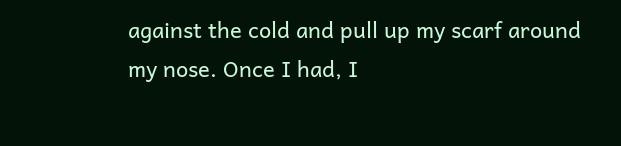against the cold and pull up my scarf around my nose. Once I had, I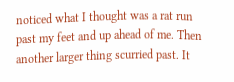noticed what I thought was a rat run past my feet and up ahead of me. Then another larger thing scurried past. It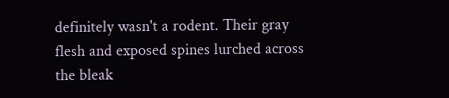definitely wasn't a rodent. Their gray flesh and exposed spines lurched across the bleak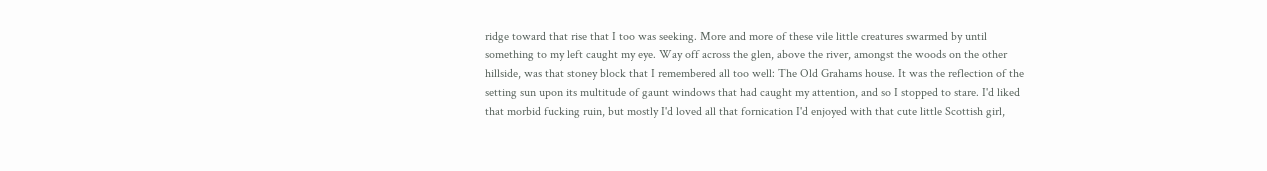ridge toward that rise that I too was seeking. More and more of these vile little creatures swarmed by until something to my left caught my eye. Way off across the glen, above the river, amongst the woods on the other hillside, was that stoney block that I remembered all too well: The Old Grahams house. It was the reflection of the setting sun upon its multitude of gaunt windows that had caught my attention, and so I stopped to stare. I'd liked that morbid fucking ruin, but mostly I'd loved all that fornication I'd enjoyed with that cute little Scottish girl,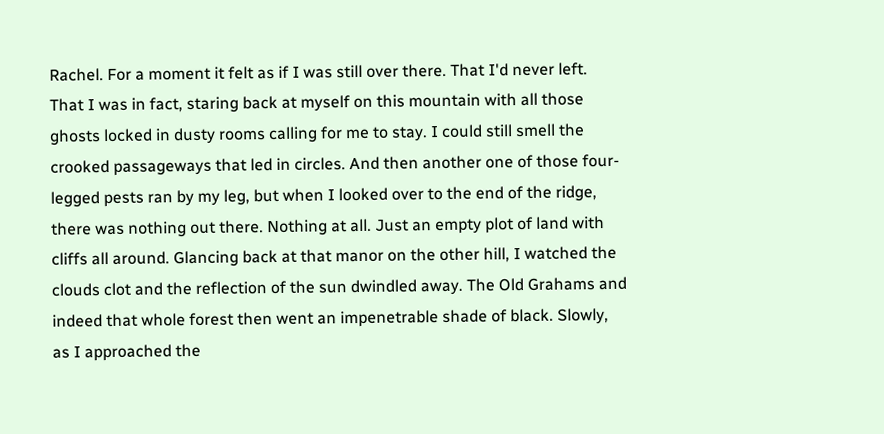Rachel. For a moment it felt as if I was still over there. That I'd never left. That I was in fact, staring back at myself on this mountain with all those ghosts locked in dusty rooms calling for me to stay. I could still smell the crooked passageways that led in circles. And then another one of those four-legged pests ran by my leg, but when I looked over to the end of the ridge, there was nothing out there. Nothing at all. Just an empty plot of land with cliffs all around. Glancing back at that manor on the other hill, I watched the clouds clot and the reflection of the sun dwindled away. The Old Grahams and indeed that whole forest then went an impenetrable shade of black. Slowly, as I approached the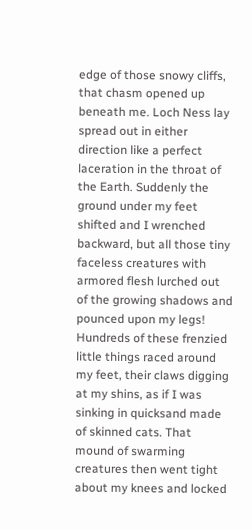edge of those snowy cliffs, that chasm opened up beneath me. Loch Ness lay spread out in either direction like a perfect laceration in the throat of the Earth. Suddenly the ground under my feet shifted and I wrenched backward, but all those tiny faceless creatures with armored flesh lurched out of the growing shadows and pounced upon my legs! Hundreds of these frenzied little things raced around my feet, their claws digging at my shins, as if I was sinking in quicksand made of skinned cats. That mound of swarming creatures then went tight about my knees and locked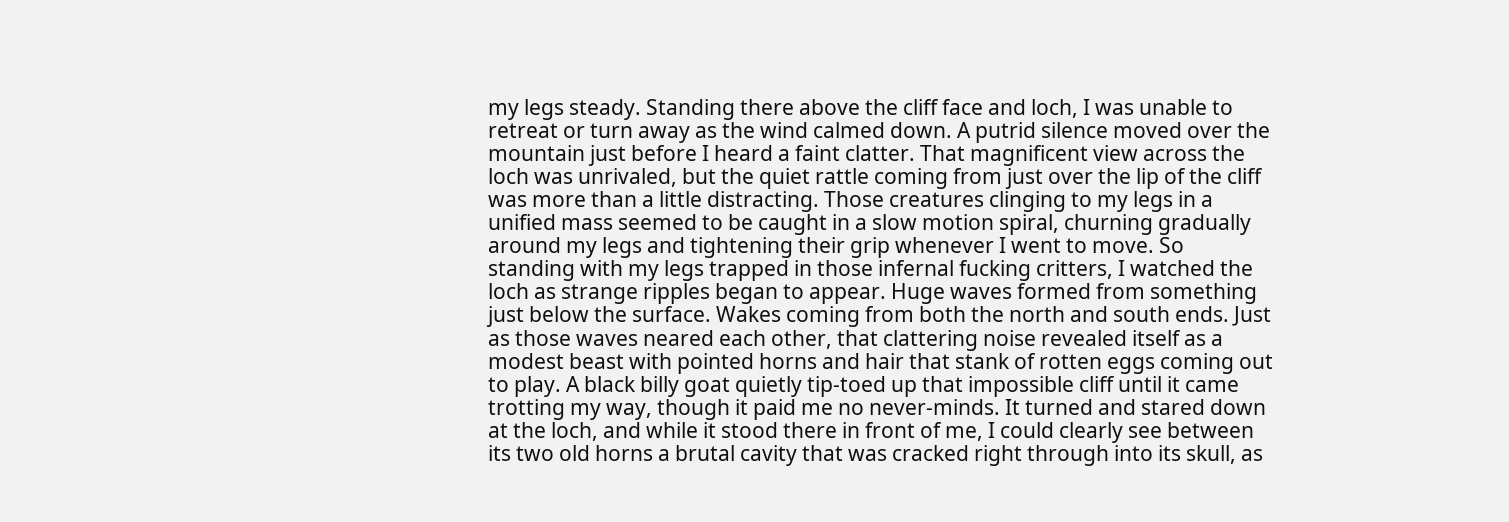my legs steady. Standing there above the cliff face and loch, I was unable to retreat or turn away as the wind calmed down. A putrid silence moved over the mountain just before I heard a faint clatter. That magnificent view across the loch was unrivaled, but the quiet rattle coming from just over the lip of the cliff was more than a little distracting. Those creatures clinging to my legs in a unified mass seemed to be caught in a slow motion spiral, churning gradually around my legs and tightening their grip whenever I went to move. So standing with my legs trapped in those infernal fucking critters, I watched the loch as strange ripples began to appear. Huge waves formed from something just below the surface. Wakes coming from both the north and south ends. Just as those waves neared each other, that clattering noise revealed itself as a modest beast with pointed horns and hair that stank of rotten eggs coming out to play. A black billy goat quietly tip-toed up that impossible cliff until it came trotting my way, though it paid me no never-minds. It turned and stared down at the loch, and while it stood there in front of me, I could clearly see between its two old horns a brutal cavity that was cracked right through into its skull, as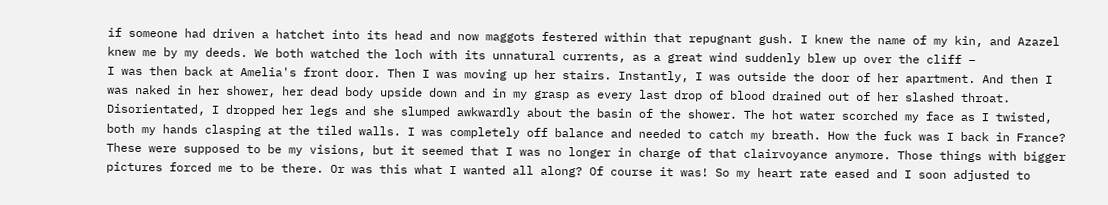if someone had driven a hatchet into its head and now maggots festered within that repugnant gush. I knew the name of my kin, and Azazel knew me by my deeds. We both watched the loch with its unnatural currents, as a great wind suddenly blew up over the cliff –
I was then back at Amelia's front door. Then I was moving up her stairs. Instantly, I was outside the door of her apartment. And then I was naked in her shower, her dead body upside down and in my grasp as every last drop of blood drained out of her slashed throat. Disorientated, I dropped her legs and she slumped awkwardly about the basin of the shower. The hot water scorched my face as I twisted, both my hands clasping at the tiled walls. I was completely off balance and needed to catch my breath. How the fuck was I back in France? These were supposed to be my visions, but it seemed that I was no longer in charge of that clairvoyance anymore. Those things with bigger pictures forced me to be there. Or was this what I wanted all along? Of course it was! So my heart rate eased and I soon adjusted to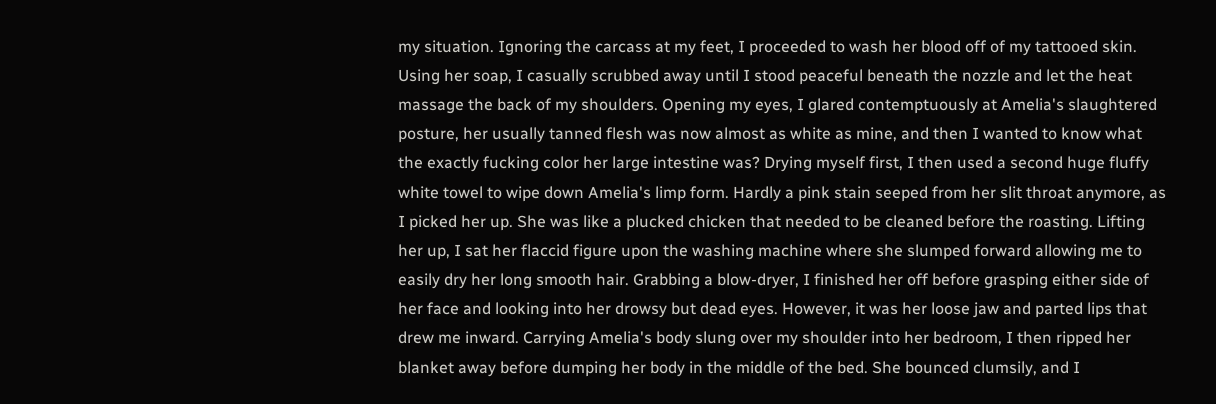my situation. Ignoring the carcass at my feet, I proceeded to wash her blood off of my tattooed skin. Using her soap, I casually scrubbed away until I stood peaceful beneath the nozzle and let the heat massage the back of my shoulders. Opening my eyes, I glared contemptuously at Amelia's slaughtered posture, her usually tanned flesh was now almost as white as mine, and then I wanted to know what the exactly fucking color her large intestine was? Drying myself first, I then used a second huge fluffy white towel to wipe down Amelia's limp form. Hardly a pink stain seeped from her slit throat anymore, as I picked her up. She was like a plucked chicken that needed to be cleaned before the roasting. Lifting her up, I sat her flaccid figure upon the washing machine where she slumped forward allowing me to easily dry her long smooth hair. Grabbing a blow-dryer, I finished her off before grasping either side of her face and looking into her drowsy but dead eyes. However, it was her loose jaw and parted lips that drew me inward. Carrying Amelia's body slung over my shoulder into her bedroom, I then ripped her blanket away before dumping her body in the middle of the bed. She bounced clumsily, and I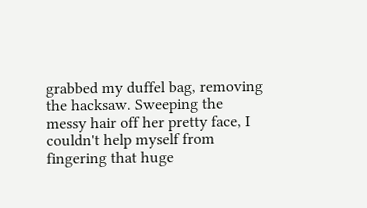grabbed my duffel bag, removing the hacksaw. Sweeping the messy hair off her pretty face, I couldn't help myself from fingering that huge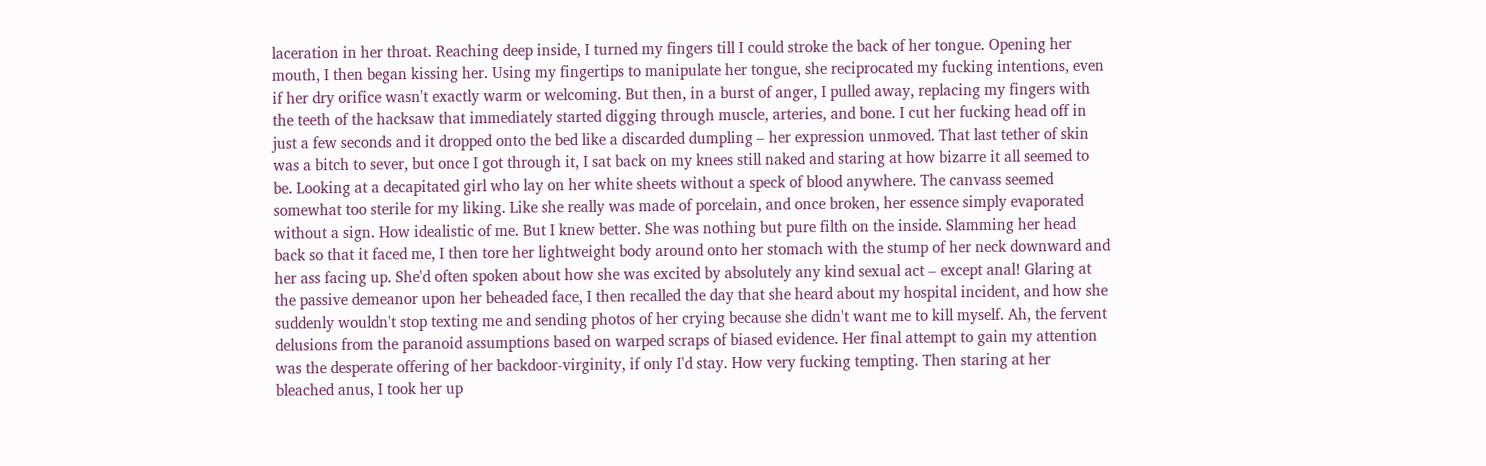laceration in her throat. Reaching deep inside, I turned my fingers till I could stroke the back of her tongue. Opening her mouth, I then began kissing her. Using my fingertips to manipulate her tongue, she reciprocated my fucking intentions, even if her dry orifice wasn't exactly warm or welcoming. But then, in a burst of anger, I pulled away, replacing my fingers with the teeth of the hacksaw that immediately started digging through muscle, arteries, and bone. I cut her fucking head off in just a few seconds and it dropped onto the bed like a discarded dumpling – her expression unmoved. That last tether of skin was a bitch to sever, but once I got through it, I sat back on my knees still naked and staring at how bizarre it all seemed to be. Looking at a decapitated girl who lay on her white sheets without a speck of blood anywhere. The canvass seemed somewhat too sterile for my liking. Like she really was made of porcelain, and once broken, her essence simply evaporated without a sign. How idealistic of me. But I knew better. She was nothing but pure filth on the inside. Slamming her head back so that it faced me, I then tore her lightweight body around onto her stomach with the stump of her neck downward and her ass facing up. She'd often spoken about how she was excited by absolutely any kind sexual act – except anal! Glaring at the passive demeanor upon her beheaded face, I then recalled the day that she heard about my hospital incident, and how she suddenly wouldn't stop texting me and sending photos of her crying because she didn't want me to kill myself. Ah, the fervent delusions from the paranoid assumptions based on warped scraps of biased evidence. Her final attempt to gain my attention was the desperate offering of her backdoor-virginity, if only I'd stay. How very fucking tempting. Then staring at her bleached anus, I took her up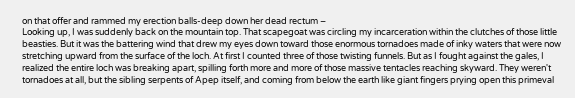on that offer and rammed my erection balls-deep down her dead rectum –
Looking up, I was suddenly back on the mountain top. That scapegoat was circling my incarceration within the clutches of those little beasties. But it was the battering wind that drew my eyes down toward those enormous tornadoes made of inky waters that were now stretching upward from the surface of the loch. At first I counted three of those twisting funnels. But as I fought against the gales, I realized the entire loch was breaking apart, spilling forth more and more of those massive tentacles reaching skyward. They weren't tornadoes at all, but the sibling serpents of Apep itself, and coming from below the earth like giant fingers prying open this primeval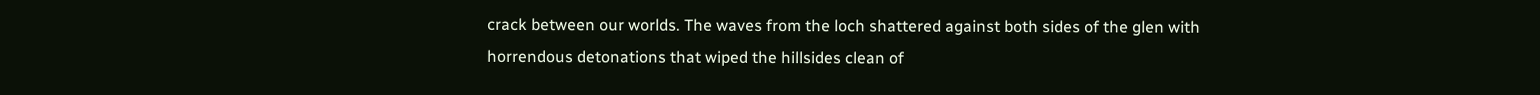crack between our worlds. The waves from the loch shattered against both sides of the glen with horrendous detonations that wiped the hillsides clean of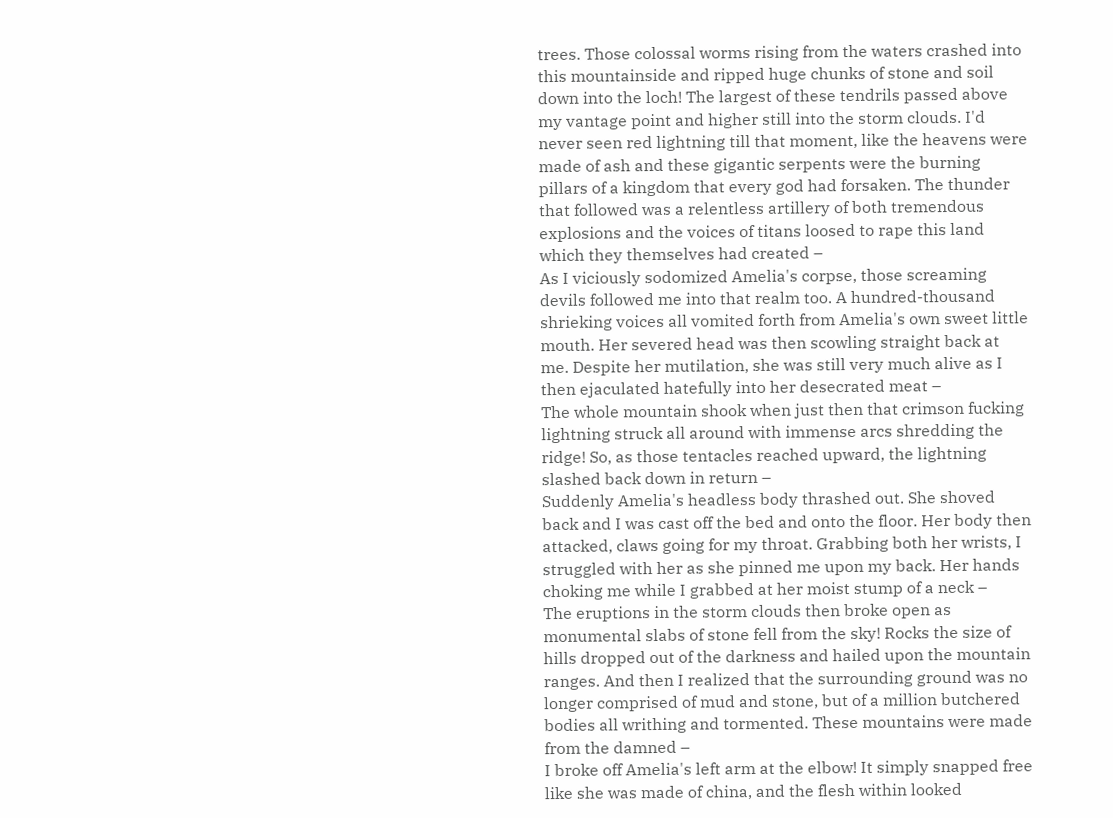trees. Those colossal worms rising from the waters crashed into this mountainside and ripped huge chunks of stone and soil down into the loch! The largest of these tendrils passed above my vantage point and higher still into the storm clouds. I'd never seen red lightning till that moment, like the heavens were made of ash and these gigantic serpents were the burning pillars of a kingdom that every god had forsaken. The thunder that followed was a relentless artillery of both tremendous explosions and the voices of titans loosed to rape this land which they themselves had created –
As I viciously sodomized Amelia's corpse, those screaming devils followed me into that realm too. A hundred-thousand shrieking voices all vomited forth from Amelia's own sweet little mouth. Her severed head was then scowling straight back at me. Despite her mutilation, she was still very much alive as I then ejaculated hatefully into her desecrated meat –
The whole mountain shook when just then that crimson fucking lightning struck all around with immense arcs shredding the ridge! So, as those tentacles reached upward, the lightning slashed back down in return –
Suddenly Amelia's headless body thrashed out. She shoved back and I was cast off the bed and onto the floor. Her body then attacked, claws going for my throat. Grabbing both her wrists, I struggled with her as she pinned me upon my back. Her hands choking me while I grabbed at her moist stump of a neck –
The eruptions in the storm clouds then broke open as monumental slabs of stone fell from the sky! Rocks the size of hills dropped out of the darkness and hailed upon the mountain ranges. And then I realized that the surrounding ground was no longer comprised of mud and stone, but of a million butchered bodies all writhing and tormented. These mountains were made from the damned –
I broke off Amelia's left arm at the elbow! It simply snapped free like she was made of china, and the flesh within looked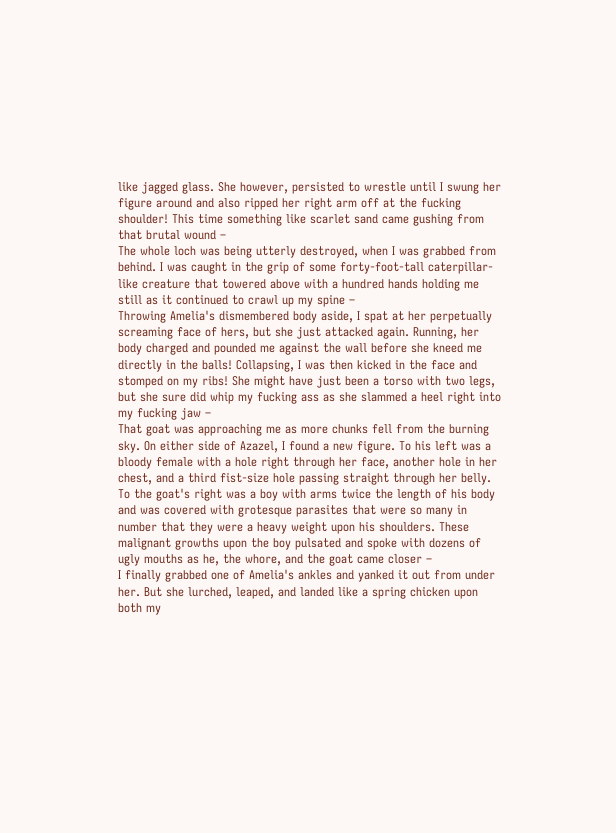like jagged glass. She however, persisted to wrestle until I swung her figure around and also ripped her right arm off at the fucking shoulder! This time something like scarlet sand came gushing from that brutal wound –
The whole loch was being utterly destroyed, when I was grabbed from behind. I was caught in the grip of some forty-foot-tall caterpillar-like creature that towered above with a hundred hands holding me still as it continued to crawl up my spine –
Throwing Amelia's dismembered body aside, I spat at her perpetually screaming face of hers, but she just attacked again. Running, her body charged and pounded me against the wall before she kneed me directly in the balls! Collapsing, I was then kicked in the face and stomped on my ribs! She might have just been a torso with two legs, but she sure did whip my fucking ass as she slammed a heel right into my fucking jaw –
That goat was approaching me as more chunks fell from the burning sky. On either side of Azazel, I found a new figure. To his left was a bloody female with a hole right through her face, another hole in her chest, and a third fist-size hole passing straight through her belly. To the goat's right was a boy with arms twice the length of his body and was covered with grotesque parasites that were so many in number that they were a heavy weight upon his shoulders. These malignant growths upon the boy pulsated and spoke with dozens of ugly mouths as he, the whore, and the goat came closer –
I finally grabbed one of Amelia's ankles and yanked it out from under her. But she lurched, leaped, and landed like a spring chicken upon both my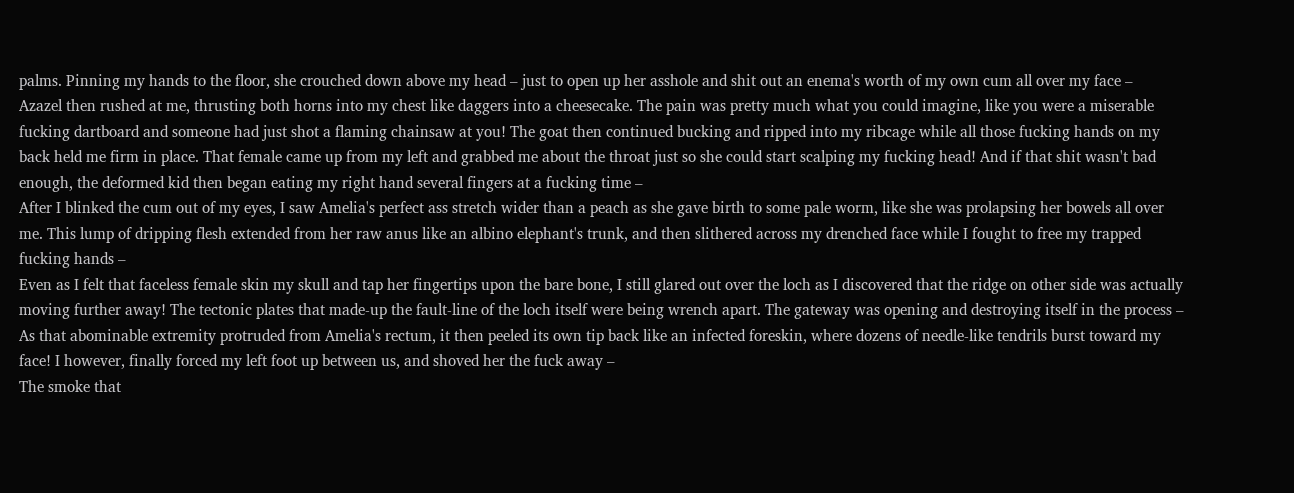palms. Pinning my hands to the floor, she crouched down above my head – just to open up her asshole and shit out an enema's worth of my own cum all over my face –
Azazel then rushed at me, thrusting both horns into my chest like daggers into a cheesecake. The pain was pretty much what you could imagine, like you were a miserable fucking dartboard and someone had just shot a flaming chainsaw at you! The goat then continued bucking and ripped into my ribcage while all those fucking hands on my back held me firm in place. That female came up from my left and grabbed me about the throat just so she could start scalping my fucking head! And if that shit wasn't bad enough, the deformed kid then began eating my right hand several fingers at a fucking time –
After I blinked the cum out of my eyes, I saw Amelia's perfect ass stretch wider than a peach as she gave birth to some pale worm, like she was prolapsing her bowels all over me. This lump of dripping flesh extended from her raw anus like an albino elephant's trunk, and then slithered across my drenched face while I fought to free my trapped fucking hands –
Even as I felt that faceless female skin my skull and tap her fingertips upon the bare bone, I still glared out over the loch as I discovered that the ridge on other side was actually moving further away! The tectonic plates that made-up the fault-line of the loch itself were being wrench apart. The gateway was opening and destroying itself in the process –
As that abominable extremity protruded from Amelia's rectum, it then peeled its own tip back like an infected foreskin, where dozens of needle-like tendrils burst toward my face! I however, finally forced my left foot up between us, and shoved her the fuck away –
The smoke that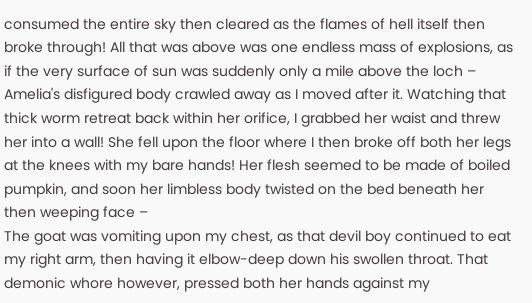consumed the entire sky then cleared as the flames of hell itself then broke through! All that was above was one endless mass of explosions, as if the very surface of sun was suddenly only a mile above the loch –
Amelia's disfigured body crawled away as I moved after it. Watching that thick worm retreat back within her orifice, I grabbed her waist and threw her into a wall! She fell upon the floor where I then broke off both her legs at the knees with my bare hands! Her flesh seemed to be made of boiled pumpkin, and soon her limbless body twisted on the bed beneath her then weeping face –
The goat was vomiting upon my chest, as that devil boy continued to eat my right arm, then having it elbow-deep down his swollen throat. That demonic whore however, pressed both her hands against my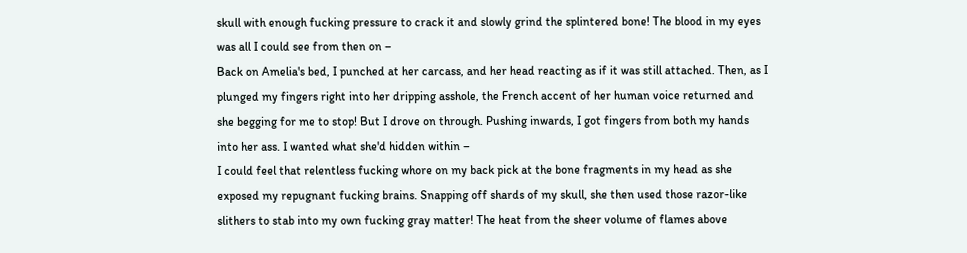skull with enough fucking pressure to crack it and slowly grind the splintered bone! The blood in my eyes was all I could see from then on –
Back on Amelia's bed, I punched at her carcass, and her head reacting as if it was still attached. Then, as I plunged my fingers right into her dripping asshole, the French accent of her human voice returned and she begging for me to stop! But I drove on through. Pushing inwards, I got fingers from both my hands into her ass. I wanted what she'd hidden within –
I could feel that relentless fucking whore on my back pick at the bone fragments in my head as she exposed my repugnant fucking brains. Snapping off shards of my skull, she then used those razor-like slithers to stab into my own fucking gray matter! The heat from the sheer volume of flames above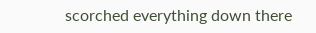scorched everything down there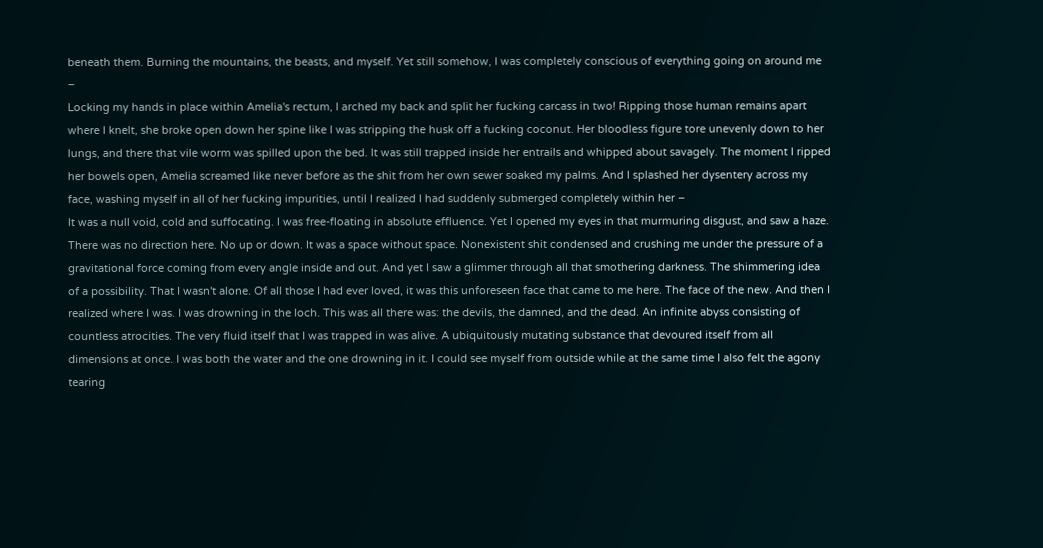beneath them. Burning the mountains, the beasts, and myself. Yet still somehow, I was completely conscious of everything going on around me –
Locking my hands in place within Amelia's rectum, I arched my back and split her fucking carcass in two! Ripping those human remains apart where I knelt, she broke open down her spine like I was stripping the husk off a fucking coconut. Her bloodless figure tore unevenly down to her lungs, and there that vile worm was spilled upon the bed. It was still trapped inside her entrails and whipped about savagely. The moment I ripped her bowels open, Amelia screamed like never before as the shit from her own sewer soaked my palms. And I splashed her dysentery across my face, washing myself in all of her fucking impurities, until I realized I had suddenly submerged completely within her –
It was a null void, cold and suffocating. I was free-floating in absolute effluence. Yet I opened my eyes in that murmuring disgust, and saw a haze. There was no direction here. No up or down. It was a space without space. Nonexistent shit condensed and crushing me under the pressure of a gravitational force coming from every angle inside and out. And yet I saw a glimmer through all that smothering darkness. The shimmering idea of a possibility. That I wasn't alone. Of all those I had ever loved, it was this unforeseen face that came to me here. The face of the new. And then I realized where I was. I was drowning in the loch. This was all there was: the devils, the damned, and the dead. An infinite abyss consisting of countless atrocities. The very fluid itself that I was trapped in was alive. A ubiquitously mutating substance that devoured itself from all dimensions at once. I was both the water and the one drowning in it. I could see myself from outside while at the same time I also felt the agony tearing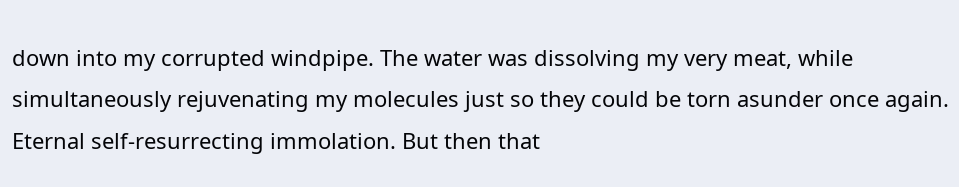down into my corrupted windpipe. The water was dissolving my very meat, while simultaneously rejuvenating my molecules just so they could be torn asunder once again. Eternal self-resurrecting immolation. But then that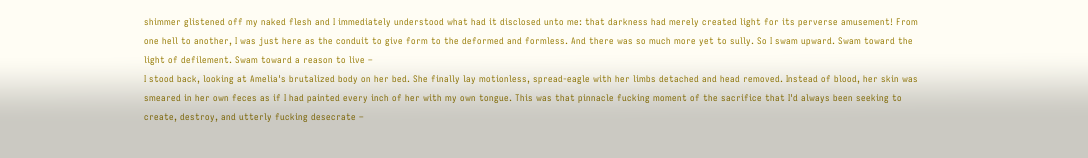shimmer glistened off my naked flesh and I immediately understood what had it disclosed unto me: that darkness had merely created light for its perverse amusement! From one hell to another, I was just here as the conduit to give form to the deformed and formless. And there was so much more yet to sully. So I swam upward. Swam toward the light of defilement. Swam toward a reason to live –
I stood back, looking at Amelia's brutalized body on her bed. She finally lay motionless, spread-eagle with her limbs detached and head removed. Instead of blood, her skin was smeared in her own feces as if I had painted every inch of her with my own tongue. This was that pinnacle fucking moment of the sacrifice that I'd always been seeking to create, destroy, and utterly fucking desecrate –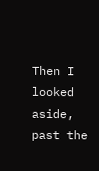Then I looked aside, past the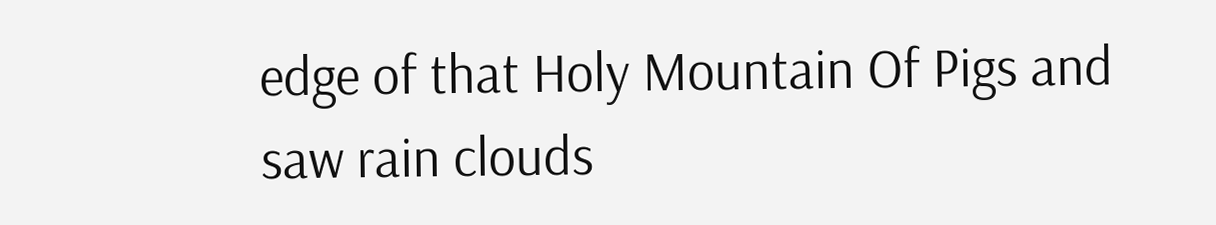edge of that Holy Mountain Of Pigs and saw rain clouds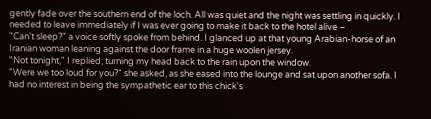gently fade over the southern end of the loch. All was quiet and the night was settling in quickly. I needed to leave immediately if I was ever going to make it back to the hotel alive –
"Can't sleep?" a voice softly spoke from behind. I glanced up at that young Arabian-horse of an Iranian woman leaning against the door frame in a huge woolen jersey.
"Not tonight," I replied, turning my head back to the rain upon the window.
"Were we too loud for you?" she asked, as she eased into the lounge and sat upon another sofa. I had no interest in being the sympathetic ear to this chick's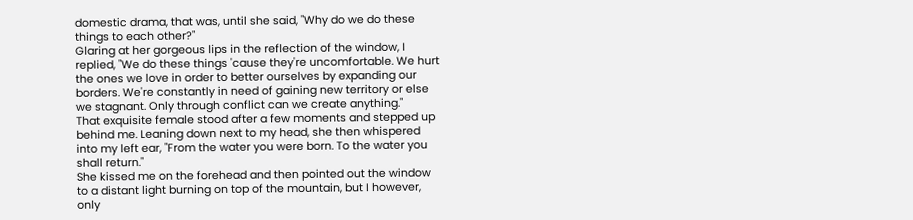domestic drama, that was, until she said, "Why do we do these things to each other?"
Glaring at her gorgeous lips in the reflection of the window, I replied, "We do these things 'cause they're uncomfortable. We hurt the ones we love in order to better ourselves by expanding our borders. We're constantly in need of gaining new territory or else we stagnant. Only through conflict can we create anything."
That exquisite female stood after a few moments and stepped up behind me. Leaning down next to my head, she then whispered into my left ear, "From the water you were born. To the water you shall return."
She kissed me on the forehead and then pointed out the window to a distant light burning on top of the mountain, but I however, only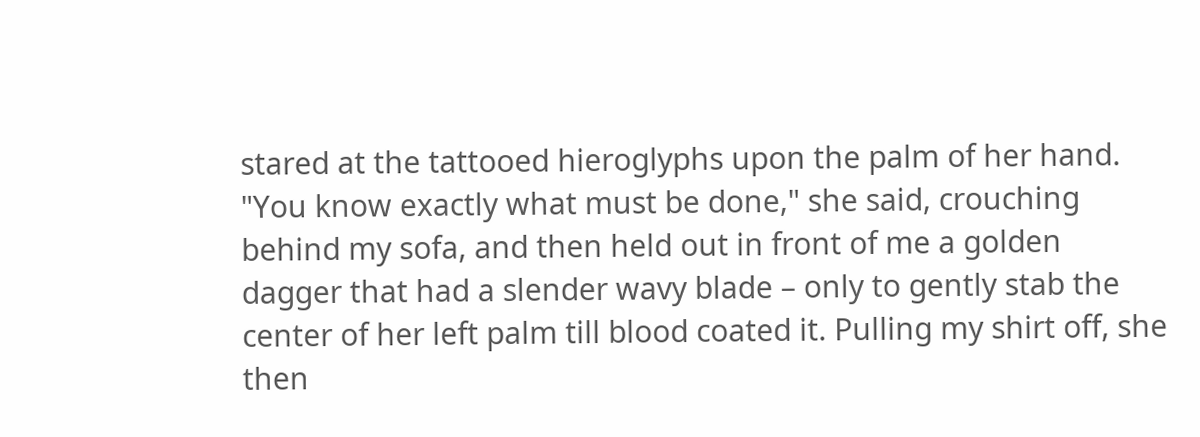stared at the tattooed hieroglyphs upon the palm of her hand.
"You know exactly what must be done," she said, crouching behind my sofa, and then held out in front of me a golden dagger that had a slender wavy blade – only to gently stab the center of her left palm till blood coated it. Pulling my shirt off, she then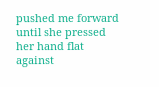pushed me forward until she pressed her hand flat against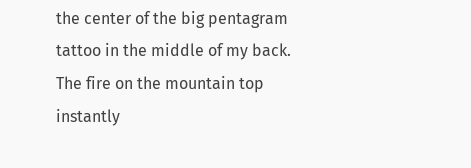the center of the big pentagram tattoo in the middle of my back. The fire on the mountain top instantly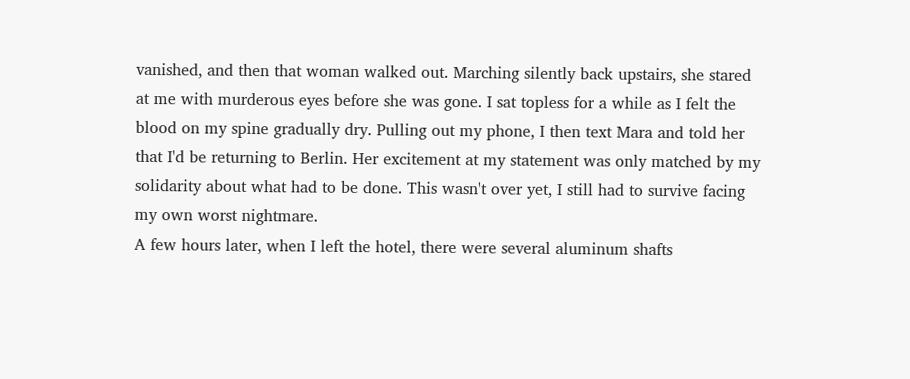vanished, and then that woman walked out. Marching silently back upstairs, she stared at me with murderous eyes before she was gone. I sat topless for a while as I felt the blood on my spine gradually dry. Pulling out my phone, I then text Mara and told her that I'd be returning to Berlin. Her excitement at my statement was only matched by my solidarity about what had to be done. This wasn't over yet, I still had to survive facing my own worst nightmare.
A few hours later, when I left the hotel, there were several aluminum shafts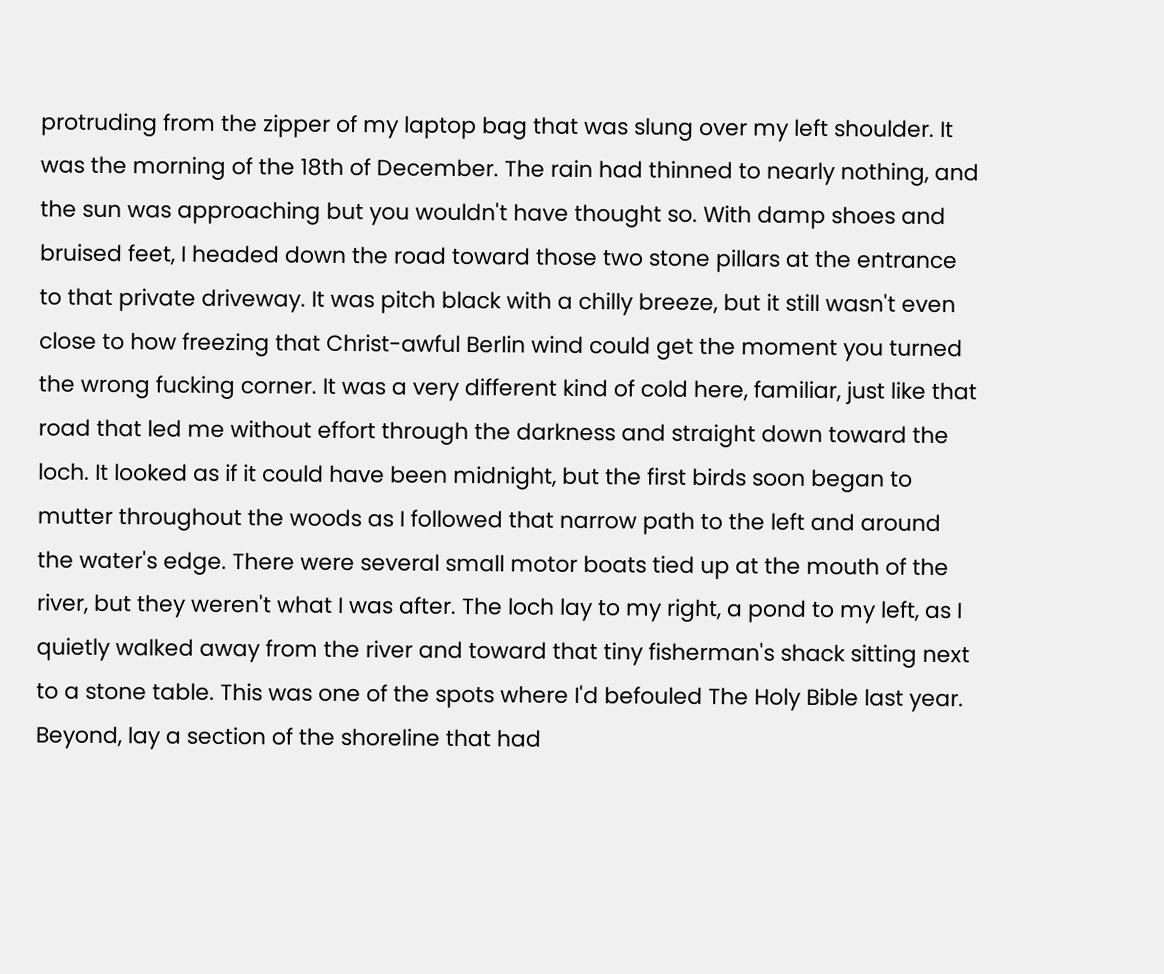protruding from the zipper of my laptop bag that was slung over my left shoulder. It was the morning of the 18th of December. The rain had thinned to nearly nothing, and the sun was approaching but you wouldn't have thought so. With damp shoes and bruised feet, I headed down the road toward those two stone pillars at the entrance to that private driveway. It was pitch black with a chilly breeze, but it still wasn't even close to how freezing that Christ-awful Berlin wind could get the moment you turned the wrong fucking corner. It was a very different kind of cold here, familiar, just like that road that led me without effort through the darkness and straight down toward the loch. It looked as if it could have been midnight, but the first birds soon began to mutter throughout the woods as I followed that narrow path to the left and around the water's edge. There were several small motor boats tied up at the mouth of the river, but they weren't what I was after. The loch lay to my right, a pond to my left, as I quietly walked away from the river and toward that tiny fisherman's shack sitting next to a stone table. This was one of the spots where I'd befouled The Holy Bible last year. Beyond, lay a section of the shoreline that had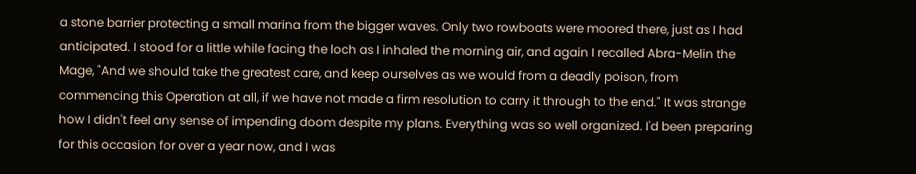a stone barrier protecting a small marina from the bigger waves. Only two rowboats were moored there, just as I had anticipated. I stood for a little while facing the loch as I inhaled the morning air, and again I recalled Abra-Melin the Mage, "And we should take the greatest care, and keep ourselves as we would from a deadly poison, from commencing this Operation at all, if we have not made a firm resolution to carry it through to the end." It was strange how I didn't feel any sense of impending doom despite my plans. Everything was so well organized. I'd been preparing for this occasion for over a year now, and I was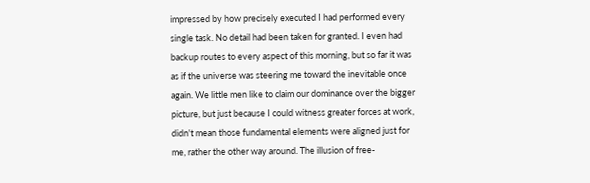impressed by how precisely executed I had performed every single task. No detail had been taken for granted. I even had backup routes to every aspect of this morning, but so far it was as if the universe was steering me toward the inevitable once again. We little men like to claim our dominance over the bigger picture, but just because I could witness greater forces at work, didn't mean those fundamental elements were aligned just for me, rather the other way around. The illusion of free-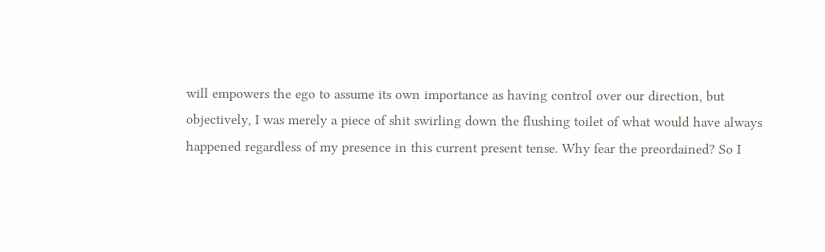will empowers the ego to assume its own importance as having control over our direction, but objectively, I was merely a piece of shit swirling down the flushing toilet of what would have always happened regardless of my presence in this current present tense. Why fear the preordained? So I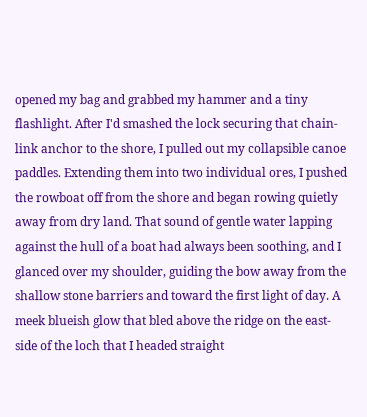opened my bag and grabbed my hammer and a tiny flashlight. After I'd smashed the lock securing that chain-link anchor to the shore, I pulled out my collapsible canoe paddles. Extending them into two individual ores, I pushed the rowboat off from the shore and began rowing quietly away from dry land. That sound of gentle water lapping against the hull of a boat had always been soothing, and I glanced over my shoulder, guiding the bow away from the shallow stone barriers and toward the first light of day. A meek blueish glow that bled above the ridge on the east-side of the loch that I headed straight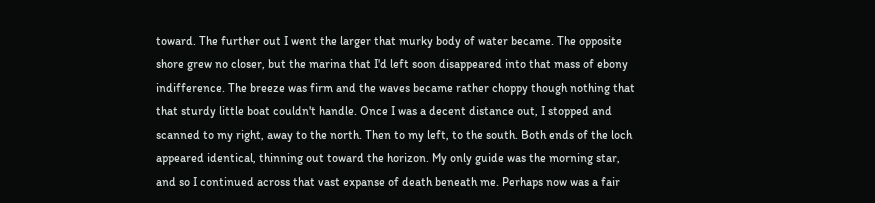toward. The further out I went the larger that murky body of water became. The opposite shore grew no closer, but the marina that I'd left soon disappeared into that mass of ebony indifference. The breeze was firm and the waves became rather choppy though nothing that that sturdy little boat couldn't handle. Once I was a decent distance out, I stopped and scanned to my right, away to the north. Then to my left, to the south. Both ends of the loch appeared identical, thinning out toward the horizon. My only guide was the morning star, and so I continued across that vast expanse of death beneath me. Perhaps now was a fair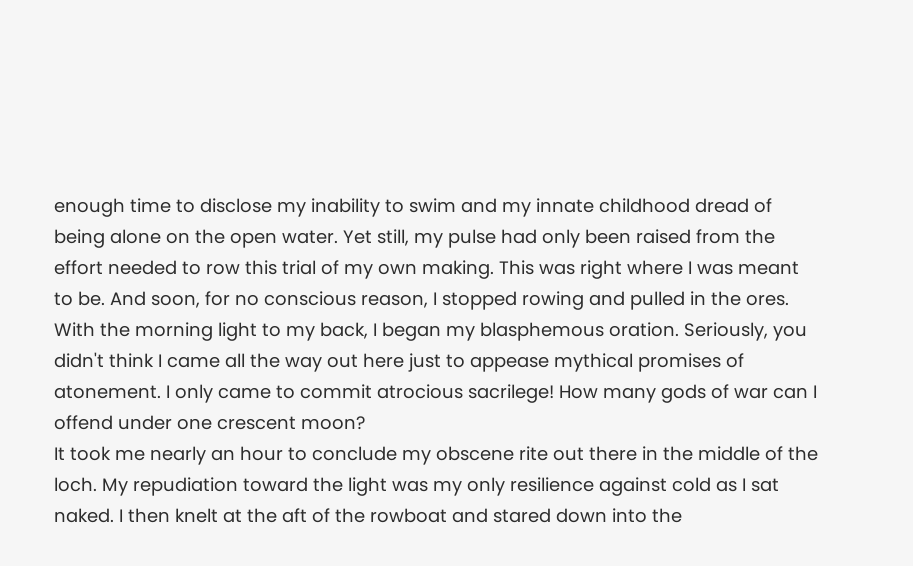enough time to disclose my inability to swim and my innate childhood dread of being alone on the open water. Yet still, my pulse had only been raised from the effort needed to row this trial of my own making. This was right where I was meant to be. And soon, for no conscious reason, I stopped rowing and pulled in the ores. With the morning light to my back, I began my blasphemous oration. Seriously, you didn't think I came all the way out here just to appease mythical promises of atonement. I only came to commit atrocious sacrilege! How many gods of war can I offend under one crescent moon?
It took me nearly an hour to conclude my obscene rite out there in the middle of the loch. My repudiation toward the light was my only resilience against cold as I sat naked. I then knelt at the aft of the rowboat and stared down into the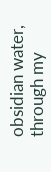obsidian water, through my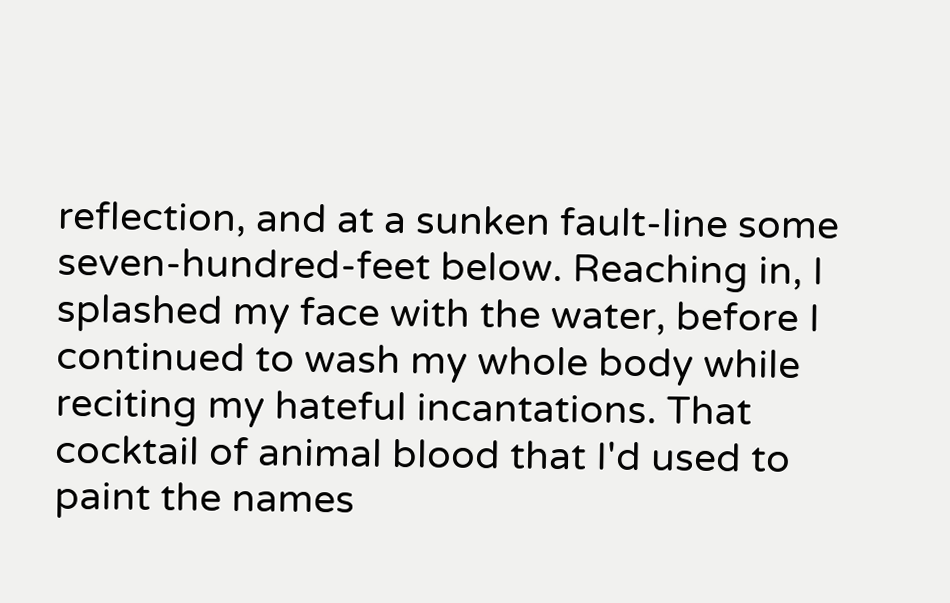reflection, and at a sunken fault-line some seven-hundred-feet below. Reaching in, I splashed my face with the water, before I continued to wash my whole body while reciting my hateful incantations. That cocktail of animal blood that I'd used to paint the names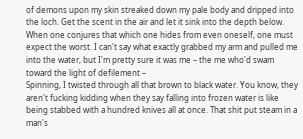of demons upon my skin streaked down my pale body and dripped into the loch. Get the scent in the air and let it sink into the depth below. When one conjures that which one hides from even oneself, one must expect the worst. I can't say what exactly grabbed my arm and pulled me into the water, but I'm pretty sure it was me – the me who'd swam toward the light of defilement –
Spinning, I twisted through all that brown to black water. You know, they aren't fucking kidding when they say falling into frozen water is like being stabbed with a hundred knives all at once. That shit put steam in a man's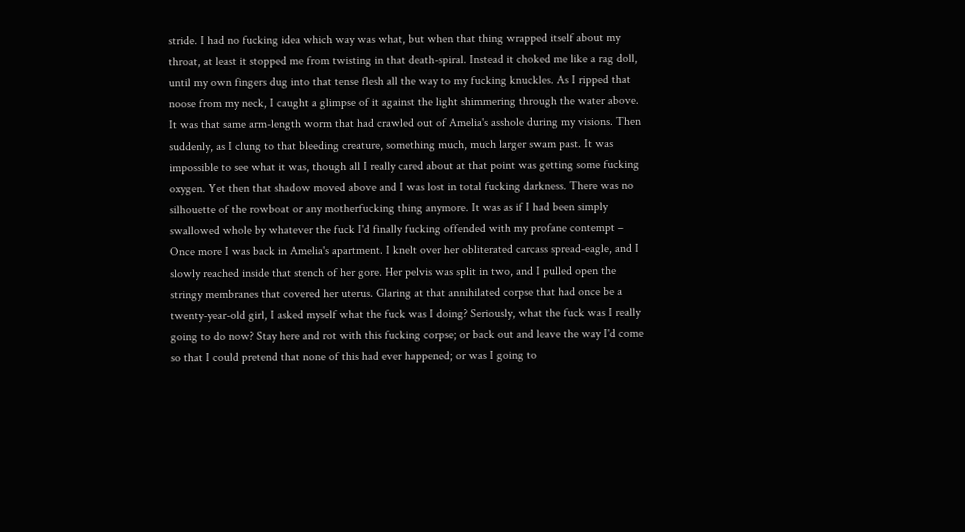stride. I had no fucking idea which way was what, but when that thing wrapped itself about my throat, at least it stopped me from twisting in that death-spiral. Instead it choked me like a rag doll, until my own fingers dug into that tense flesh all the way to my fucking knuckles. As I ripped that noose from my neck, I caught a glimpse of it against the light shimmering through the water above. It was that same arm-length worm that had crawled out of Amelia's asshole during my visions. Then suddenly, as I clung to that bleeding creature, something much, much larger swam past. It was impossible to see what it was, though all I really cared about at that point was getting some fucking oxygen. Yet then that shadow moved above and I was lost in total fucking darkness. There was no silhouette of the rowboat or any motherfucking thing anymore. It was as if I had been simply swallowed whole by whatever the fuck I'd finally fucking offended with my profane contempt –
Once more I was back in Amelia's apartment. I knelt over her obliterated carcass spread-eagle, and I slowly reached inside that stench of her gore. Her pelvis was split in two, and I pulled open the stringy membranes that covered her uterus. Glaring at that annihilated corpse that had once be a twenty-year-old girl, I asked myself what the fuck was I doing? Seriously, what the fuck was I really going to do now? Stay here and rot with this fucking corpse; or back out and leave the way I'd come so that I could pretend that none of this had ever happened; or was I going to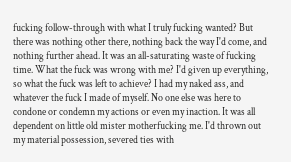fucking follow-through with what I truly fucking wanted? But there was nothing other there, nothing back the way I'd come, and nothing further ahead. It was an all-saturating waste of fucking time. What the fuck was wrong with me? I'd given up everything, so what the fuck was left to achieve? I had my naked ass, and whatever the fuck I made of myself. No one else was here to condone or condemn my actions or even my inaction. It was all dependent on little old mister motherfucking me. I'd thrown out my material possession, severed ties with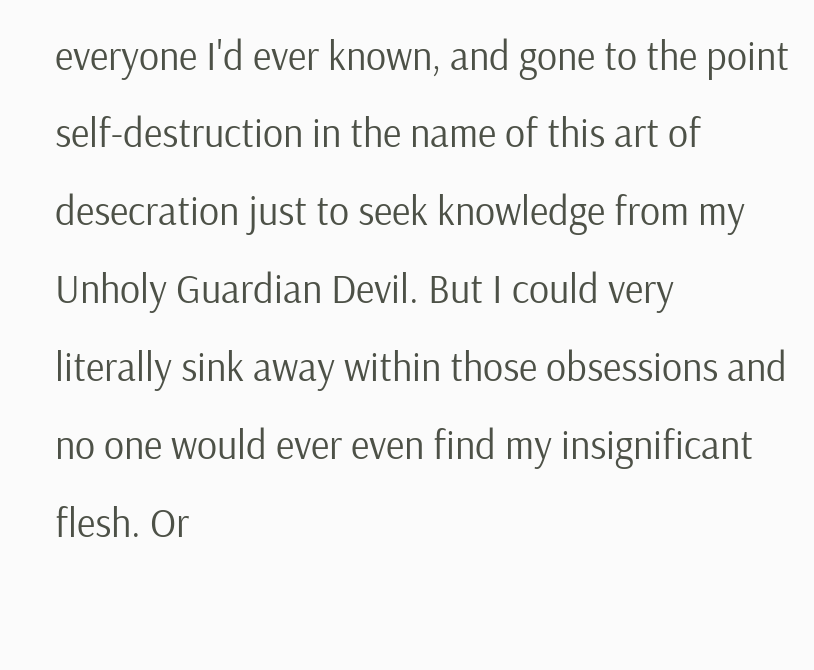everyone I'd ever known, and gone to the point self-destruction in the name of this art of desecration just to seek knowledge from my Unholy Guardian Devil. But I could very literally sink away within those obsessions and no one would ever even find my insignificant flesh. Or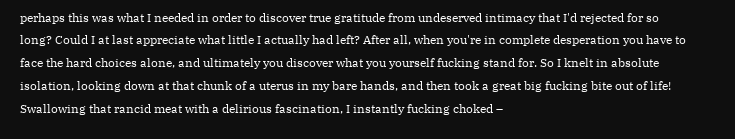perhaps this was what I needed in order to discover true gratitude from undeserved intimacy that I'd rejected for so long? Could I at last appreciate what little I actually had left? After all, when you're in complete desperation you have to face the hard choices alone, and ultimately you discover what you yourself fucking stand for. So I knelt in absolute isolation, looking down at that chunk of a uterus in my bare hands, and then took a great big fucking bite out of life! Swallowing that rancid meat with a delirious fascination, I instantly fucking choked –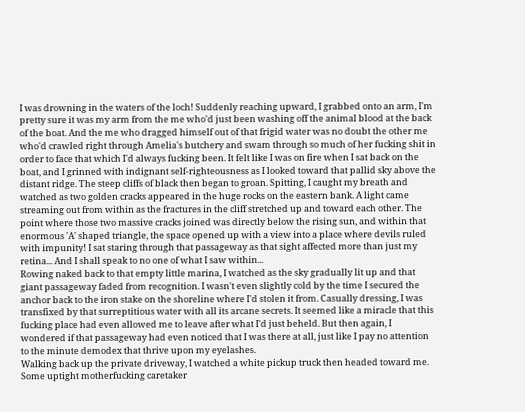I was drowning in the waters of the loch! Suddenly reaching upward, I grabbed onto an arm, I'm pretty sure it was my arm from the me who'd just been washing off the animal blood at the back of the boat. And the me who dragged himself out of that frigid water was no doubt the other me who'd crawled right through Amelia's butchery and swam through so much of her fucking shit in order to face that which I'd always fucking been. It felt like I was on fire when I sat back on the boat, and I grinned with indignant self-righteousness as I looked toward that pallid sky above the distant ridge. The steep cliffs of black then began to groan. Spitting, I caught my breath and watched as two golden cracks appeared in the huge rocks on the eastern bank. A light came streaming out from within as the fractures in the cliff stretched up and toward each other. The point where those two massive cracks joined was directly below the rising sun, and within that enormous 'A' shaped triangle, the space opened up with a view into a place where devils ruled with impunity! I sat staring through that passageway as that sight affected more than just my retina... And I shall speak to no one of what I saw within...
Rowing naked back to that empty little marina, I watched as the sky gradually lit up and that giant passageway faded from recognition. I wasn't even slightly cold by the time I secured the anchor back to the iron stake on the shoreline where I'd stolen it from. Casually dressing, I was transfixed by that surreptitious water with all its arcane secrets. It seemed like a miracle that this fucking place had even allowed me to leave after what I'd just beheld. But then again, I wondered if that passageway had even noticed that I was there at all, just like I pay no attention to the minute demodex that thrive upon my eyelashes.
Walking back up the private driveway, I watched a white pickup truck then headed toward me. Some uptight motherfucking caretaker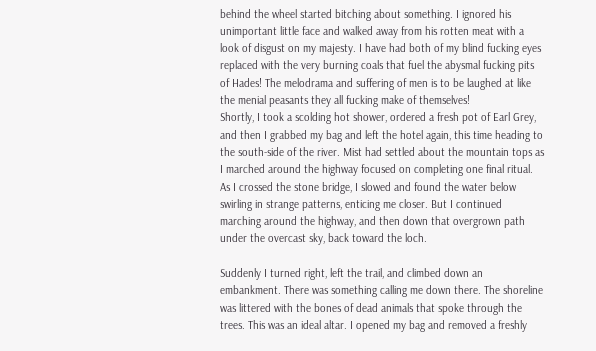behind the wheel started bitching about something. I ignored his unimportant little face and walked away from his rotten meat with a look of disgust on my majesty. I have had both of my blind fucking eyes replaced with the very burning coals that fuel the abysmal fucking pits of Hades! The melodrama and suffering of men is to be laughed at like the menial peasants they all fucking make of themselves!
Shortly, I took a scolding hot shower, ordered a fresh pot of Earl Grey, and then I grabbed my bag and left the hotel again, this time heading to the south-side of the river. Mist had settled about the mountain tops as I marched around the highway focused on completing one final ritual. As I crossed the stone bridge, I slowed and found the water below swirling in strange patterns, enticing me closer. But I continued marching around the highway, and then down that overgrown path under the overcast sky, back toward the loch.

Suddenly I turned right, left the trail, and climbed down an embankment. There was something calling me down there. The shoreline was littered with the bones of dead animals that spoke through the trees. This was an ideal altar. I opened my bag and removed a freshly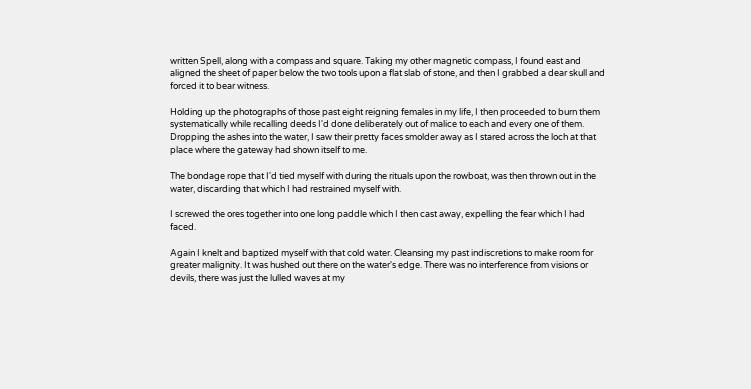written Spell, along with a compass and square. Taking my other magnetic compass, I found east and aligned the sheet of paper below the two tools upon a flat slab of stone, and then I grabbed a dear skull and forced it to bear witness.

Holding up the photographs of those past eight reigning females in my life, I then proceeded to burn them systematically while recalling deeds I'd done deliberately out of malice to each and every one of them. Dropping the ashes into the water, I saw their pretty faces smolder away as I stared across the loch at that place where the gateway had shown itself to me.

The bondage rope that I'd tied myself with during the rituals upon the rowboat, was then thrown out in the water, discarding that which I had restrained myself with.

I screwed the ores together into one long paddle which I then cast away, expelling the fear which I had faced.

Again I knelt and baptized myself with that cold water. Cleansing my past indiscretions to make room for greater malignity. It was hushed out there on the water's edge. There was no interference from visions or devils, there was just the lulled waves at my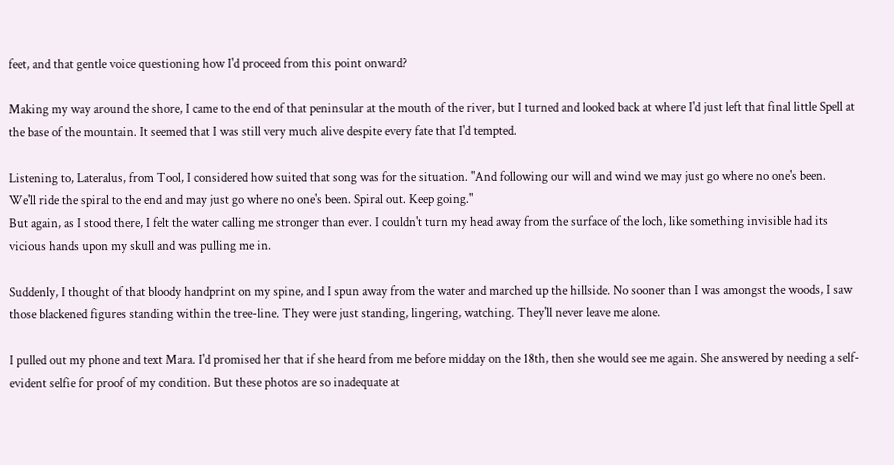feet, and that gentle voice questioning how I'd proceed from this point onward?

Making my way around the shore, I came to the end of that peninsular at the mouth of the river, but I turned and looked back at where I'd just left that final little Spell at the base of the mountain. It seemed that I was still very much alive despite every fate that I'd tempted.

Listening to, Lateralus, from Tool, I considered how suited that song was for the situation. "And following our will and wind we may just go where no one's been.
We'll ride the spiral to the end and may just go where no one's been. Spiral out. Keep going."
But again, as I stood there, I felt the water calling me stronger than ever. I couldn't turn my head away from the surface of the loch, like something invisible had its vicious hands upon my skull and was pulling me in.

Suddenly, I thought of that bloody handprint on my spine, and I spun away from the water and marched up the hillside. No sooner than I was amongst the woods, I saw those blackened figures standing within the tree-line. They were just standing, lingering, watching. They'll never leave me alone.

I pulled out my phone and text Mara. I'd promised her that if she heard from me before midday on the 18th, then she would see me again. She answered by needing a self-evident selfie for proof of my condition. But these photos are so inadequate at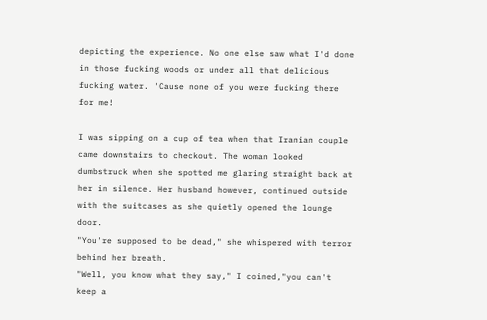depicting the experience. No one else saw what I'd done in those fucking woods or under all that delicious fucking water. 'Cause none of you were fucking there for me!

I was sipping on a cup of tea when that Iranian couple came downstairs to checkout. The woman looked dumbstruck when she spotted me glaring straight back at her in silence. Her husband however, continued outside with the suitcases as she quietly opened the lounge door.
"You're supposed to be dead," she whispered with terror behind her breath.
"Well, you know what they say," I coined,"you can't keep a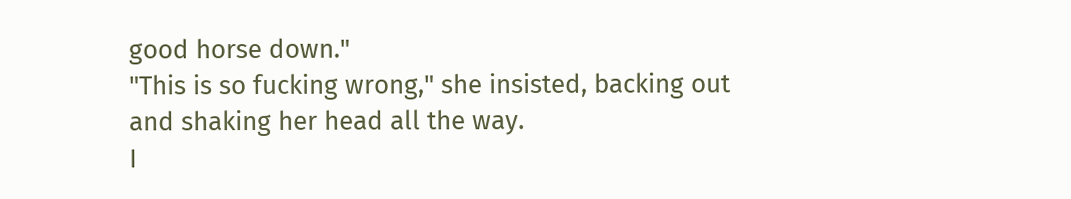good horse down."
"This is so fucking wrong," she insisted, backing out and shaking her head all the way.
I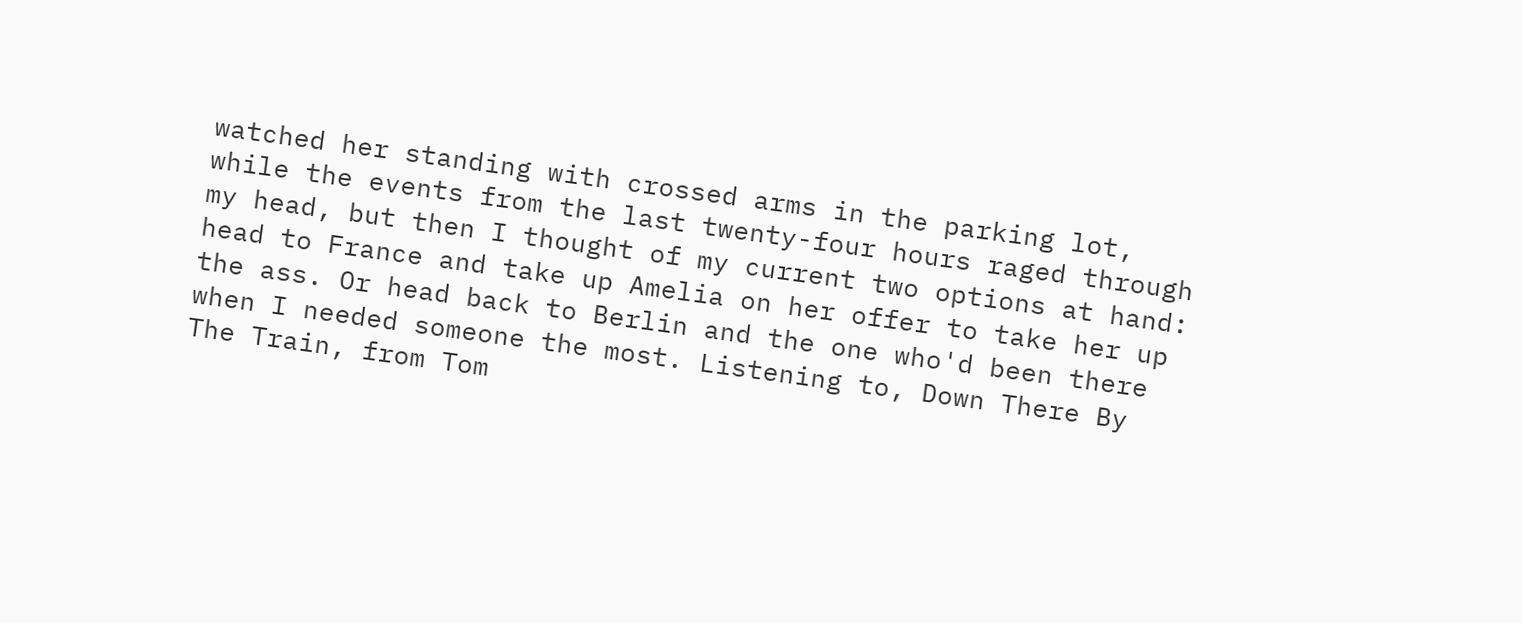watched her standing with crossed arms in the parking lot, while the events from the last twenty-four hours raged through my head, but then I thought of my current two options at hand: head to France and take up Amelia on her offer to take her up the ass. Or head back to Berlin and the one who'd been there when I needed someone the most. Listening to, Down There By The Train, from Tom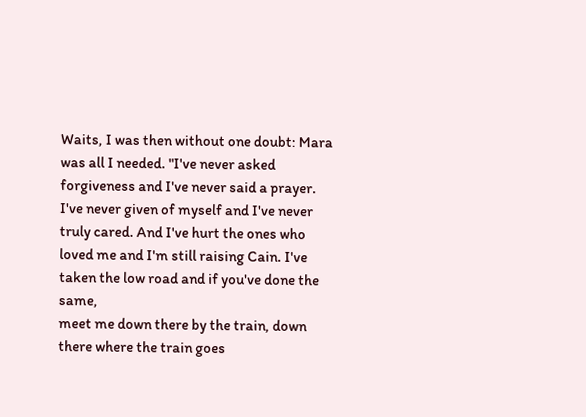Waits, I was then without one doubt: Mara was all I needed. "I've never asked forgiveness and I've never said a prayer. I've never given of myself and I've never truly cared. And I've hurt the ones who loved me and I'm still raising Cain. I've taken the low road and if you've done the same,
meet me down there by the train, down there where the train goes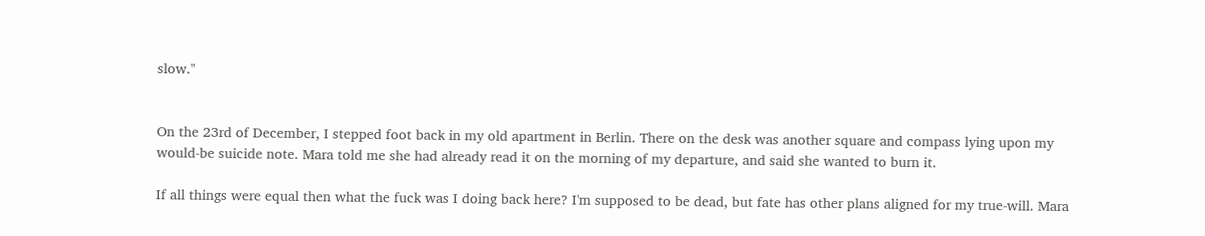slow."


On the 23rd of December, I stepped foot back in my old apartment in Berlin. There on the desk was another square and compass lying upon my would-be suicide note. Mara told me she had already read it on the morning of my departure, and said she wanted to burn it.

If all things were equal then what the fuck was I doing back here? I'm supposed to be dead, but fate has other plans aligned for my true-will. Mara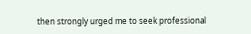then strongly urged me to seek professional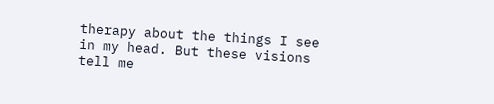therapy about the things I see in my head. But these visions tell me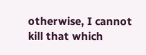otherwise, I cannot kill that which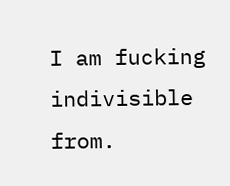I am fucking indivisible from.